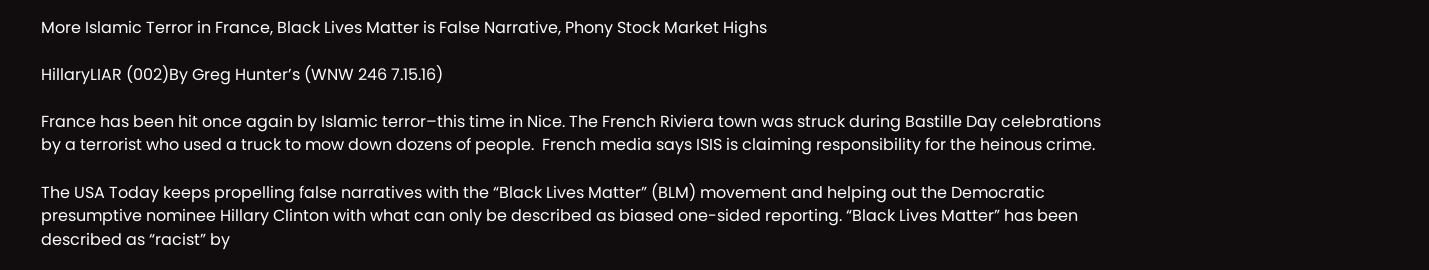More Islamic Terror in France, Black Lives Matter is False Narrative, Phony Stock Market Highs

HillaryLIAR (002)By Greg Hunter’s (WNW 246 7.15.16)

France has been hit once again by Islamic terror–this time in Nice. The French Riviera town was struck during Bastille Day celebrations by a terrorist who used a truck to mow down dozens of people.  French media says ISIS is claiming responsibility for the heinous crime.

The USA Today keeps propelling false narratives with the “Black Lives Matter” (BLM) movement and helping out the Democratic presumptive nominee Hillary Clinton with what can only be described as biased one-sided reporting. “Black Lives Matter” has been described as “racist” by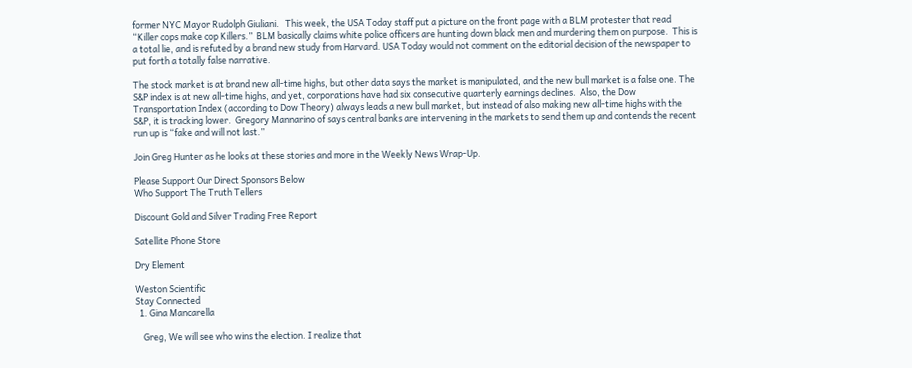former NYC Mayor Rudolph Giuliani.   This week, the USA Today staff put a picture on the front page with a BLM protester that read “Killer cops make cop Killers.”  BLM basically claims white police officers are hunting down black men and murdering them on purpose.  This is a total lie, and is refuted by a brand new study from Harvard. USA Today would not comment on the editorial decision of the newspaper to put forth a totally false narrative.

The stock market is at brand new all-time highs, but other data says the market is manipulated, and the new bull market is a false one. The S&P index is at new all-time highs, and yet, corporations have had six consecutive quarterly earnings declines.  Also, the Dow Transportation Index (according to Dow Theory) always leads a new bull market, but instead of also making new all-time highs with the S&P, it is tracking lower.  Gregory Mannarino of says central banks are intervening in the markets to send them up and contends the recent run up is “fake and will not last.”

Join Greg Hunter as he looks at these stories and more in the Weekly News Wrap-Up.

Please Support Our Direct Sponsors Below
Who Support The Truth Tellers

Discount Gold and Silver Trading Free Report

Satellite Phone Store

Dry Element

Weston Scientific
Stay Connected
  1. Gina Mancarella

    Greg, We will see who wins the election. I realize that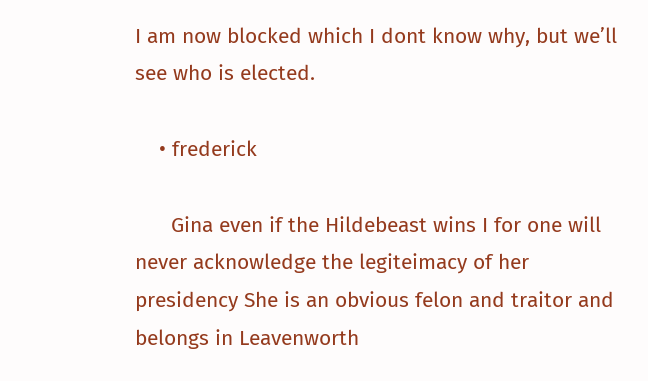I am now blocked which I dont know why, but we’ll see who is elected.

    • frederick

      Gina even if the Hildebeast wins I for one will never acknowledge the legiteimacy of her presidency She is an obvious felon and traitor and belongs in Leavenworth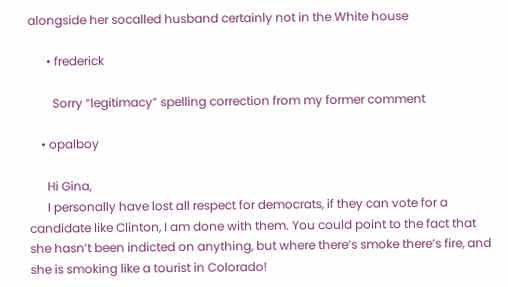alongside her socalled husband certainly not in the White house

      • frederick

        Sorry “legitimacy” spelling correction from my former comment

    • opalboy

      Hi Gina,
      I personally have lost all respect for democrats, if they can vote for a candidate like Clinton, I am done with them. You could point to the fact that she hasn’t been indicted on anything, but where there’s smoke there’s fire, and she is smoking like a tourist in Colorado!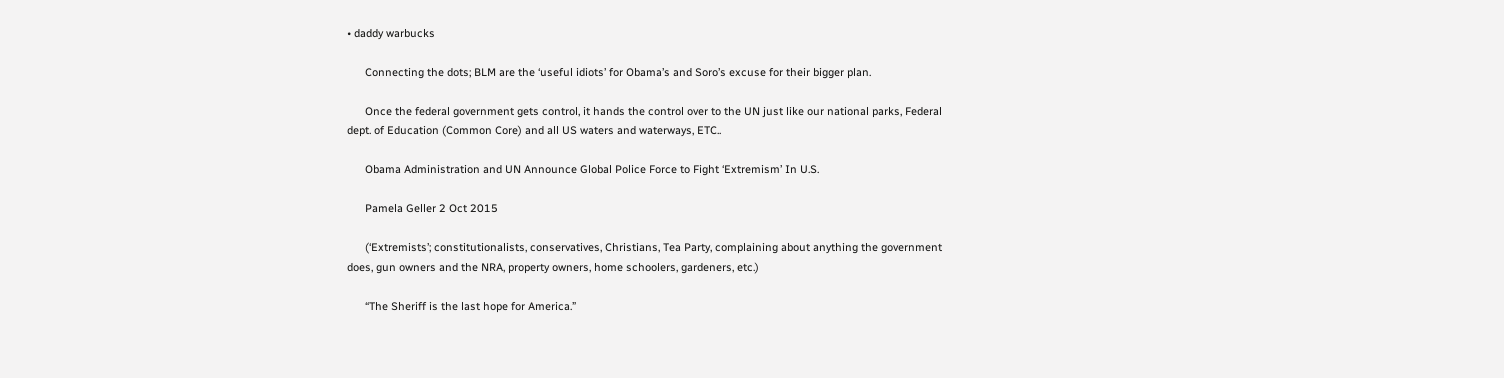• daddy warbucks

      Connecting the dots; BLM are the ‘useful idiots’ for Obama’s and Soro’s excuse for their bigger plan.

      Once the federal government gets control, it hands the control over to the UN just like our national parks, Federal dept. of Education (Common Core) and all US waters and waterways, ETC..

      Obama Administration and UN Announce Global Police Force to Fight ‘Extremism’ In U.S.

      Pamela Geller 2 Oct 2015

      (‘Extremists’; constitutionalists, conservatives, Christians, Tea Party, complaining about anything the government does, gun owners and the NRA, property owners, home schoolers, gardeners, etc.)

      “The Sheriff is the last hope for America.”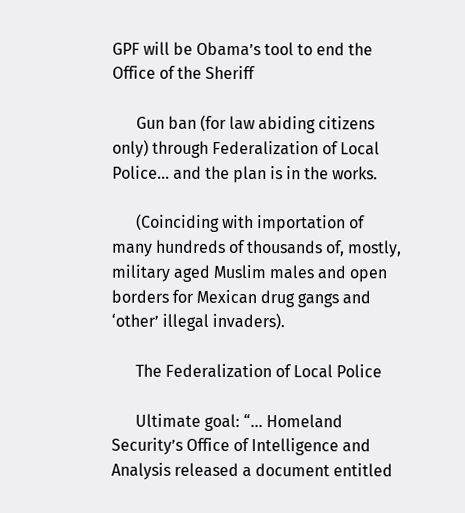GPF will be Obama’s tool to end the Office of the Sheriff

      Gun ban (for law abiding citizens only) through Federalization of Local Police… and the plan is in the works.

      (Coinciding with importation of many hundreds of thousands of, mostly, military aged Muslim males and open borders for Mexican drug gangs and ‘other’ illegal invaders).

      The Federalization of Local Police

      Ultimate goal: “… Homeland Security’s Office of Intelligence and Analysis released a document entitled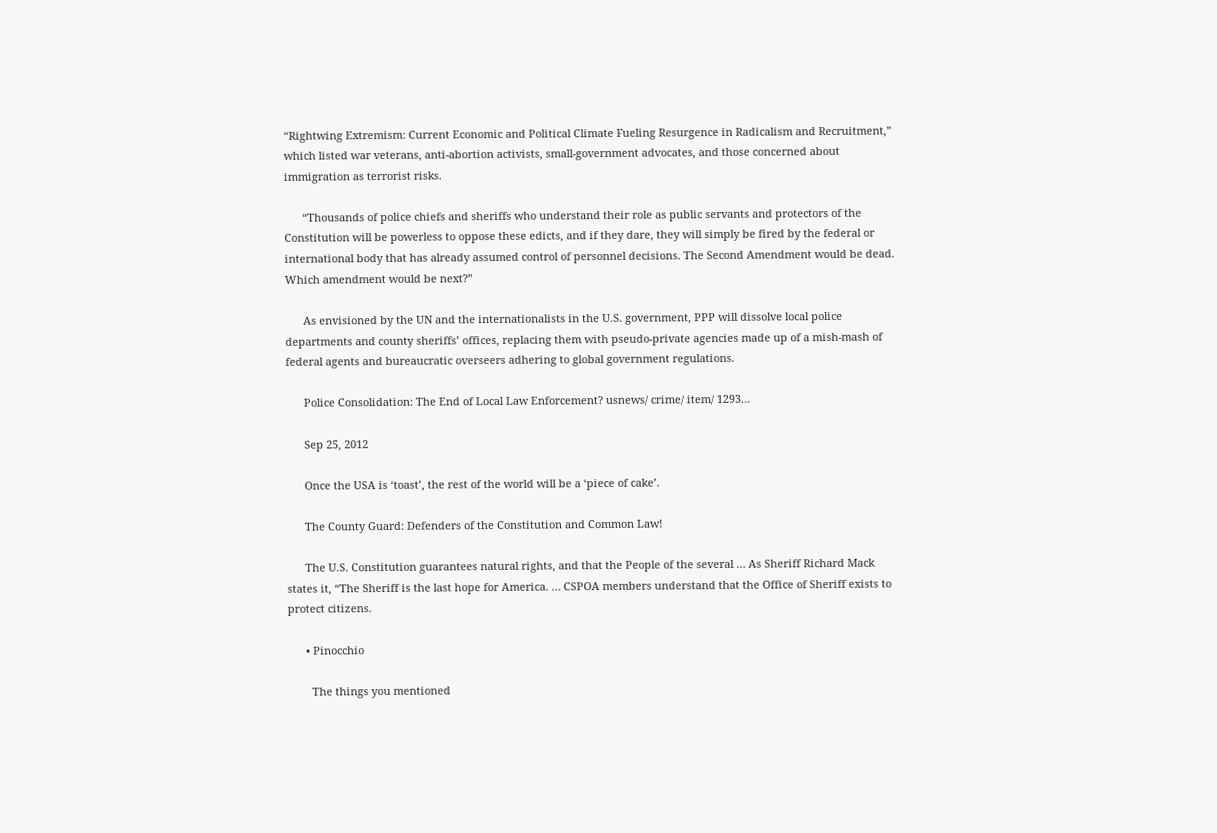“Rightwing Extremism: Current Economic and Political Climate Fueling Resurgence in Radicalism and Recruitment,” which listed war veterans, anti-abortion activists, small-government advocates, and those concerned about immigration as terrorist risks.

      “Thousands of police chiefs and sheriffs who understand their role as public servants and protectors of the Constitution will be powerless to oppose these edicts, and if they dare, they will simply be fired by the federal or international body that has already assumed control of personnel decisions. The Second Amendment would be dead. Which amendment would be next?”

      As envisioned by the UN and the internationalists in the U.S. government, PPP will dissolve local police departments and county sheriffs’ offices, replacing them with pseudo-private agencies made up of a mish-mash of federal agents and bureaucratic overseers adhering to global government regulations.

      Police Consolidation: The End of Local Law Enforcement? usnews/ crime/ item/ 1293…

      Sep 25, 2012

      Once the USA is ‘toast’, the rest of the world will be a ‘piece of cake’.

      The County Guard: Defenders of the Constitution and Common Law!

      The U.S. Constitution guarantees natural rights, and that the People of the several … As Sheriff Richard Mack states it, “The Sheriff is the last hope for America. … CSPOA members understand that the Office of Sheriff exists to protect citizens.

      • Pinocchio

        The things you mentioned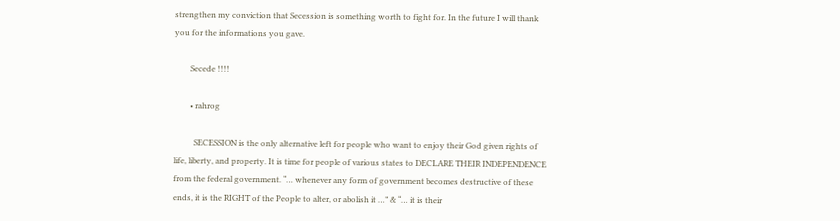strengthen my conviction that Secession is something worth to fight for. In the future I will thank you for the informations you gave.

        Secede !!!!

        • rahrog

          SECESSION is the only alternative left for people who want to enjoy their God given rights of life, liberty, and property. It is time for people of various states to DECLARE THEIR INDEPENDENCE from the federal government. “… whenever any form of government becomes destructive of these ends, it is the RIGHT of the People to alter, or abolish it …” & “… it is their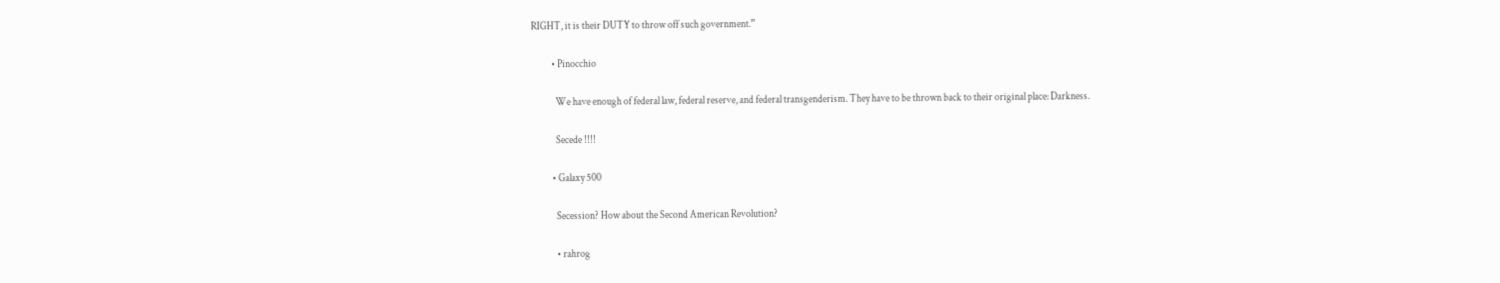RIGHT, it is their DUTY to throw off such government.”

          • Pinocchio

            We have enough of federal law, federal reserve, and federal transgenderism. They have to be thrown back to their original place: Darkness.

            Secede !!!!

          • Galaxy 500

            Secession? How about the Second American Revolution?

            • rahrog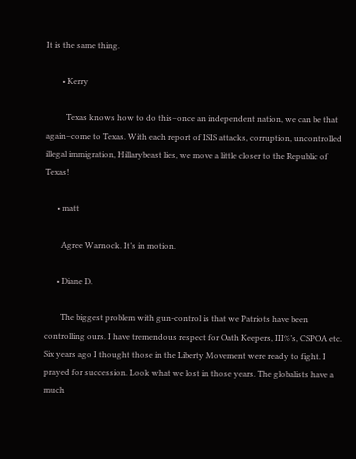It is the same thing.

        • Kerry

          Texas knows how to do this–once an independent nation, we can be that again–come to Texas. With each report of ISIS attacks, corruption, uncontrolled illegal immigration, Hillarybeast lies, we move a little closer to the Republic of Texas!

      • matt

        Agree Warnock. It’s in motion.

      • Diane D.

        The biggest problem with gun-control is that we Patriots have been controlling ours. I have tremendous respect for Oath Keepers, III%’s, CSPOA etc. Six years ago I thought those in the Liberty Movement were ready to fight. I prayed for succession. Look what we lost in those years. The globalists have a much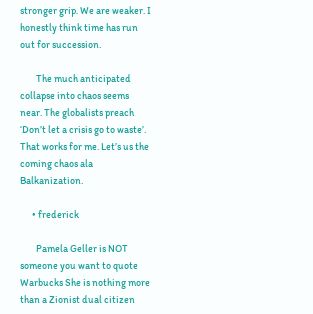stronger grip. We are weaker. I honestly think time has run out for succession.

        The much anticipated collapse into chaos seems near. The globalists preach ‘Don’t let a crisis go to waste’. That works for me. Let’s us the coming chaos ala Balkanization.

      • frederick

        Pamela Geller is NOT someone you want to quote Warbucks She is nothing more than a Zionist dual citizen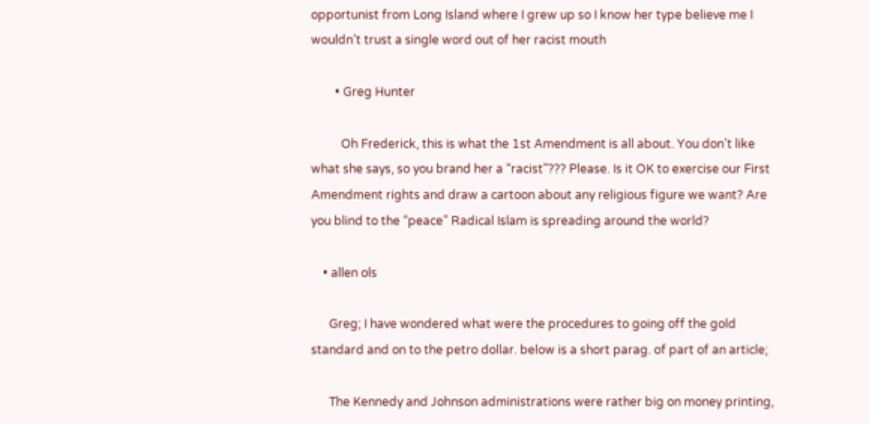opportunist from Long Island where I grew up so I know her type believe me I wouldn’t trust a single word out of her racist mouth

        • Greg Hunter

          Oh Frederick, this is what the 1st Amendment is all about. You don’t like what she says, so you brand her a “racist”??? Please. Is it OK to exercise our First Amendment rights and draw a cartoon about any religious figure we want? Are you blind to the “peace” Radical Islam is spreading around the world?

    • allen ols

      Greg; I have wondered what were the procedures to going off the gold standard and on to the petro dollar. below is a short parag. of part of an article;

      The Kennedy and Johnson administrations were rather big on money printing,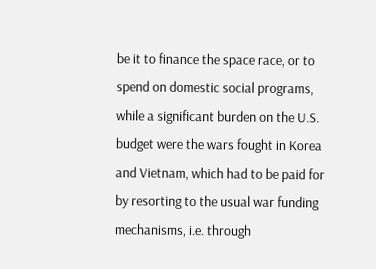be it to finance the space race, or to spend on domestic social programs, while a significant burden on the U.S. budget were the wars fought in Korea and Vietnam, which had to be paid for by resorting to the usual war funding mechanisms, i.e. through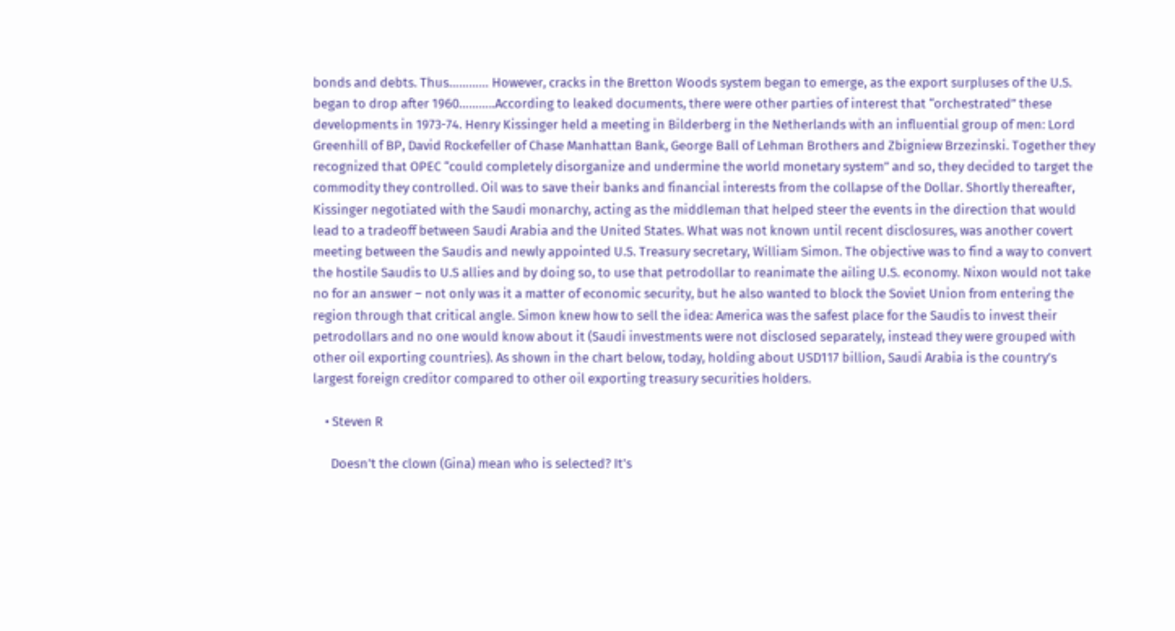bonds and debts. Thus………… However, cracks in the Bretton Woods system began to emerge, as the export surpluses of the U.S. began to drop after 1960………..According to leaked documents, there were other parties of interest that “orchestrated” these developments in 1973-74. Henry Kissinger held a meeting in Bilderberg in the Netherlands with an influential group of men: Lord Greenhill of BP, David Rockefeller of Chase Manhattan Bank, George Ball of Lehman Brothers and Zbigniew Brzezinski. Together they recognized that OPEC “could completely disorganize and undermine the world monetary system” and so, they decided to target the commodity they controlled. Oil was to save their banks and financial interests from the collapse of the Dollar. Shortly thereafter, Kissinger negotiated with the Saudi monarchy, acting as the middleman that helped steer the events in the direction that would lead to a tradeoff between Saudi Arabia and the United States. What was not known until recent disclosures, was another covert meeting between the Saudis and newly appointed U.S. Treasury secretary, William Simon. The objective was to find a way to convert the hostile Saudis to U.S allies and by doing so, to use that petrodollar to reanimate the ailing U.S. economy. Nixon would not take no for an answer – not only was it a matter of economic security, but he also wanted to block the Soviet Union from entering the region through that critical angle. Simon knew how to sell the idea: America was the safest place for the Saudis to invest their petrodollars and no one would know about it (Saudi investments were not disclosed separately, instead they were grouped with other oil exporting countries). As shown in the chart below, today, holding about USD117 billion, Saudi Arabia is the country’s largest foreign creditor compared to other oil exporting treasury securities holders.

    • Steven R

      Doesn’t the clown (Gina) mean who is selected? It’s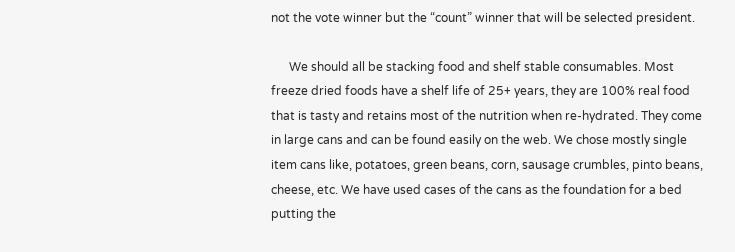not the vote winner but the “count” winner that will be selected president.

      We should all be stacking food and shelf stable consumables. Most freeze dried foods have a shelf life of 25+ years, they are 100% real food that is tasty and retains most of the nutrition when re-hydrated. They come in large cans and can be found easily on the web. We chose mostly single item cans like, potatoes, green beans, corn, sausage crumbles, pinto beans, cheese, etc. We have used cases of the cans as the foundation for a bed putting the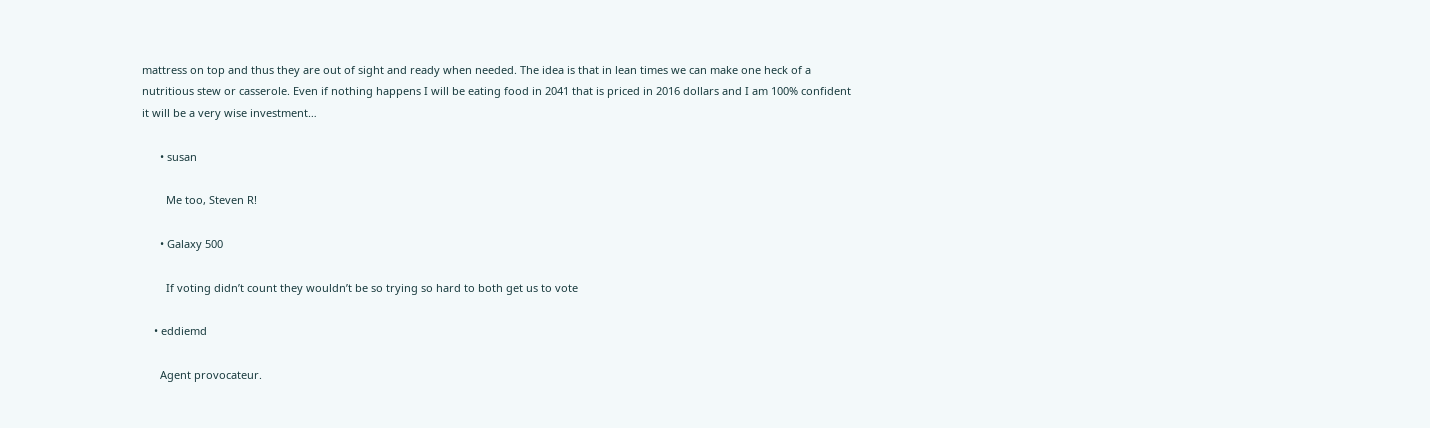mattress on top and thus they are out of sight and ready when needed. The idea is that in lean times we can make one heck of a nutritious stew or casserole. Even if nothing happens I will be eating food in 2041 that is priced in 2016 dollars and I am 100% confident it will be a very wise investment…

      • susan

        Me too, Steven R!

      • Galaxy 500

        If voting didn’t count they wouldn’t be so trying so hard to both get us to vote

    • eddiemd

      Agent provocateur.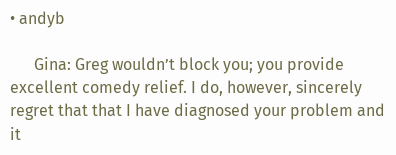• andyb

      Gina: Greg wouldn’t block you; you provide excellent comedy relief. I do, however, sincerely regret that that I have diagnosed your problem and it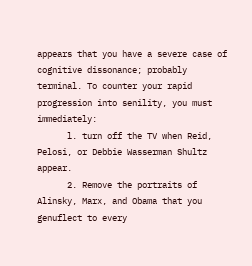appears that you have a severe case of cognitive dissonance; probably terminal. To counter your rapid progression into senility, you must immediately:
      l. turn off the TV when Reid, Pelosi, or Debbie Wasserman Shultz appear.
      2. Remove the portraits of Alinsky, Marx, and Obama that you genuflect to every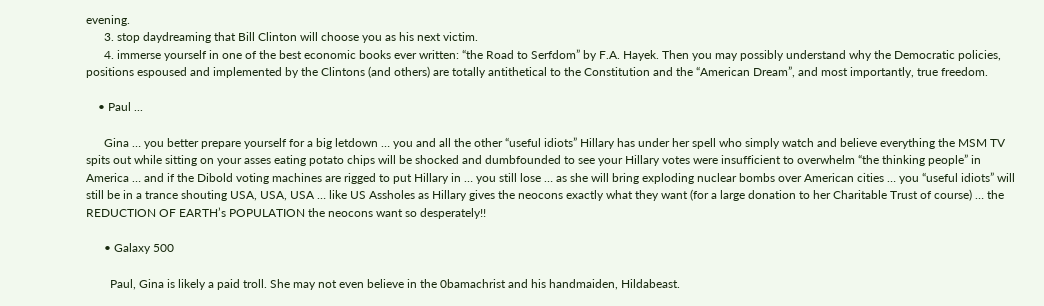evening.
      3. stop daydreaming that Bill Clinton will choose you as his next victim.
      4. immerse yourself in one of the best economic books ever written: “the Road to Serfdom” by F.A. Hayek. Then you may possibly understand why the Democratic policies, positions espoused and implemented by the Clintons (and others) are totally antithetical to the Constitution and the “American Dream”, and most importantly, true freedom.

    • Paul ...

      Gina … you better prepare yourself for a big letdown … you and all the other “useful idiots” Hillary has under her spell who simply watch and believe everything the MSM TV spits out while sitting on your asses eating potato chips will be shocked and dumbfounded to see your Hillary votes were insufficient to overwhelm “the thinking people” in America … and if the Dibold voting machines are rigged to put Hillary in … you still lose … as she will bring exploding nuclear bombs over American cities … you “useful idiots” will still be in a trance shouting USA, USA, USA … like US Assholes as Hillary gives the neocons exactly what they want (for a large donation to her Charitable Trust of course) … the REDUCTION OF EARTH’s POPULATION the neocons want so desperately!!

      • Galaxy 500

        Paul, Gina is likely a paid troll. She may not even believe in the 0bamachrist and his handmaiden, Hildabeast.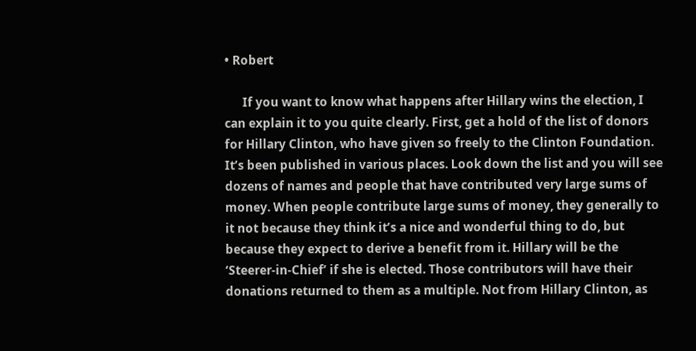• Robert

      If you want to know what happens after Hillary wins the election, I can explain it to you quite clearly. First, get a hold of the list of donors for Hillary Clinton, who have given so freely to the Clinton Foundation. It’s been published in various places. Look down the list and you will see dozens of names and people that have contributed very large sums of money. When people contribute large sums of money, they generally to it not because they think it’s a nice and wonderful thing to do, but because they expect to derive a benefit from it. Hillary will be the ‘Steerer-in-Chief’ if she is elected. Those contributors will have their donations returned to them as a multiple. Not from Hillary Clinton, as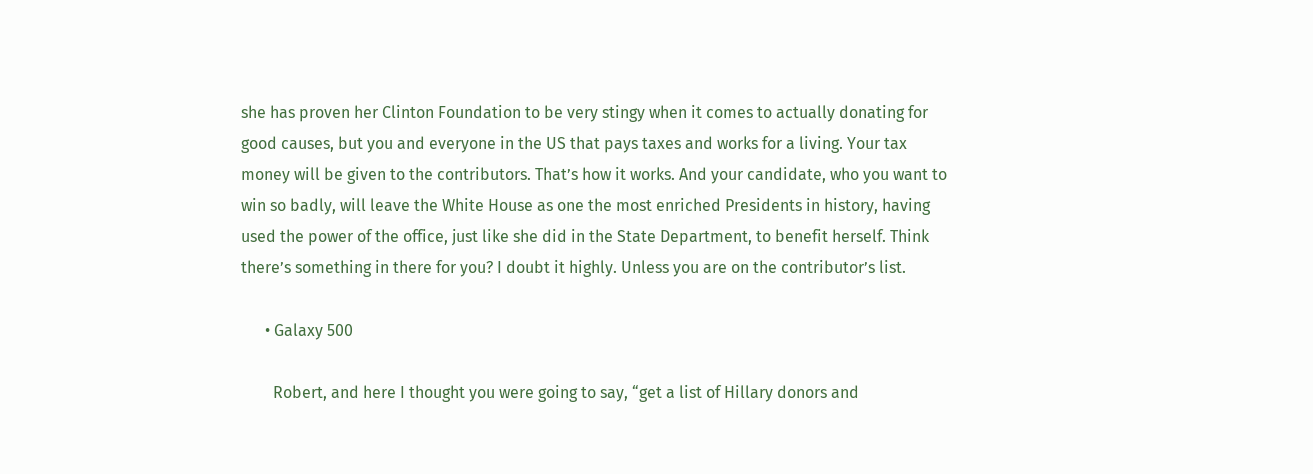she has proven her Clinton Foundation to be very stingy when it comes to actually donating for good causes, but you and everyone in the US that pays taxes and works for a living. Your tax money will be given to the contributors. That’s how it works. And your candidate, who you want to win so badly, will leave the White House as one the most enriched Presidents in history, having used the power of the office, just like she did in the State Department, to benefit herself. Think there’s something in there for you? I doubt it highly. Unless you are on the contributor’s list.

      • Galaxy 500

        Robert, and here I thought you were going to say, “get a list of Hillary donors and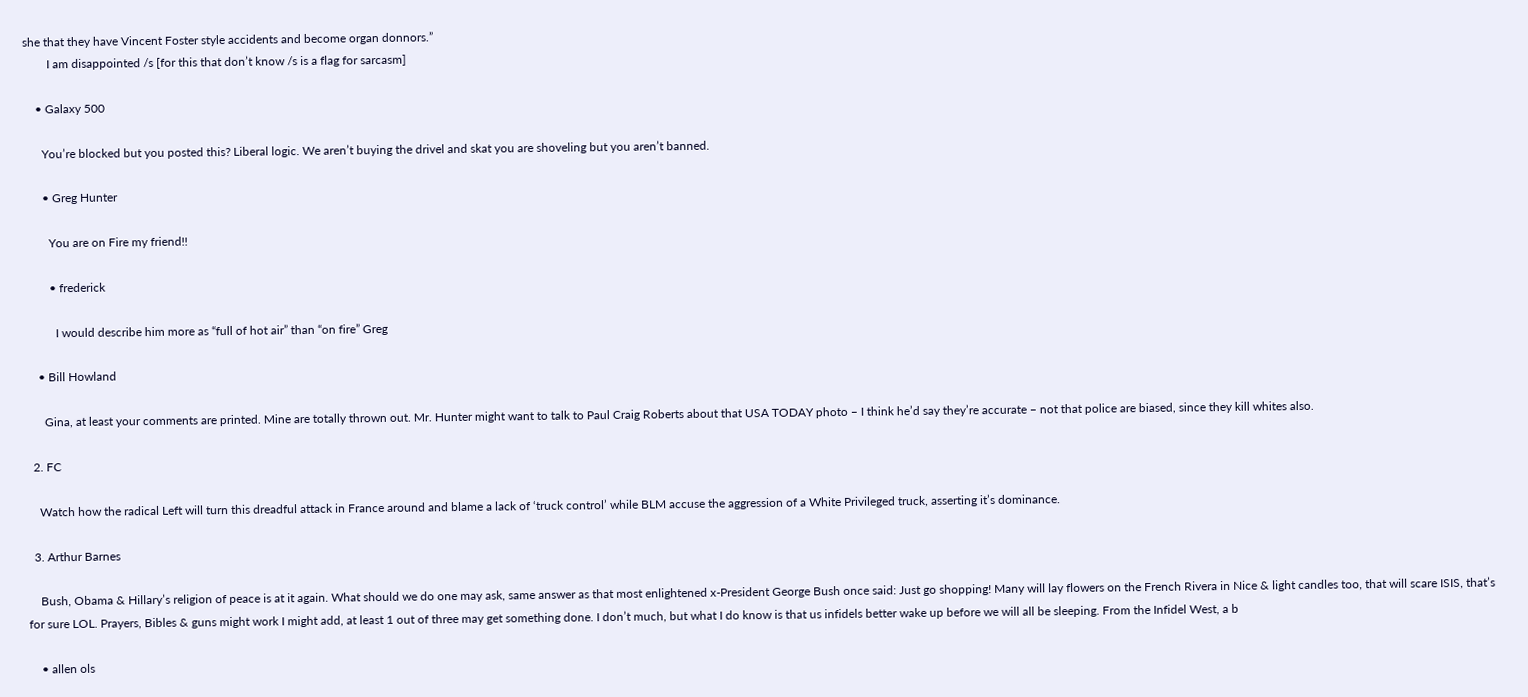she that they have Vincent Foster style accidents and become organ donnors.”
        I am disappointed /s [for this that don’t know /s is a flag for sarcasm]

    • Galaxy 500

      You’re blocked but you posted this? Liberal logic. We aren’t buying the drivel and skat you are shoveling but you aren’t banned.

      • Greg Hunter

        You are on Fire my friend!!

        • frederick

          I would describe him more as “full of hot air” than “on fire” Greg

    • Bill Howland

      Gina, at least your comments are printed. Mine are totally thrown out. Mr. Hunter might want to talk to Paul Craig Roberts about that USA TODAY photo – I think he’d say they’re accurate – not that police are biased, since they kill whites also.

  2. FC

    Watch how the radical Left will turn this dreadful attack in France around and blame a lack of ‘truck control’ while BLM accuse the aggression of a White Privileged truck, asserting it’s dominance.

  3. Arthur Barnes

    Bush, Obama & Hillary’s religion of peace is at it again. What should we do one may ask, same answer as that most enlightened x-President George Bush once said: Just go shopping! Many will lay flowers on the French Rivera in Nice & light candles too, that will scare ISIS, that’s for sure LOL. Prayers, Bibles & guns might work I might add, at least 1 out of three may get something done. I don’t much, but what I do know is that us infidels better wake up before we will all be sleeping. From the Infidel West, a b

    • allen ols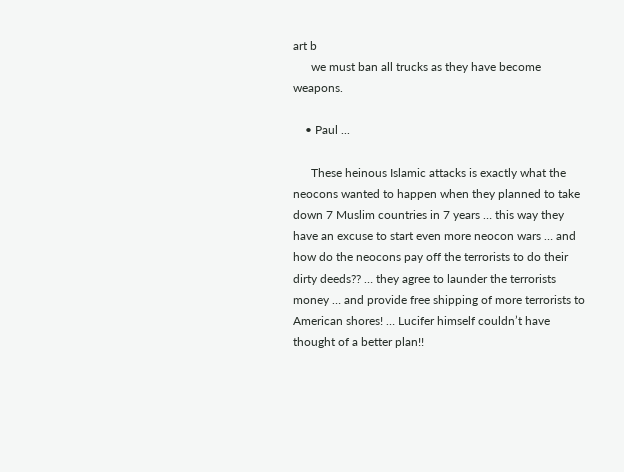art b
      we must ban all trucks as they have become weapons.

    • Paul ...

      These heinous Islamic attacks is exactly what the neocons wanted to happen when they planned to take down 7 Muslim countries in 7 years … this way they have an excuse to start even more neocon wars … and how do the neocons pay off the terrorists to do their dirty deeds?? … they agree to launder the terrorists money … and provide free shipping of more terrorists to American shores! … Lucifer himself couldn’t have thought of a better plan!!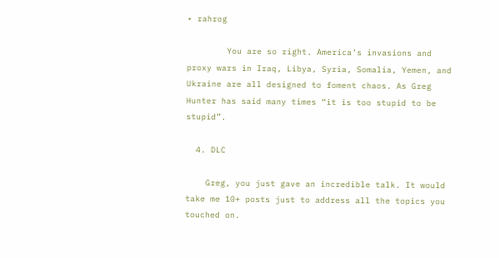• rahrog

        You are so right. America’s invasions and proxy wars in Iraq, Libya, Syria, Somalia, Yemen, and Ukraine are all designed to foment chaos. As Greg Hunter has said many times “it is too stupid to be stupid”.

  4. DLC

    Greg, you just gave an incredible talk. It would take me 10+ posts just to address all the topics you touched on.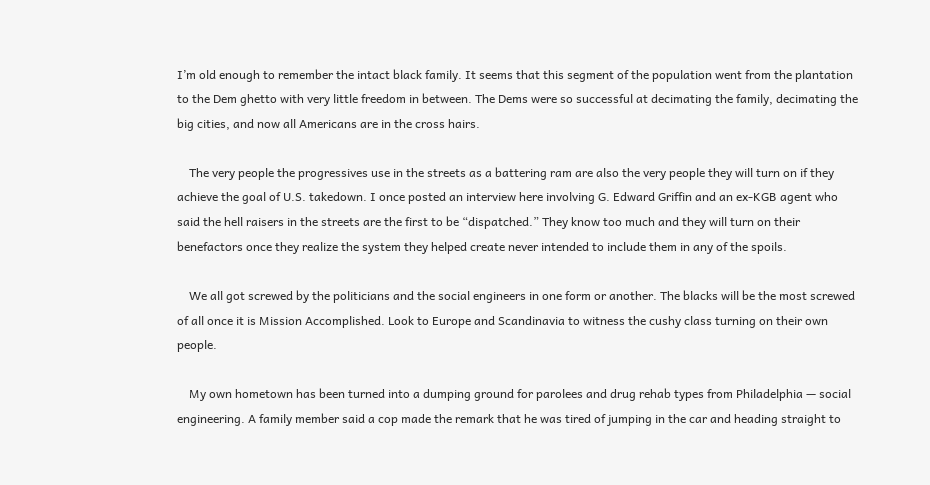I’m old enough to remember the intact black family. It seems that this segment of the population went from the plantation to the Dem ghetto with very little freedom in between. The Dems were so successful at decimating the family, decimating the big cities, and now all Americans are in the cross hairs.

    The very people the progressives use in the streets as a battering ram are also the very people they will turn on if they achieve the goal of U.S. takedown. I once posted an interview here involving G. Edward Griffin and an ex-KGB agent who said the hell raisers in the streets are the first to be “dispatched.” They know too much and they will turn on their benefactors once they realize the system they helped create never intended to include them in any of the spoils.

    We all got screwed by the politicians and the social engineers in one form or another. The blacks will be the most screwed of all once it is Mission Accomplished. Look to Europe and Scandinavia to witness the cushy class turning on their own people.

    My own hometown has been turned into a dumping ground for parolees and drug rehab types from Philadelphia — social engineering. A family member said a cop made the remark that he was tired of jumping in the car and heading straight to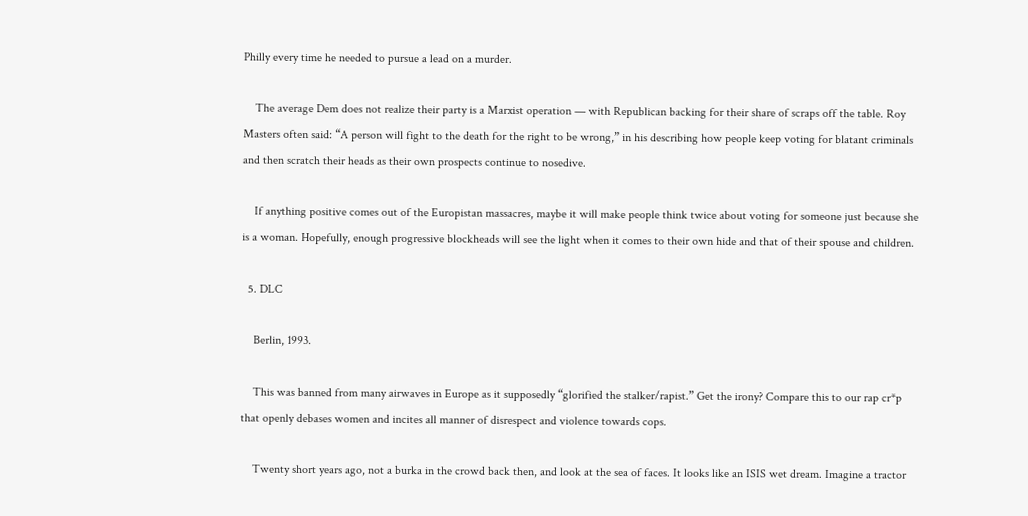Philly every time he needed to pursue a lead on a murder.

    The average Dem does not realize their party is a Marxist operation — with Republican backing for their share of scraps off the table. Roy Masters often said: “A person will fight to the death for the right to be wrong,” in his describing how people keep voting for blatant criminals and then scratch their heads as their own prospects continue to nosedive.

    If anything positive comes out of the Europistan massacres, maybe it will make people think twice about voting for someone just because she is a woman. Hopefully, enough progressive blockheads will see the light when it comes to their own hide and that of their spouse and children.

  5. DLC

    Berlin, 1993.

    This was banned from many airwaves in Europe as it supposedly “glorified the stalker/rapist.” Get the irony? Compare this to our rap cr*p that openly debases women and incites all manner of disrespect and violence towards cops.

    Twenty short years ago, not a burka in the crowd back then, and look at the sea of faces. It looks like an ISIS wet dream. Imagine a tractor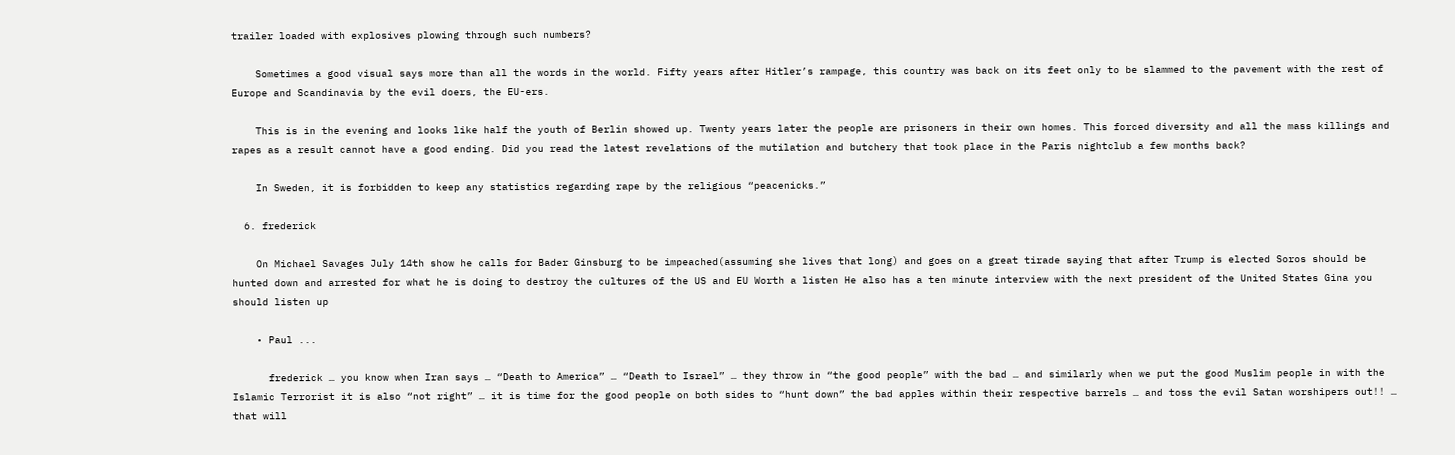trailer loaded with explosives plowing through such numbers?

    Sometimes a good visual says more than all the words in the world. Fifty years after Hitler’s rampage, this country was back on its feet only to be slammed to the pavement with the rest of Europe and Scandinavia by the evil doers, the EU-ers.

    This is in the evening and looks like half the youth of Berlin showed up. Twenty years later the people are prisoners in their own homes. This forced diversity and all the mass killings and rapes as a result cannot have a good ending. Did you read the latest revelations of the mutilation and butchery that took place in the Paris nightclub a few months back?

    In Sweden, it is forbidden to keep any statistics regarding rape by the religious “peacenicks.”

  6. frederick

    On Michael Savages July 14th show he calls for Bader Ginsburg to be impeached(assuming she lives that long) and goes on a great tirade saying that after Trump is elected Soros should be hunted down and arrested for what he is doing to destroy the cultures of the US and EU Worth a listen He also has a ten minute interview with the next president of the United States Gina you should listen up

    • Paul ...

      frederick … you know when Iran says … “Death to America” … “Death to Israel” … they throw in “the good people” with the bad … and similarly when we put the good Muslim people in with the Islamic Terrorist it is also “not right” … it is time for the good people on both sides to “hunt down” the bad apples within their respective barrels … and toss the evil Satan worshipers out!! … that will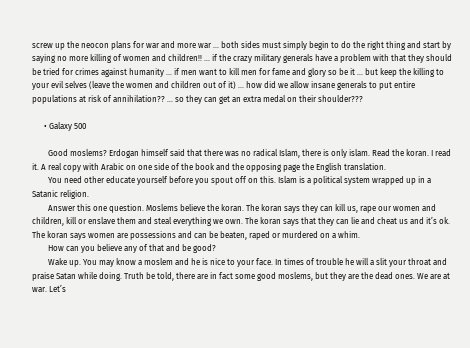screw up the neocon plans for war and more war … both sides must simply begin to do the right thing and start by saying no more killing of women and children!! … if the crazy military generals have a problem with that they should be tried for crimes against humanity … if men want to kill men for fame and glory so be it … but keep the killing to your evil selves (leave the women and children out of it) … how did we allow insane generals to put entire populations at risk of annihilation?? … so they can get an extra medal on their shoulder???

      • Galaxy 500

        Good moslems? Erdogan himself said that there was no radical Islam, there is only islam. Read the koran. I read it. A real copy with Arabic on one side of the book and the opposing page the English translation.
        You need other educate yourself before you spout off on this. Islam is a political system wrapped up in a Satanic religion.
        Answer this one question. Moslems believe the koran. The koran says they can kill us, rape our women and children, kill or enslave them and steal everything we own. The koran says that they can lie and cheat us and it’s ok. The koran says women are possessions and can be beaten, raped or murdered on a whim.
        How can you believe any of that and be good?
        Wake up. You may know a moslem and he is nice to your face. In times of trouble he will a slit your throat and praise Satan while doing. Truth be told, there are in fact some good moslems, but they are the dead ones. We are at war. Let’s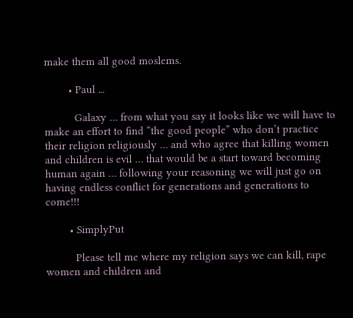make them all good moslems.

        • Paul ...

          Galaxy … from what you say it looks like we will have to make an effort to find “the good people” who don’t practice their religion religiously … and who agree that killing women and children is evil … that would be a start toward becoming human again … following your reasoning we will just go on having endless conflict for generations and generations to come!!!

        • SimplyPut

          Please tell me where my religion says we can kill, rape women and children and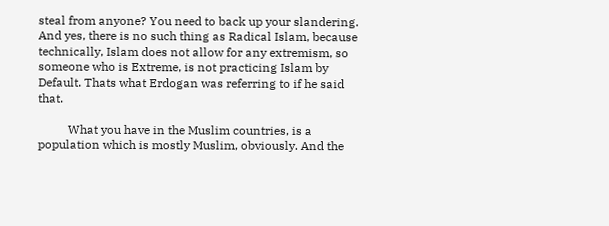steal from anyone? You need to back up your slandering. And yes, there is no such thing as Radical Islam, because technically, Islam does not allow for any extremism, so someone who is Extreme, is not practicing Islam by Default. Thats what Erdogan was referring to if he said that.

          What you have in the Muslim countries, is a population which is mostly Muslim, obviously. And the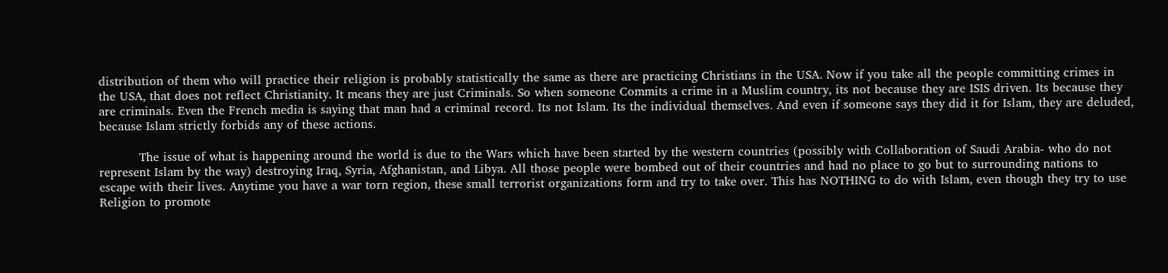distribution of them who will practice their religion is probably statistically the same as there are practicing Christians in the USA. Now if you take all the people committing crimes in the USA, that does not reflect Christianity. It means they are just Criminals. So when someone Commits a crime in a Muslim country, its not because they are ISIS driven. Its because they are criminals. Even the French media is saying that man had a criminal record. Its not Islam. Its the individual themselves. And even if someone says they did it for Islam, they are deluded, because Islam strictly forbids any of these actions.

          The issue of what is happening around the world is due to the Wars which have been started by the western countries (possibly with Collaboration of Saudi Arabia- who do not represent Islam by the way) destroying Iraq, Syria, Afghanistan, and Libya. All those people were bombed out of their countries and had no place to go but to surrounding nations to escape with their lives. Anytime you have a war torn region, these small terrorist organizations form and try to take over. This has NOTHING to do with Islam, even though they try to use Religion to promote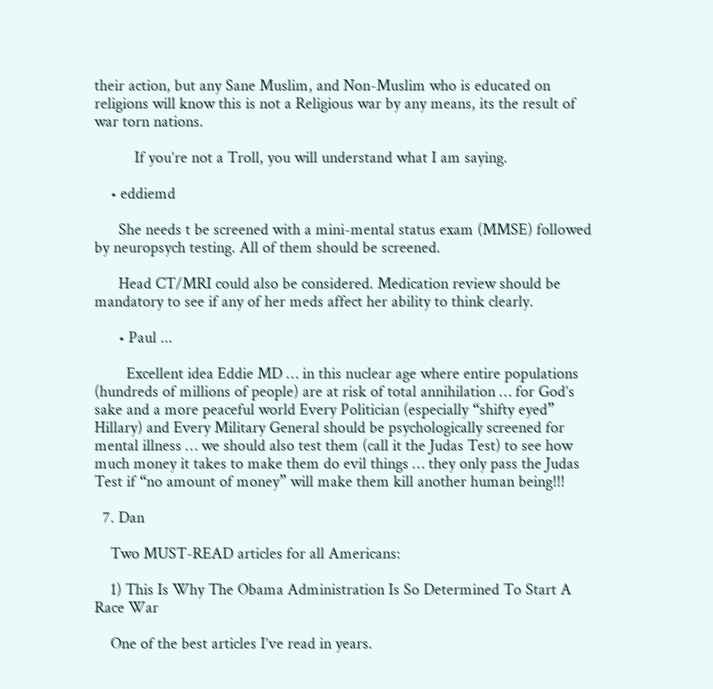their action, but any Sane Muslim, and Non-Muslim who is educated on religions will know this is not a Religious war by any means, its the result of war torn nations.

          If you’re not a Troll, you will understand what I am saying.

    • eddiemd

      She needs t be screened with a mini-mental status exam (MMSE) followed by neuropsych testing. All of them should be screened.

      Head CT/MRI could also be considered. Medication review should be mandatory to see if any of her meds affect her ability to think clearly.

      • Paul ...

        Excellent idea Eddie MD … in this nuclear age where entire populations (hundreds of millions of people) are at risk of total annihilation … for God’s sake and a more peaceful world Every Politician (especially “shifty eyed” Hillary) and Every Military General should be psychologically screened for mental illness … we should also test them (call it the Judas Test) to see how much money it takes to make them do evil things … they only pass the Judas Test if “no amount of money” will make them kill another human being!!!

  7. Dan

    Two MUST-READ articles for all Americans:

    1) This Is Why The Obama Administration Is So Determined To Start A Race War

    One of the best articles I’ve read in years.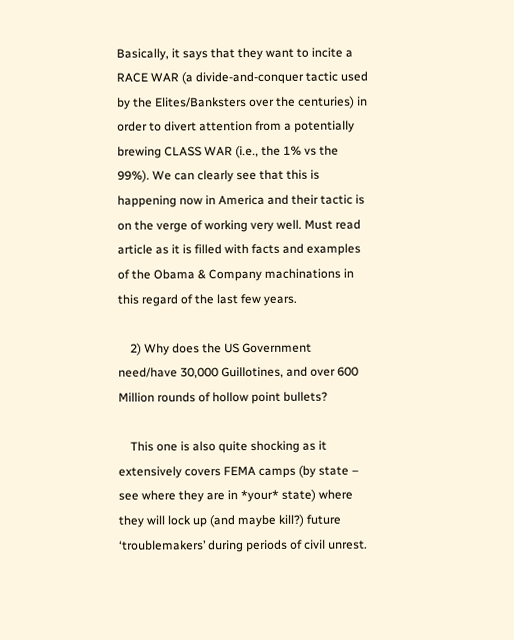Basically, it says that they want to incite a RACE WAR (a divide-and-conquer tactic used by the Elites/Banksters over the centuries) in order to divert attention from a potentially brewing CLASS WAR (i.e., the 1% vs the 99%). We can clearly see that this is happening now in America and their tactic is on the verge of working very well. Must read article as it is filled with facts and examples of the Obama & Company machinations in this regard of the last few years.

    2) Why does the US Government need/have 30,000 Guillotines, and over 600 Million rounds of hollow point bullets?

    This one is also quite shocking as it extensively covers FEMA camps (by state – see where they are in *your* state) where they will lock up (and maybe kill?) future ‘troublemakers’ during periods of civil unrest.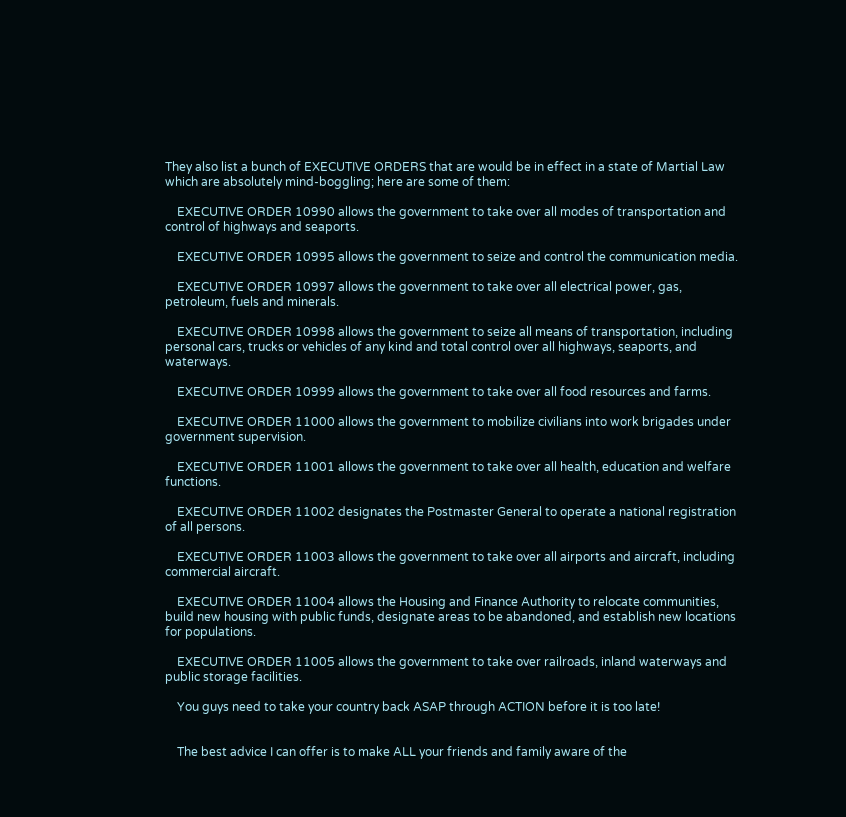They also list a bunch of EXECUTIVE ORDERS that are would be in effect in a state of Martial Law which are absolutely mind-boggling; here are some of them:

    EXECUTIVE ORDER 10990 allows the government to take over all modes of transportation and control of highways and seaports.

    EXECUTIVE ORDER 10995 allows the government to seize and control the communication media.

    EXECUTIVE ORDER 10997 allows the government to take over all electrical power, gas, petroleum, fuels and minerals.

    EXECUTIVE ORDER 10998 allows the government to seize all means of transportation, including personal cars, trucks or vehicles of any kind and total control over all highways, seaports, and waterways.

    EXECUTIVE ORDER 10999 allows the government to take over all food resources and farms.

    EXECUTIVE ORDER 11000 allows the government to mobilize civilians into work brigades under government supervision.

    EXECUTIVE ORDER 11001 allows the government to take over all health, education and welfare functions.

    EXECUTIVE ORDER 11002 designates the Postmaster General to operate a national registration of all persons.

    EXECUTIVE ORDER 11003 allows the government to take over all airports and aircraft, including commercial aircraft.

    EXECUTIVE ORDER 11004 allows the Housing and Finance Authority to relocate communities, build new housing with public funds, designate areas to be abandoned, and establish new locations for populations.

    EXECUTIVE ORDER 11005 allows the government to take over railroads, inland waterways and public storage facilities.

    You guys need to take your country back ASAP through ACTION before it is too late!


    The best advice I can offer is to make ALL your friends and family aware of the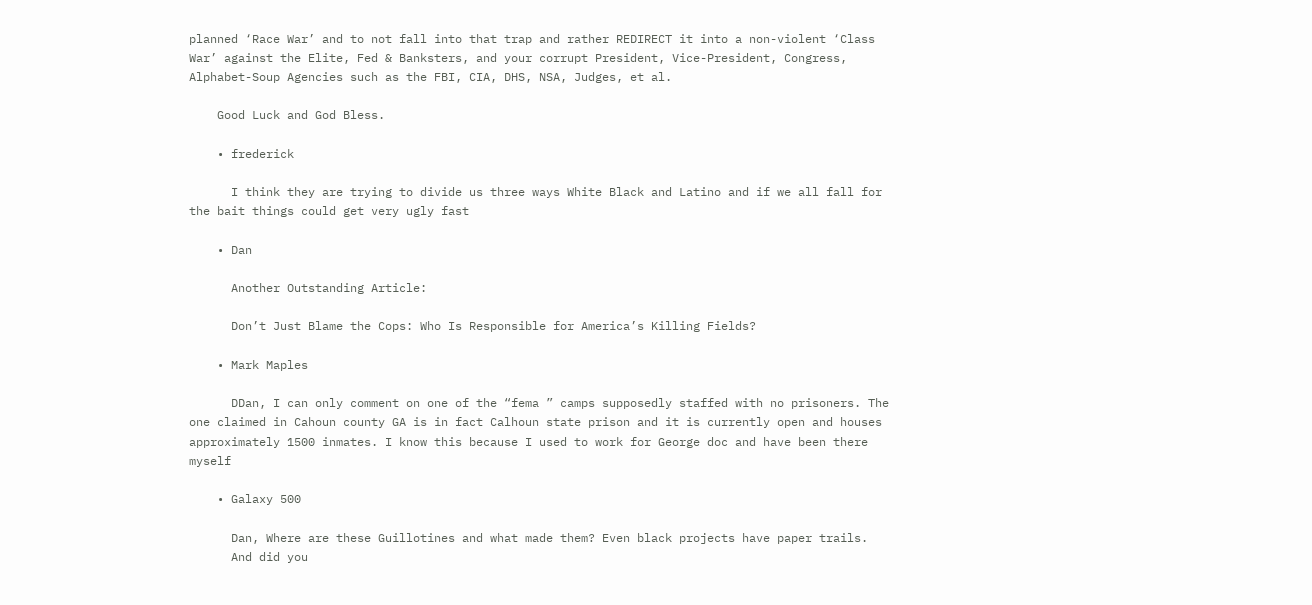planned ‘Race War’ and to not fall into that trap and rather REDIRECT it into a non-violent ‘Class War’ against the Elite, Fed & Banksters, and your corrupt President, Vice-President, Congress, Alphabet-Soup Agencies such as the FBI, CIA, DHS, NSA, Judges, et al.

    Good Luck and God Bless.

    • frederick

      I think they are trying to divide us three ways White Black and Latino and if we all fall for the bait things could get very ugly fast

    • Dan

      Another Outstanding Article:

      Don’t Just Blame the Cops: Who Is Responsible for America’s Killing Fields?

    • Mark Maples

      DDan, I can only comment on one of the “fema ” camps supposedly staffed with no prisoners. The one claimed in Cahoun county GA is in fact Calhoun state prison and it is currently open and houses approximately 1500 inmates. I know this because I used to work for George doc and have been there myself

    • Galaxy 500

      Dan, Where are these Guillotines and what made them? Even black projects have paper trails.
      And did you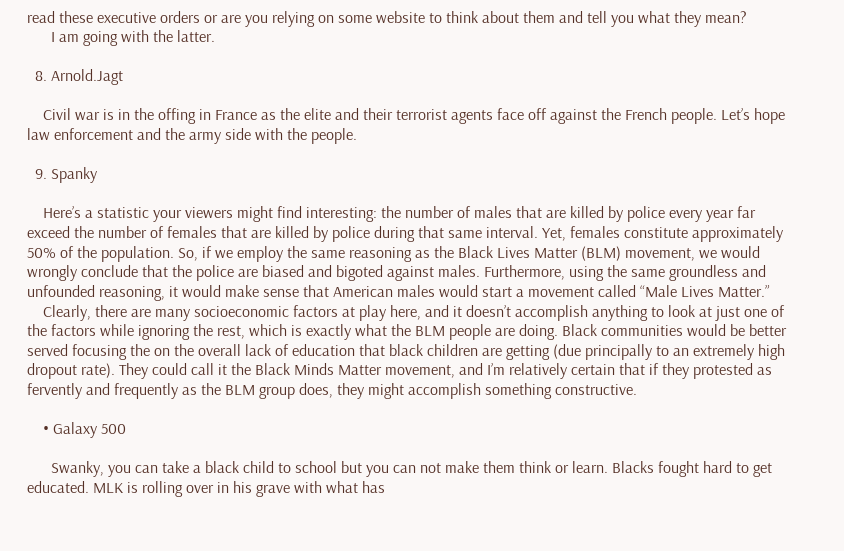read these executive orders or are you relying on some website to think about them and tell you what they mean?
      I am going with the latter.

  8. Arnold.Jagt

    Civil war is in the offing in France as the elite and their terrorist agents face off against the French people. Let’s hope law enforcement and the army side with the people.

  9. Spanky

    Here’s a statistic your viewers might find interesting: the number of males that are killed by police every year far exceed the number of females that are killed by police during that same interval. Yet, females constitute approximately 50% of the population. So, if we employ the same reasoning as the Black Lives Matter (BLM) movement, we would wrongly conclude that the police are biased and bigoted against males. Furthermore, using the same groundless and unfounded reasoning, it would make sense that American males would start a movement called “Male Lives Matter.”
    Clearly, there are many socioeconomic factors at play here, and it doesn’t accomplish anything to look at just one of the factors while ignoring the rest, which is exactly what the BLM people are doing. Black communities would be better served focusing the on the overall lack of education that black children are getting (due principally to an extremely high dropout rate). They could call it the Black Minds Matter movement, and I’m relatively certain that if they protested as fervently and frequently as the BLM group does, they might accomplish something constructive.

    • Galaxy 500

      Swanky, you can take a black child to school but you can not make them think or learn. Blacks fought hard to get educated. MLK is rolling over in his grave with what has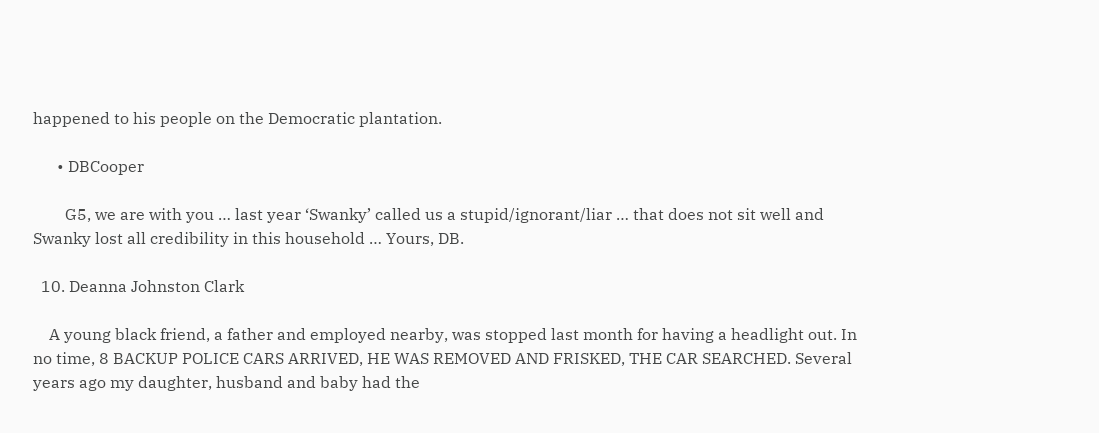happened to his people on the Democratic plantation.

      • DBCooper

        G5, we are with you … last year ‘Swanky’ called us a stupid/ignorant/liar … that does not sit well and Swanky lost all credibility in this household … Yours, DB.

  10. Deanna Johnston Clark

    A young black friend, a father and employed nearby, was stopped last month for having a headlight out. In no time, 8 BACKUP POLICE CARS ARRIVED, HE WAS REMOVED AND FRISKED, THE CAR SEARCHED. Several years ago my daughter, husband and baby had the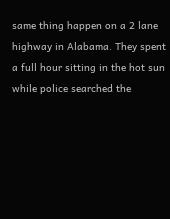same thing happen on a 2 lane highway in Alabama. They spent a full hour sitting in the hot sun while police searched the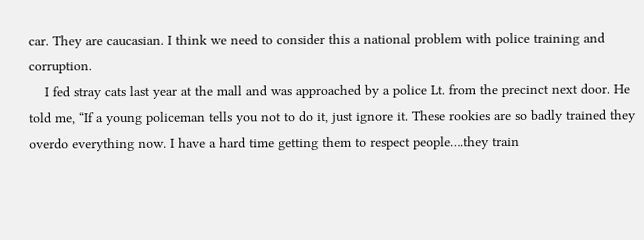car. They are caucasian. I think we need to consider this a national problem with police training and corruption.
    I fed stray cats last year at the mall and was approached by a police Lt. from the precinct next door. He told me, “If a young policeman tells you not to do it, just ignore it. These rookies are so badly trained they overdo everything now. I have a hard time getting them to respect people….they train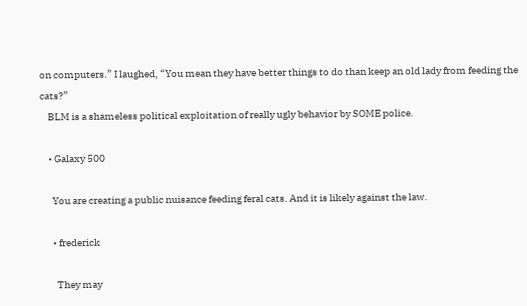on computers.” I laughed, “You mean they have better things to do than keep an old lady from feeding the cats?”
    BLM is a shameless political exploitation of really ugly behavior by SOME police.

    • Galaxy 500

      You are creating a public nuisance feeding feral cats. And it is likely against the law.

      • frederick

        They may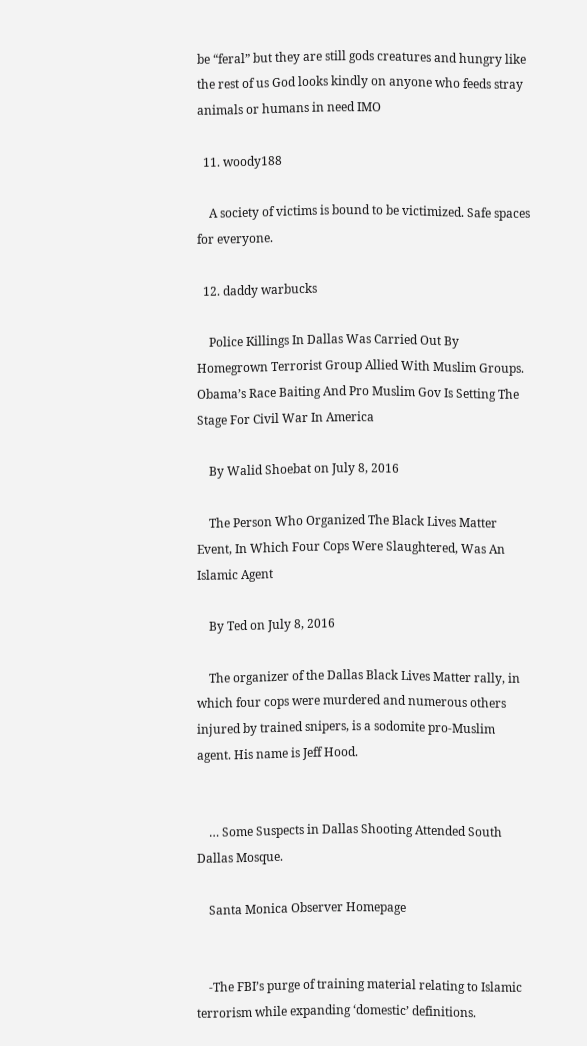be “feral” but they are still gods creatures and hungry like the rest of us God looks kindly on anyone who feeds stray animals or humans in need IMO

  11. woody188

    A society of victims is bound to be victimized. Safe spaces for everyone.

  12. daddy warbucks

    Police Killings In Dallas Was Carried Out By Homegrown Terrorist Group Allied With Muslim Groups. Obama’s Race Baiting And Pro Muslim Gov Is Setting The Stage For Civil War In America

    By Walid Shoebat on July 8, 2016

    The Person Who Organized The Black Lives Matter Event, In Which Four Cops Were Slaughtered, Was An Islamic Agent

    By Ted on July 8, 2016

    The organizer of the Dallas Black Lives Matter rally, in which four cops were murdered and numerous others injured by trained snipers, is a sodomite pro-Muslim agent. His name is Jeff Hood.


    … Some Suspects in Dallas Shooting Attended South Dallas Mosque.

    Santa Monica Observer Homepage


    -The FBI’s purge of training material relating to Islamic terrorism while expanding ‘domestic’ definitions.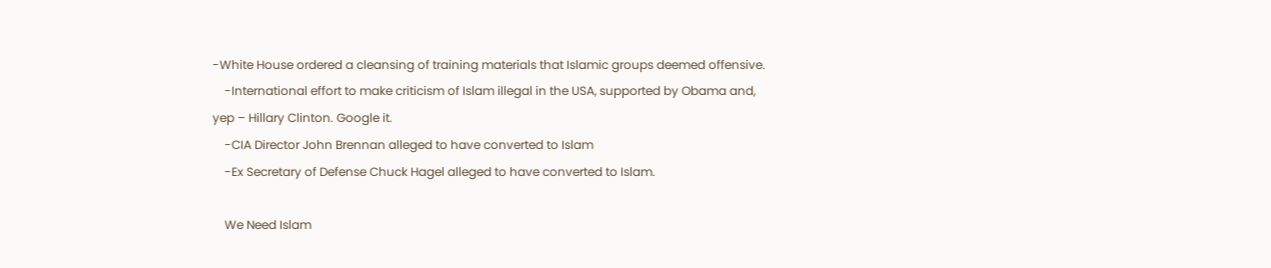-White House ordered a cleansing of training materials that Islamic groups deemed offensive.
    -International effort to make criticism of Islam illegal in the USA, supported by Obama and, yep – Hillary Clinton. Google it.
    -CIA Director John Brennan alleged to have converted to Islam
    -Ex Secretary of Defense Chuck Hagel alleged to have converted to Islam.

    We Need Islam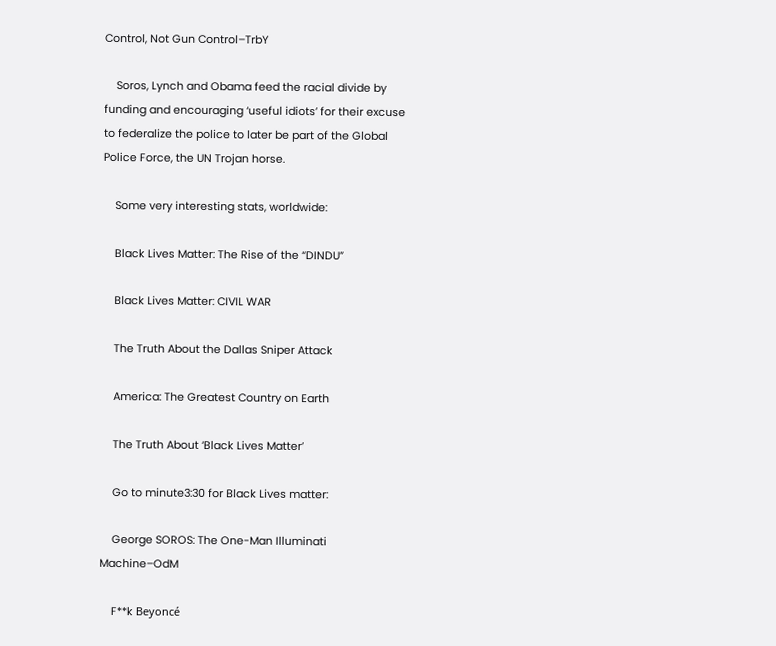Control, Not Gun Control–TrbY

    Soros, Lynch and Obama feed the racial divide by funding and encouraging ‘useful idiots’ for their excuse to federalize the police to later be part of the Global Police Force, the UN Trojan horse.

    Some very interesting stats, worldwide:

    Black Lives Matter: The Rise of the “DINDU”

    Black Lives Matter: CIVIL WAR

    The Truth About the Dallas Sniper Attack

    America: The Greatest Country on Earth

    The Truth About ‘Black Lives Matter’

    Go to minute3:30 for Black Lives matter:

    George SOROS: The One-Man Illuminati Machine–OdM

    F**k Beyoncé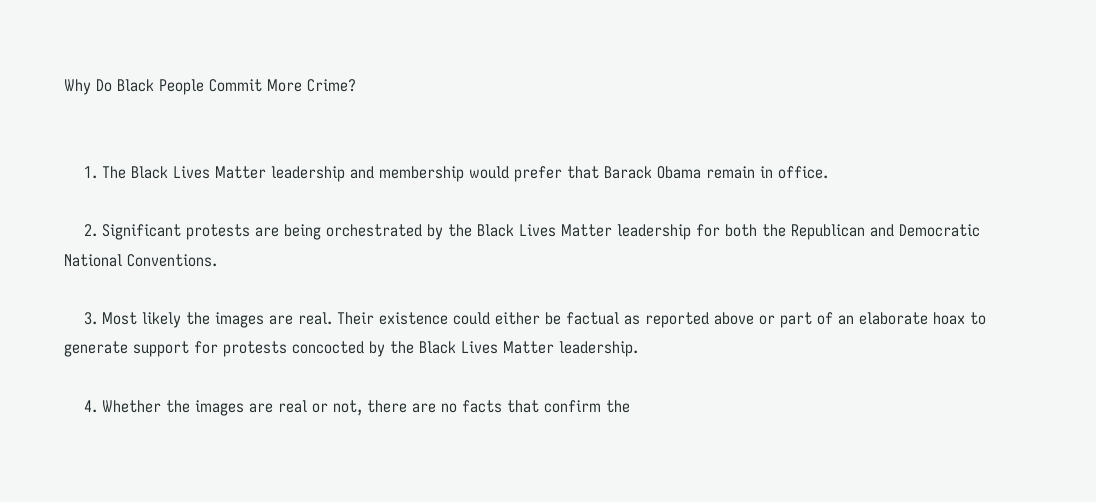Why Do Black People Commit More Crime?


    1. The Black Lives Matter leadership and membership would prefer that Barack Obama remain in office.

    2. Significant protests are being orchestrated by the Black Lives Matter leadership for both the Republican and Democratic National Conventions.

    3. Most likely the images are real. Their existence could either be factual as reported above or part of an elaborate hoax to generate support for protests concocted by the Black Lives Matter leadership.

    4. Whether the images are real or not, there are no facts that confirm the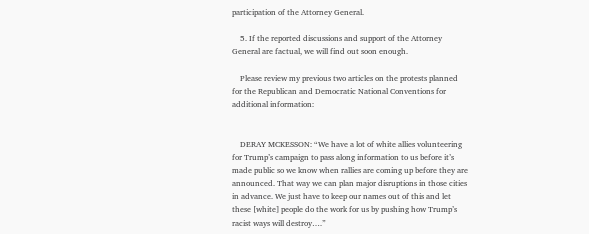participation of the Attorney General.

    5. If the reported discussions and support of the Attorney General are factual, we will find out soon enough.

    Please review my previous two articles on the protests planned for the Republican and Democratic National Conventions for additional information:


    DERAY MCKESSON: “We have a lot of white allies volunteering for Trump’s campaign to pass along information to us before it’s made public so we know when rallies are coming up before they are announced. That way we can plan major disruptions in those cities in advance. We just have to keep our names out of this and let these [white] people do the work for us by pushing how Trump’s racist ways will destroy….”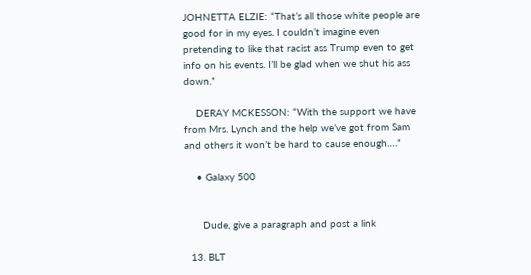JOHNETTA ELZIE: “That’s all those white people are good for in my eyes. I couldn’t imagine even pretending to like that racist ass Trump even to get info on his events. I’ll be glad when we shut his ass down.”

    DERAY MCKESSON: “With the support we have from Mrs. Lynch and the help we’ve got from Sam and others it won’t be hard to cause enough….”

    • Galaxy 500


      Dude, give a paragraph and post a link

  13. BLT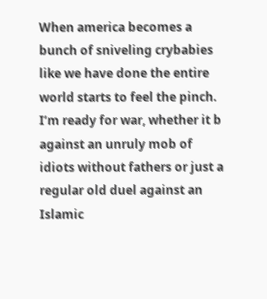When america becomes a bunch of sniveling crybabies like we have done the entire world starts to feel the pinch. I’m ready for war, whether it b against an unruly mob of idiots without fathers or just a regular old duel against an Islamic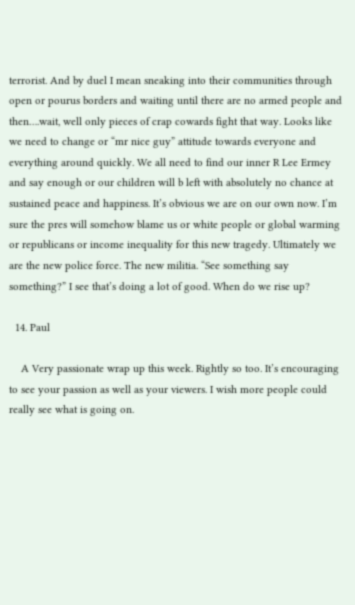terrorist. And by duel I mean sneaking into their communities through open or pourus borders and waiting until there are no armed people and then….wait, well only pieces of crap cowards fight that way. Looks like we need to change or “mr nice guy” attitude towards everyone and everything around quickly. We all need to find our inner R Lee Ermey and say enough or our children will b left with absolutely no chance at sustained peace and happiness. It’s obvious we are on our own now. I’m sure the pres will somehow blame us or white people or global warming or republicans or income inequality for this new tragedy. Ultimately we are the new police force. The new militia. “See something say something?” I see that’s doing a lot of good. When do we rise up?

  14. Paul

    A Very passionate wrap up this week. Rightly so too. It’s encouraging to see your passion as well as your viewers. I wish more people could really see what is going on.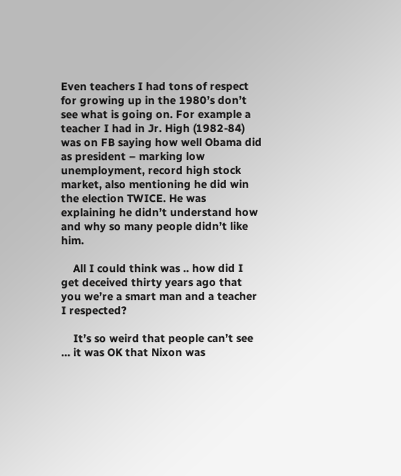Even teachers I had tons of respect for growing up in the 1980’s don’t see what is going on. For example a teacher I had in Jr. High (1982-84) was on FB saying how well Obama did as president – marking low unemployment, record high stock market, also mentioning he did win the election TWICE. He was explaining he didn’t understand how and why so many people didn’t like him.

    All I could think was .. how did I get deceived thirty years ago that you we’re a smart man and a teacher I respected?

    It’s so weird that people can’t see … it was OK that Nixon was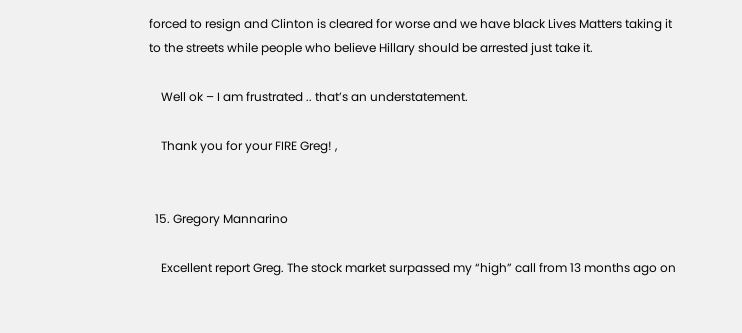forced to resign and Clinton is cleared for worse and we have black Lives Matters taking it to the streets while people who believe Hillary should be arrested just take it.

    Well ok – I am frustrated .. that’s an understatement.

    Thank you for your FIRE Greg! ,


  15. Gregory Mannarino

    Excellent report Greg. The stock market surpassed my “high” call from 13 months ago on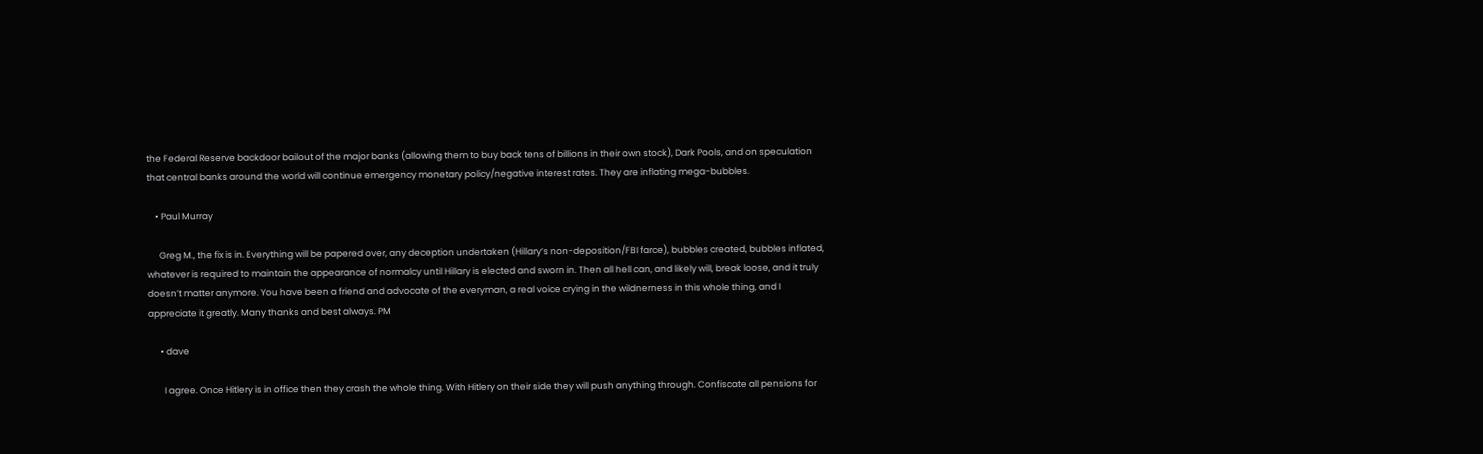the Federal Reserve backdoor bailout of the major banks (allowing them to buy back tens of billions in their own stock), Dark Pools, and on speculation that central banks around the world will continue emergency monetary policy/negative interest rates. They are inflating mega-bubbles.

    • Paul Murray

      Greg M., the fix is in. Everything will be papered over, any deception undertaken (Hillary’s non-deposition/FBI farce), bubbles created, bubbles inflated, whatever is required to maintain the appearance of normalcy until Hillary is elected and sworn in. Then all hell can, and likely will, break loose, and it truly doesn’t matter anymore. You have been a friend and advocate of the everyman, a real voice crying in the wildnerness in this whole thing, and I appreciate it greatly. Many thanks and best always. PM

      • dave

        I agree. Once Hitlery is in office then they crash the whole thing. With Hitlery on their side they will push anything through. Confiscate all pensions for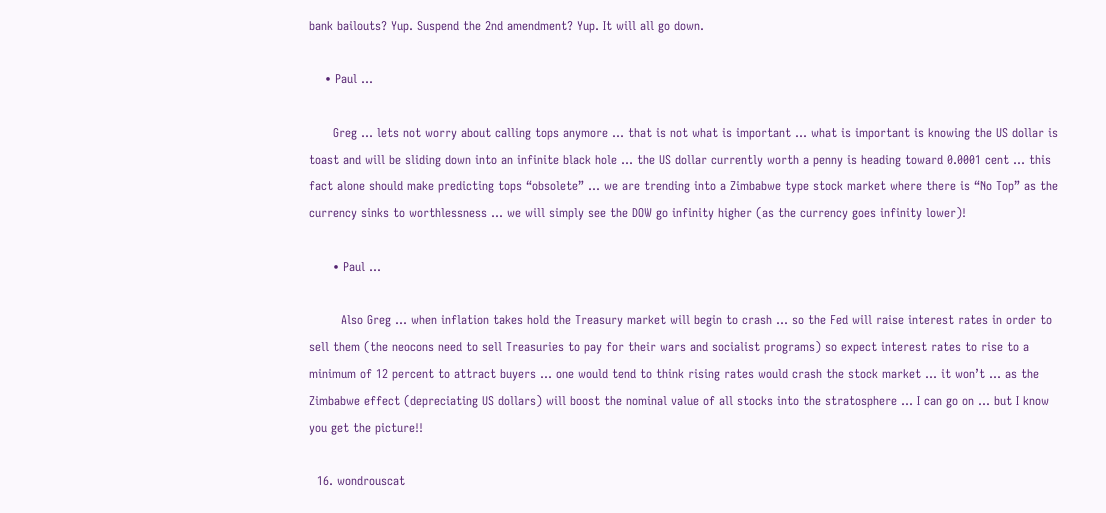bank bailouts? Yup. Suspend the 2nd amendment? Yup. It will all go down.

    • Paul ...

      Greg … lets not worry about calling tops anymore … that is not what is important … what is important is knowing the US dollar is toast and will be sliding down into an infinite black hole … the US dollar currently worth a penny is heading toward 0.0001 cent … this fact alone should make predicting tops “obsolete” … we are trending into a Zimbabwe type stock market where there is “No Top” as the currency sinks to worthlessness … we will simply see the DOW go infinity higher (as the currency goes infinity lower)!

      • Paul ...

        Also Greg … when inflation takes hold the Treasury market will begin to crash … so the Fed will raise interest rates in order to sell them (the neocons need to sell Treasuries to pay for their wars and socialist programs) so expect interest rates to rise to a minimum of 12 percent to attract buyers … one would tend to think rising rates would crash the stock market … it won’t … as the Zimbabwe effect (depreciating US dollars) will boost the nominal value of all stocks into the stratosphere … I can go on … but I know you get the picture!!

  16. wondrouscat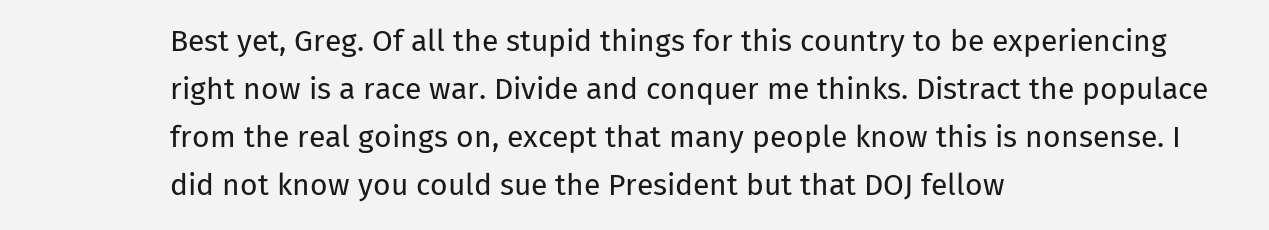Best yet, Greg. Of all the stupid things for this country to be experiencing right now is a race war. Divide and conquer me thinks. Distract the populace from the real goings on, except that many people know this is nonsense. I did not know you could sue the President but that DOJ fellow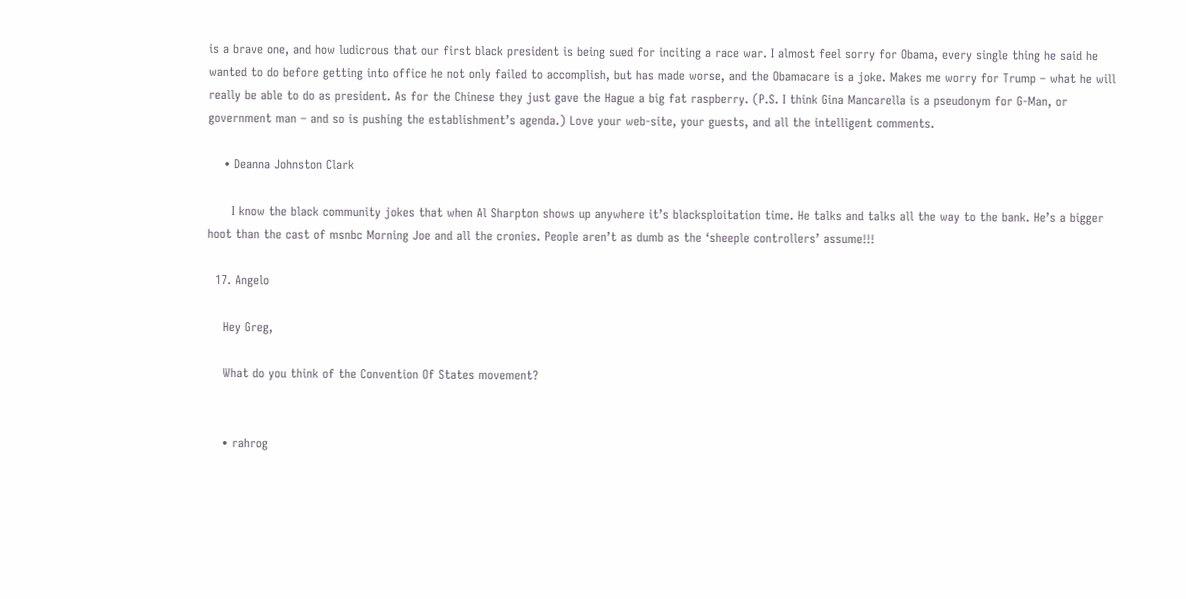is a brave one, and how ludicrous that our first black president is being sued for inciting a race war. I almost feel sorry for Obama, every single thing he said he wanted to do before getting into office he not only failed to accomplish, but has made worse, and the Obamacare is a joke. Makes me worry for Trump – what he will really be able to do as president. As for the Chinese they just gave the Hague a big fat raspberry. (P.S. I think Gina Mancarella is a pseudonym for G-Man, or government man – and so is pushing the establishment’s agenda.) Love your web-site, your guests, and all the intelligent comments.

    • Deanna Johnston Clark

      I know the black community jokes that when Al Sharpton shows up anywhere it’s blacksploitation time. He talks and talks all the way to the bank. He’s a bigger hoot than the cast of msnbc Morning Joe and all the cronies. People aren’t as dumb as the ‘sheeple controllers’ assume!!!

  17. Angelo

    Hey Greg,

    What do you think of the Convention Of States movement?


    • rahrog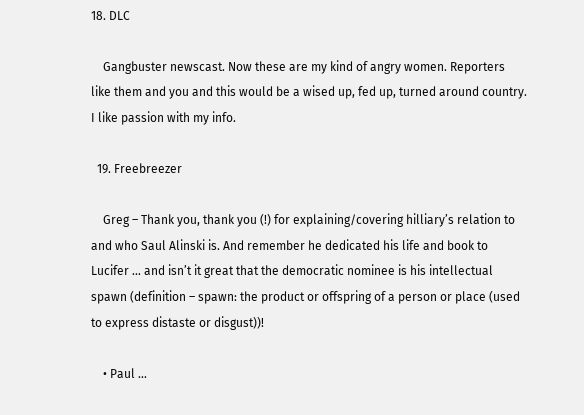18. DLC

    Gangbuster newscast. Now these are my kind of angry women. Reporters like them and you and this would be a wised up, fed up, turned around country. I like passion with my info.

  19. Freebreezer

    Greg – Thank you, thank you (!) for explaining/covering hilliary’s relation to and who Saul Alinski is. And remember he dedicated his life and book to Lucifer … and isn’t it great that the democratic nominee is his intellectual spawn (definition – spawn: the product or offspring of a person or place (used to express distaste or disgust))!

    • Paul ...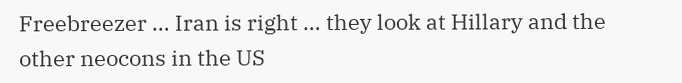Freebreezer … Iran is right … they look at Hillary and the other neocons in the US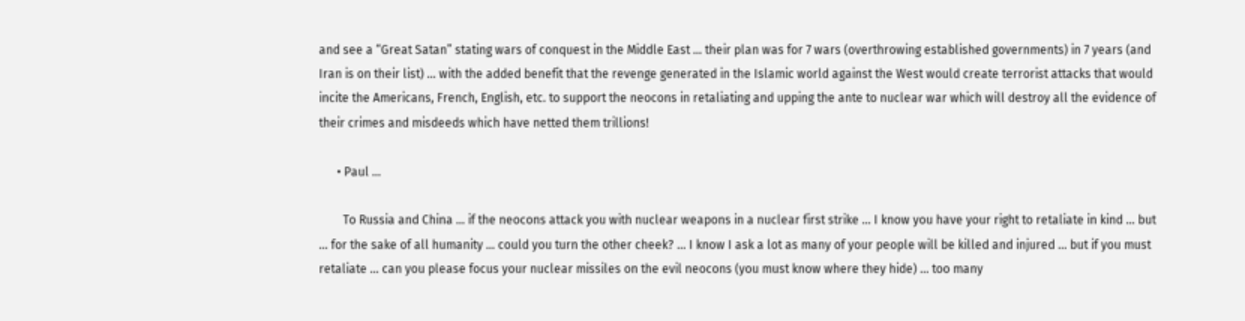and see a “Great Satan” stating wars of conquest in the Middle East … their plan was for 7 wars (overthrowing established governments) in 7 years (and Iran is on their list) … with the added benefit that the revenge generated in the Islamic world against the West would create terrorist attacks that would incite the Americans, French, English, etc. to support the neocons in retaliating and upping the ante to nuclear war which will destroy all the evidence of their crimes and misdeeds which have netted them trillions!

      • Paul ...

        To Russia and China … if the neocons attack you with nuclear weapons in a nuclear first strike … I know you have your right to retaliate in kind … but … for the sake of all humanity … could you turn the other cheek? … I know I ask a lot as many of your people will be killed and injured … but if you must retaliate … can you please focus your nuclear missiles on the evil neocons (you must know where they hide) … too many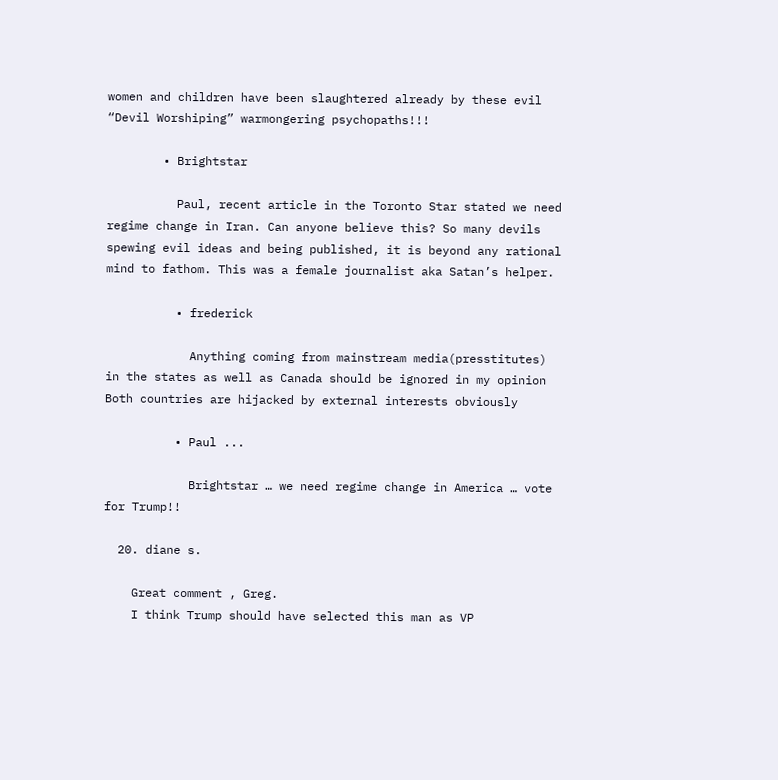women and children have been slaughtered already by these evil “Devil Worshiping” warmongering psychopaths!!!

        • Brightstar

          Paul, recent article in the Toronto Star stated we need regime change in Iran. Can anyone believe this? So many devils spewing evil ideas and being published, it is beyond any rational mind to fathom. This was a female journalist aka Satan’s helper.

          • frederick

            Anything coming from mainstream media(presstitutes) in the states as well as Canada should be ignored in my opinion Both countries are hijacked by external interests obviously

          • Paul ...

            Brightstar … we need regime change in America … vote for Trump!!

  20. diane s.

    Great comment , Greg.
    I think Trump should have selected this man as VP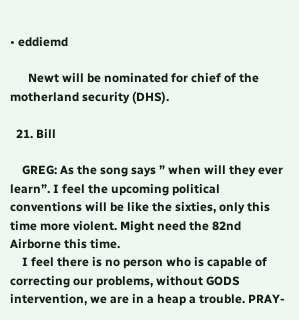• eddiemd

      Newt will be nominated for chief of the motherland security (DHS).

  21. Bill

    GREG: As the song says ” when will they ever learn”. I feel the upcoming political conventions will be like the sixties, only this time more violent. Might need the 82nd Airborne this time.
    I feel there is no person who is capable of correcting our problems, without GODS intervention, we are in a heap a trouble. PRAY-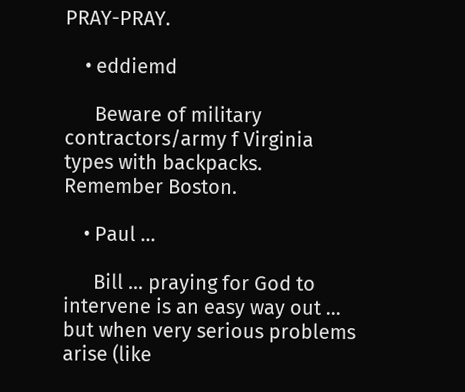PRAY-PRAY.

    • eddiemd

      Beware of military contractors/army f Virginia types with backpacks. Remember Boston.

    • Paul ...

      Bill … praying for God to intervene is an easy way out … but when very serious problems arise (like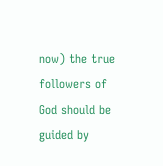now) the true followers of God should be guided by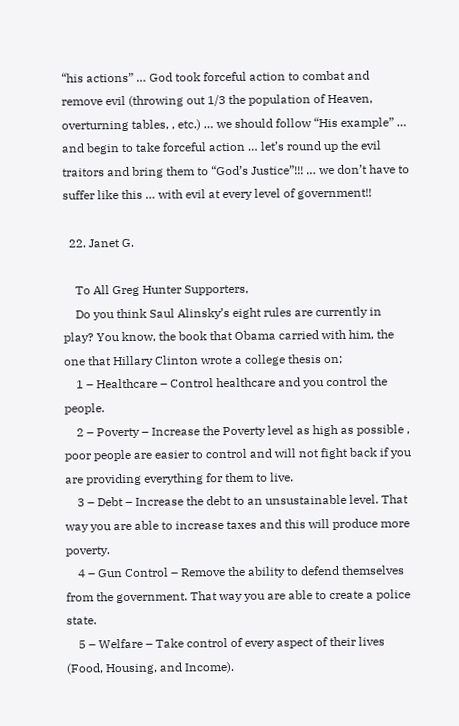“his actions” … God took forceful action to combat and remove evil (throwing out 1/3 the population of Heaven, overturning tables, , etc.) … we should follow “His example” … and begin to take forceful action … let’s round up the evil traitors and bring them to “God’s Justice”!!! … we don’t have to suffer like this … with evil at every level of government!!

  22. Janet G.

    To All Greg Hunter Supporters,
    Do you think Saul Alinsky’s eight rules are currently in play? You know, the book that Obama carried with him, the one that Hillary Clinton wrote a college thesis on;
    1 – Healthcare – Control healthcare and you control the people.
    2 – Poverty – Increase the Poverty level as high as possible , poor people are easier to control and will not fight back if you are providing everything for them to live.
    3 – Debt – Increase the debt to an unsustainable level. That way you are able to increase taxes and this will produce more poverty.
    4 – Gun Control – Remove the ability to defend themselves from the government. That way you are able to create a police state.
    5 – Welfare – Take control of every aspect of their lives (Food, Housing, and Income).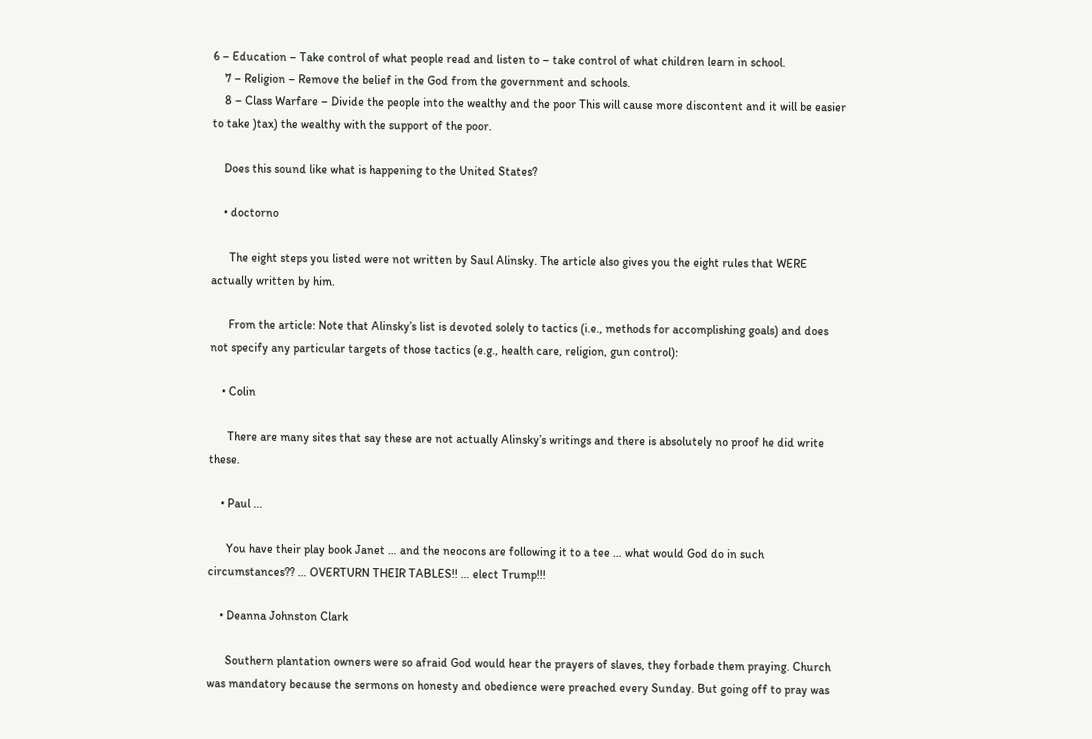6 – Education – Take control of what people read and listen to – take control of what children learn in school.
    7 – Religion – Remove the belief in the God from the government and schools.
    8 – Class Warfare – Divide the people into the wealthy and the poor This will cause more discontent and it will be easier to take )tax) the wealthy with the support of the poor.

    Does this sound like what is happening to the United States?

    • doctorno

      The eight steps you listed were not written by Saul Alinsky. The article also gives you the eight rules that WERE actually written by him.

      From the article: Note that Alinsky’s list is devoted solely to tactics (i.e., methods for accomplishing goals) and does not specify any particular targets of those tactics (e.g., health care, religion, gun control):

    • Colin

      There are many sites that say these are not actually Alinsky’s writings and there is absolutely no proof he did write these.

    • Paul ...

      You have their play book Janet … and the neocons are following it to a tee … what would God do in such circumstances?? … OVERTURN THEIR TABLES!! … elect Trump!!!

    • Deanna Johnston Clark

      Southern plantation owners were so afraid God would hear the prayers of slaves, they forbade them praying. Church was mandatory because the sermons on honesty and obedience were preached every Sunday. But going off to pray was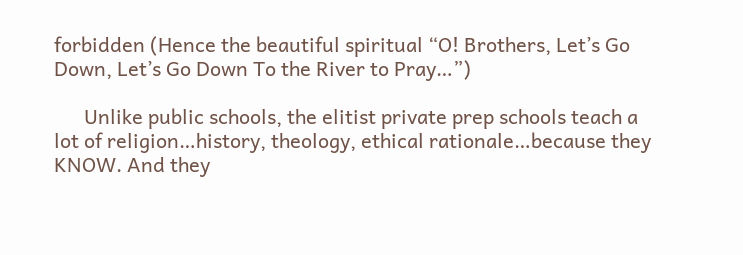forbidden (Hence the beautiful spiritual “O! Brothers, Let’s Go Down, Let’s Go Down To the River to Pray…”)

      Unlike public schools, the elitist private prep schools teach a lot of religion…history, theology, ethical rationale…because they KNOW. And they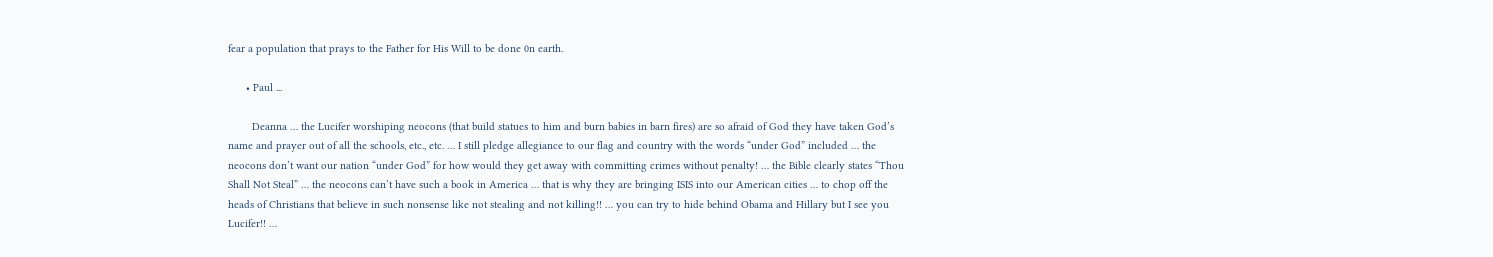fear a population that prays to the Father for His Will to be done 0n earth.

      • Paul ...

        Deanna … the Lucifer worshiping neocons (that build statues to him and burn babies in barn fires) are so afraid of God they have taken God’s name and prayer out of all the schools, etc., etc. … I still pledge allegiance to our flag and country with the words “under God” included … the neocons don’t want our nation “under God” for how would they get away with committing crimes without penalty! … the Bible clearly states “Thou Shall Not Steal” … the neocons can’t have such a book in America … that is why they are bringing ISIS into our American cities … to chop off the heads of Christians that believe in such nonsense like not stealing and not killing!! … you can try to hide behind Obama and Hillary but I see you Lucifer!! …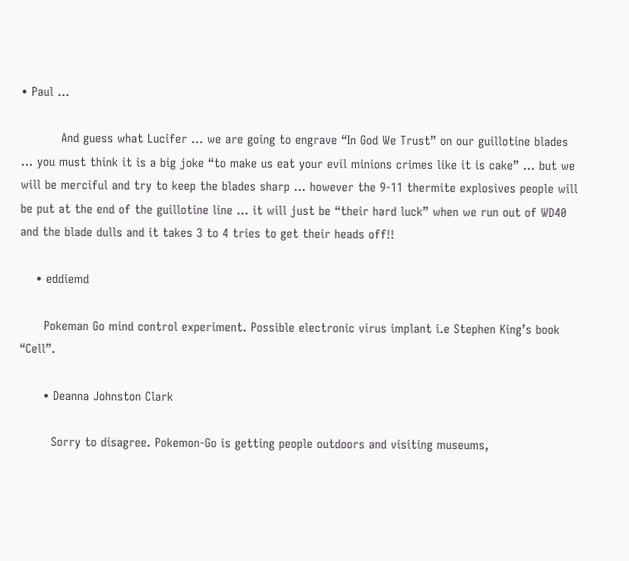• Paul ...

          And guess what Lucifer … we are going to engrave “In God We Trust” on our guillotine blades … you must think it is a big joke “to make us eat your evil minions crimes like it is cake” … but we will be merciful and try to keep the blades sharp … however the 9-11 thermite explosives people will be put at the end of the guillotine line … it will just be “their hard luck” when we run out of WD40 and the blade dulls and it takes 3 to 4 tries to get their heads off!!

    • eddiemd

      Pokeman Go mind control experiment. Possible electronic virus implant i.e Stephen King’s book “Cell”.

      • Deanna Johnston Clark

        Sorry to disagree. Pokemon-Go is getting people outdoors and visiting museums,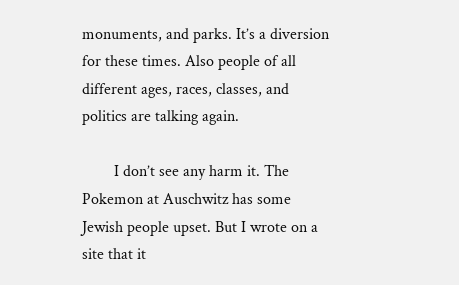monuments, and parks. It’s a diversion for these times. Also people of all different ages, races, classes, and politics are talking again.

        I don’t see any harm it. The Pokemon at Auschwitz has some Jewish people upset. But I wrote on a site that it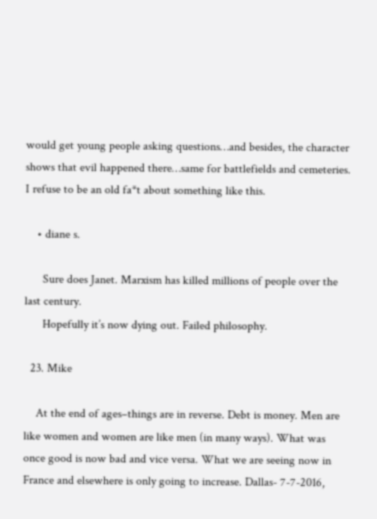would get young people asking questions…and besides, the character shows that evil happened there…same for battlefields and cemeteries. I refuse to be an old fa*t about something like this.

    • diane s.

      Sure does Janet. Marxism has killed millions of people over the last century.
      Hopefully it’s now dying out. Failed philosophy.

  23. Mike

    At the end of ages–things are in reverse. Debt is money. Men are like women and women are like men (in many ways). What was once good is now bad and vice versa. What we are seeing now in France and elsewhere is only going to increase. Dallas- 7-7-2016,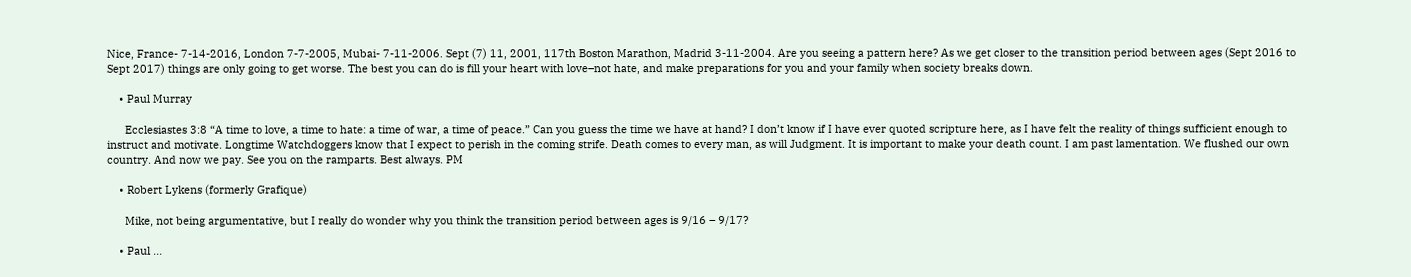Nice, France- 7-14-2016, London 7-7-2005, Mubai- 7-11-2006. Sept (7) 11, 2001, 117th Boston Marathon, Madrid 3-11-2004. Are you seeing a pattern here? As we get closer to the transition period between ages (Sept 2016 to Sept 2017) things are only going to get worse. The best you can do is fill your heart with love–not hate, and make preparations for you and your family when society breaks down.

    • Paul Murray

      Ecclesiastes 3:8 “A time to love, a time to hate: a time of war, a time of peace.” Can you guess the time we have at hand? I don’t know if I have ever quoted scripture here, as I have felt the reality of things sufficient enough to instruct and motivate. Longtime Watchdoggers know that I expect to perish in the coming strife. Death comes to every man, as will Judgment. It is important to make your death count. I am past lamentation. We flushed our own country. And now we pay. See you on the ramparts. Best always. PM

    • Robert Lykens (formerly Grafique)

      Mike, not being argumentative, but I really do wonder why you think the transition period between ages is 9/16 – 9/17?

    • Paul ...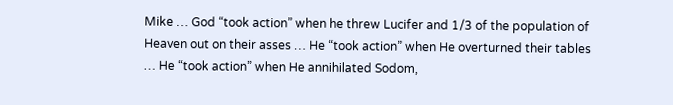Mike … God “took action” when he threw Lucifer and 1/3 of the population of Heaven out on their asses … He “took action” when He overturned their tables … He “took action” when He annihilated Sodom,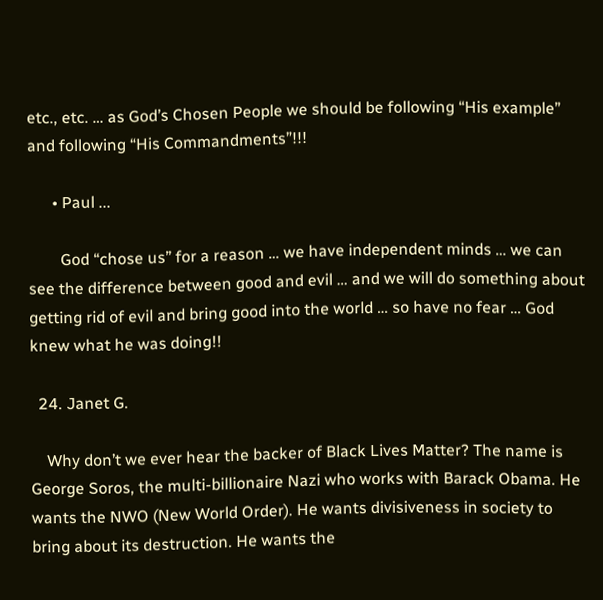etc., etc. … as God’s Chosen People we should be following “His example” and following “His Commandments”!!!

      • Paul ...

        God “chose us” for a reason … we have independent minds … we can see the difference between good and evil … and we will do something about getting rid of evil and bring good into the world … so have no fear … God knew what he was doing!!

  24. Janet G.

    Why don’t we ever hear the backer of Black Lives Matter? The name is George Soros, the multi-billionaire Nazi who works with Barack Obama. He wants the NWO (New World Order). He wants divisiveness in society to bring about its destruction. He wants the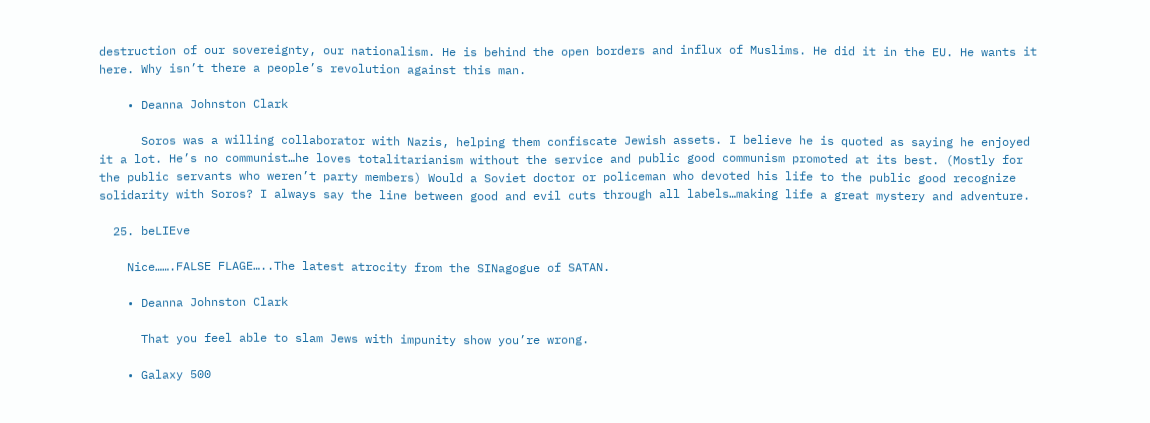destruction of our sovereignty, our nationalism. He is behind the open borders and influx of Muslims. He did it in the EU. He wants it here. Why isn’t there a people’s revolution against this man.

    • Deanna Johnston Clark

      Soros was a willing collaborator with Nazis, helping them confiscate Jewish assets. I believe he is quoted as saying he enjoyed it a lot. He’s no communist…he loves totalitarianism without the service and public good communism promoted at its best. (Mostly for the public servants who weren’t party members) Would a Soviet doctor or policeman who devoted his life to the public good recognize solidarity with Soros? I always say the line between good and evil cuts through all labels…making life a great mystery and adventure.

  25. beLIEve

    Nice…….FALSE FLAGE…..The latest atrocity from the SINagogue of SATAN.

    • Deanna Johnston Clark

      That you feel able to slam Jews with impunity show you’re wrong.

    • Galaxy 500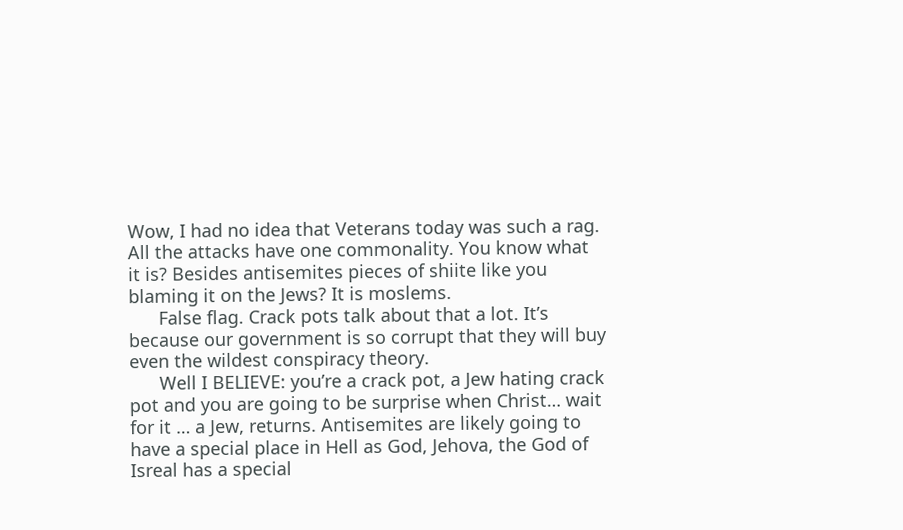Wow, I had no idea that Veterans today was such a rag. All the attacks have one commonality. You know what it is? Besides antisemites pieces of shiite like you blaming it on the Jews? It is moslems.
      False flag. Crack pots talk about that a lot. It’s because our government is so corrupt that they will buy even the wildest conspiracy theory.
      Well I BELIEVE: you’re a crack pot, a Jew hating crack pot and you are going to be surprise when Christ… wait for it … a Jew, returns. Antisemites are likely going to have a special place in Hell as God, Jehova, the God of Isreal has a special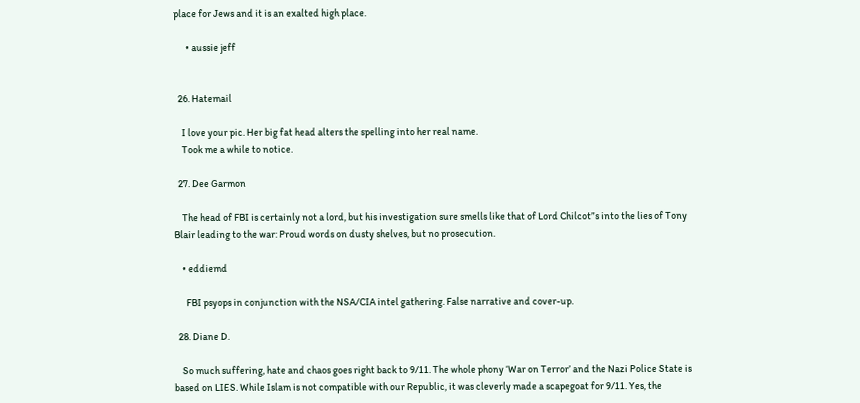place for Jews and it is an exalted high place.

      • aussie jeff


  26. Hatemail

    I love your pic. Her big fat head alters the spelling into her real name.
    Took me a while to notice.

  27. Dee Garmon

    The head of FBI is certainly not a lord, but his investigation sure smells like that of Lord Chilcot”s into the lies of Tony Blair leading to the war: Proud words on dusty shelves, but no prosecution.

    • eddiemd

      FBI psyops in conjunction with the NSA/CIA intel gathering. False narrative and cover-up.

  28. Diane D.

    So much suffering, hate and chaos goes right back to 9/11. The whole phony ‘War on Terror’ and the Nazi Police State is based on LIES. While Islam is not compatible with our Republic, it was cleverly made a scapegoat for 9/11. Yes, the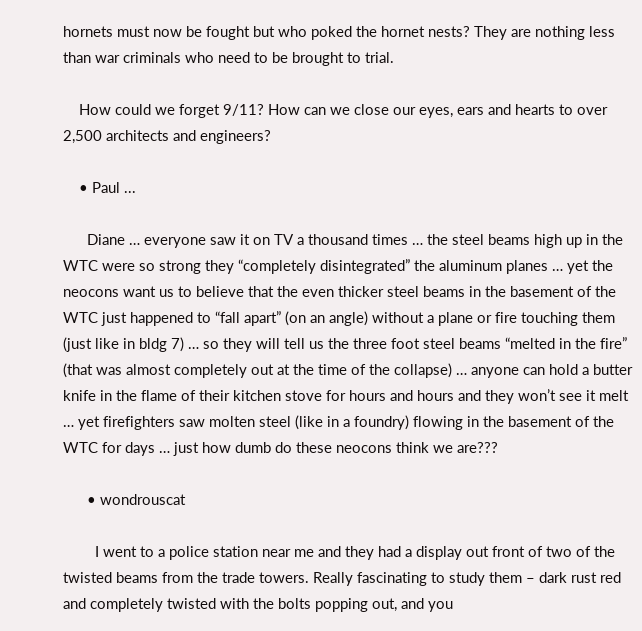hornets must now be fought but who poked the hornet nests? They are nothing less than war criminals who need to be brought to trial.

    How could we forget 9/11? How can we close our eyes, ears and hearts to over 2,500 architects and engineers?

    • Paul ...

      Diane … everyone saw it on TV a thousand times … the steel beams high up in the WTC were so strong they “completely disintegrated” the aluminum planes … yet the neocons want us to believe that the even thicker steel beams in the basement of the WTC just happened to “fall apart” (on an angle) without a plane or fire touching them (just like in bldg 7) … so they will tell us the three foot steel beams “melted in the fire” (that was almost completely out at the time of the collapse) … anyone can hold a butter knife in the flame of their kitchen stove for hours and hours and they won’t see it melt … yet firefighters saw molten steel (like in a foundry) flowing in the basement of the WTC for days … just how dumb do these neocons think we are???

      • wondrouscat

        I went to a police station near me and they had a display out front of two of the twisted beams from the trade towers. Really fascinating to study them – dark rust red and completely twisted with the bolts popping out, and you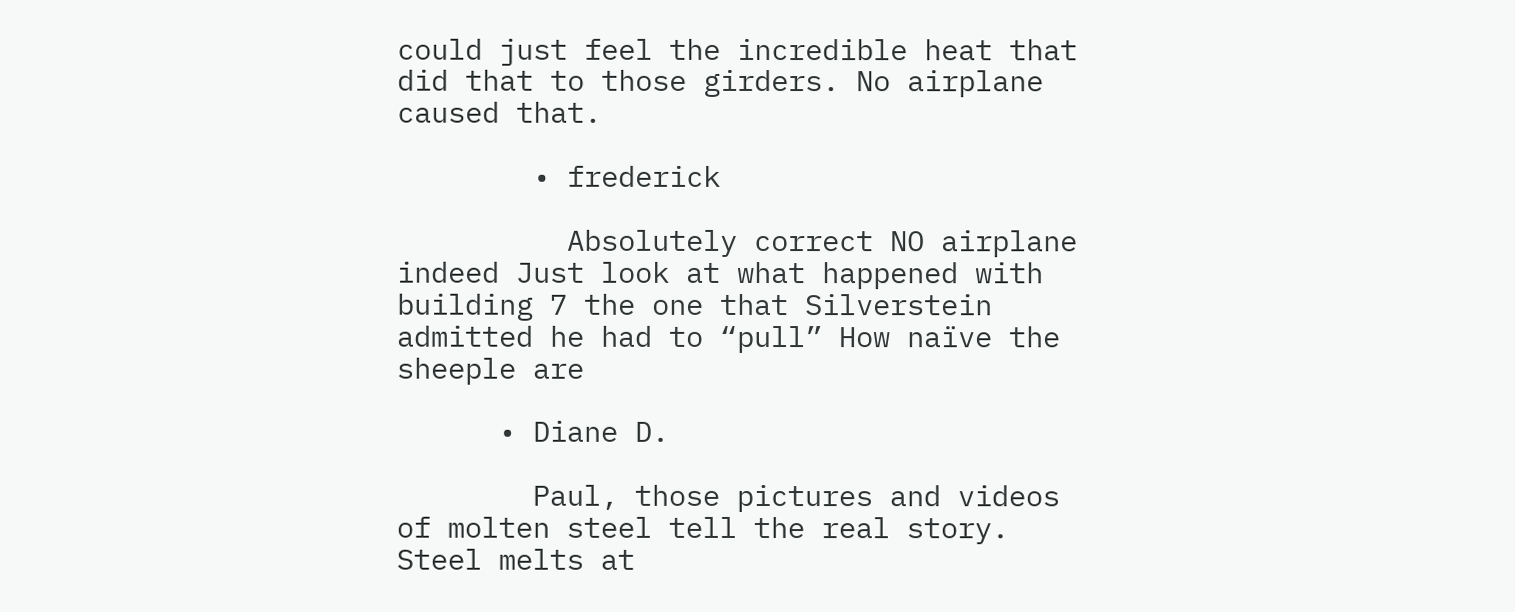could just feel the incredible heat that did that to those girders. No airplane caused that.

        • frederick

          Absolutely correct NO airplane indeed Just look at what happened with building 7 the one that Silverstein admitted he had to “pull” How naïve the sheeple are

      • Diane D.

        Paul, those pictures and videos of molten steel tell the real story. Steel melts at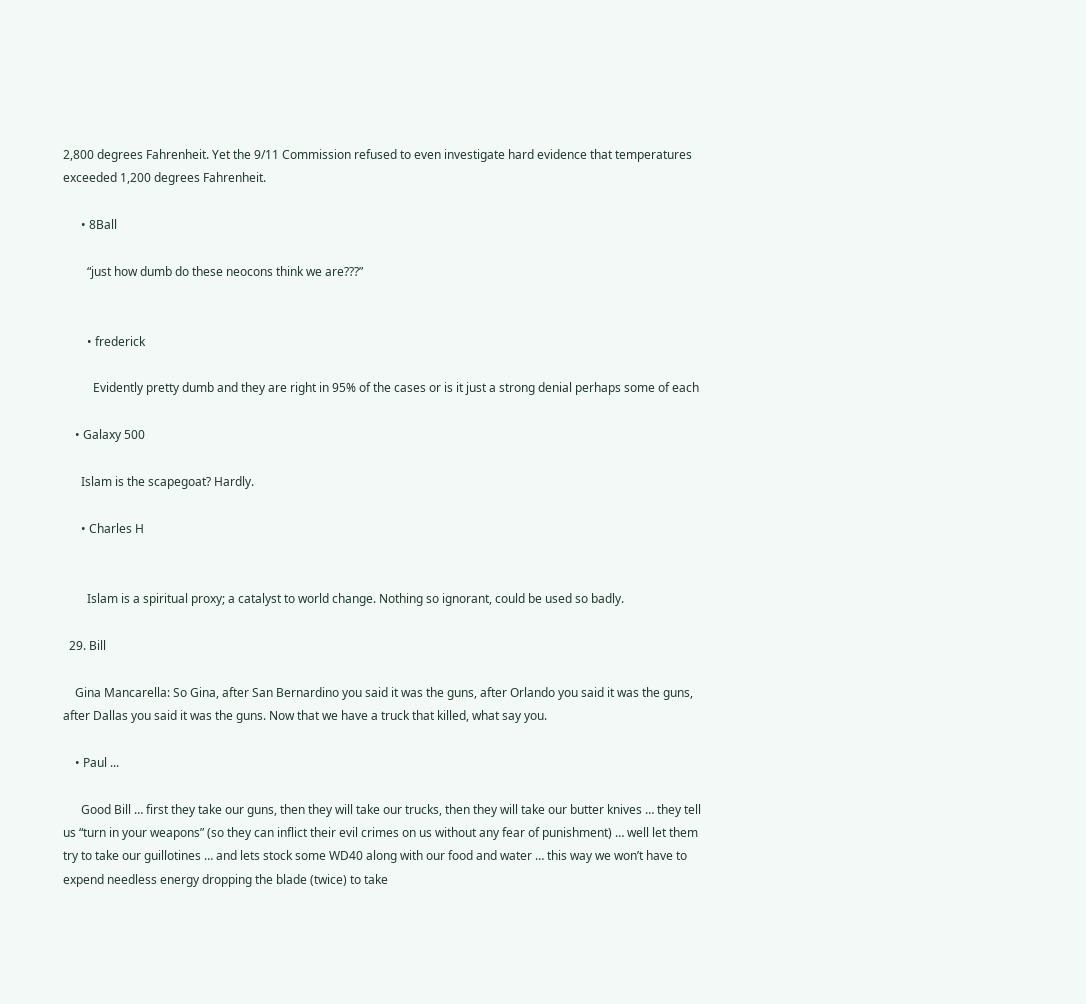2,800 degrees Fahrenheit. Yet the 9/11 Commission refused to even investigate hard evidence that temperatures exceeded 1,200 degrees Fahrenheit.

      • 8Ball

        “just how dumb do these neocons think we are???”


        • frederick

          Evidently pretty dumb and they are right in 95% of the cases or is it just a strong denial perhaps some of each

    • Galaxy 500

      Islam is the scapegoat? Hardly.

      • Charles H


        Islam is a spiritual proxy; a catalyst to world change. Nothing so ignorant, could be used so badly.

  29. Bill

    Gina Mancarella: So Gina, after San Bernardino you said it was the guns, after Orlando you said it was the guns, after Dallas you said it was the guns. Now that we have a truck that killed, what say you.

    • Paul ...

      Good Bill … first they take our guns, then they will take our trucks, then they will take our butter knives … they tell us “turn in your weapons” (so they can inflict their evil crimes on us without any fear of punishment) … well let them try to take our guillotines … and lets stock some WD40 along with our food and water … this way we won’t have to expend needless energy dropping the blade (twice) to take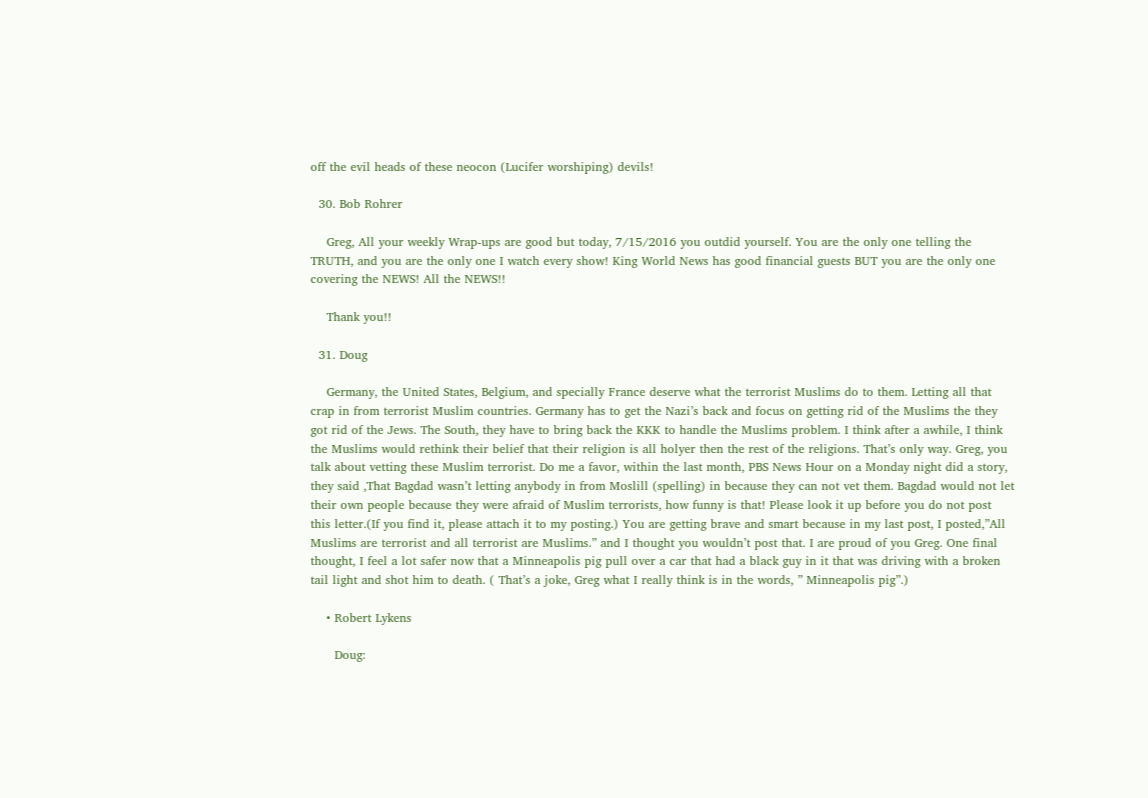off the evil heads of these neocon (Lucifer worshiping) devils!

  30. Bob Rohrer

    Greg, All your weekly Wrap-ups are good but today, 7/15/2016 you outdid yourself. You are the only one telling the TRUTH, and you are the only one I watch every show! King World News has good financial guests BUT you are the only one covering the NEWS! All the NEWS!!

    Thank you!!

  31. Doug

    Germany, the United States, Belgium, and specially France deserve what the terrorist Muslims do to them. Letting all that crap in from terrorist Muslim countries. Germany has to get the Nazi’s back and focus on getting rid of the Muslims the they got rid of the Jews. The South, they have to bring back the KKK to handle the Muslims problem. I think after a awhile, I think the Muslims would rethink their belief that their religion is all holyer then the rest of the religions. That’s only way. Greg, you talk about vetting these Muslim terrorist. Do me a favor, within the last month, PBS News Hour on a Monday night did a story, they said ,That Bagdad wasn’t letting anybody in from Moslill (spelling) in because they can not vet them. Bagdad would not let their own people because they were afraid of Muslim terrorists, how funny is that! Please look it up before you do not post this letter.(If you find it, please attach it to my posting.) You are getting brave and smart because in my last post, I posted,”All Muslims are terrorist and all terrorist are Muslims.” and I thought you wouldn’t post that. I are proud of you Greg. One final thought, I feel a lot safer now that a Minneapolis pig pull over a car that had a black guy in it that was driving with a broken tail light and shot him to death. ( That’s a joke, Greg what I really think is in the words, ” Minneapolis pig”.)

    • Robert Lykens

      Doug: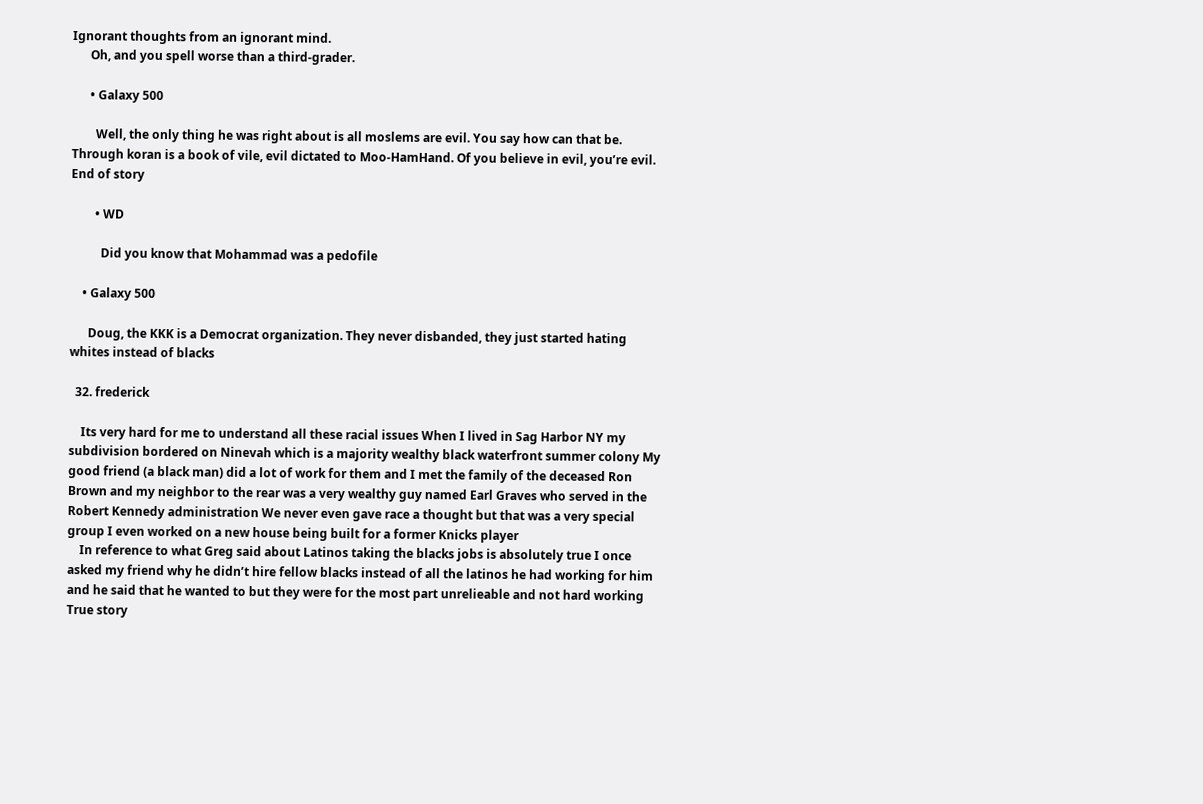Ignorant thoughts from an ignorant mind.
      Oh, and you spell worse than a third-grader.

      • Galaxy 500

        Well, the only thing he was right about is all moslems are evil. You say how can that be. Through koran is a book of vile, evil dictated to Moo-HamHand. Of you believe in evil, you’re evil. End of story

        • WD

          Did you know that Mohammad was a pedofile

    • Galaxy 500

      Doug, the KKK is a Democrat organization. They never disbanded, they just started hating whites instead of blacks

  32. frederick

    Its very hard for me to understand all these racial issues When I lived in Sag Harbor NY my subdivision bordered on Ninevah which is a majority wealthy black waterfront summer colony My good friend (a black man) did a lot of work for them and I met the family of the deceased Ron Brown and my neighbor to the rear was a very wealthy guy named Earl Graves who served in the Robert Kennedy administration We never even gave race a thought but that was a very special group I even worked on a new house being built for a former Knicks player
    In reference to what Greg said about Latinos taking the blacks jobs is absolutely true I once asked my friend why he didn’t hire fellow blacks instead of all the latinos he had working for him and he said that he wanted to but they were for the most part unrelieable and not hard working True story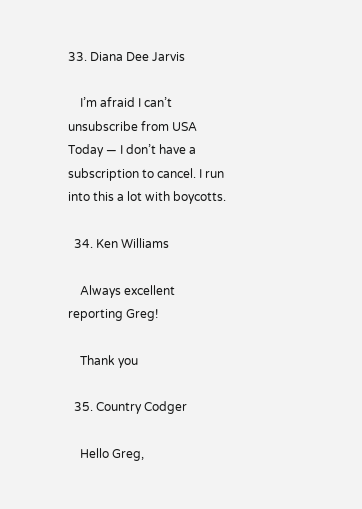33. Diana Dee Jarvis

    I’m afraid I can’t unsubscribe from USA Today — I don’t have a subscription to cancel. I run into this a lot with boycotts.

  34. Ken Williams

    Always excellent reporting Greg!

    Thank you

  35. Country Codger

    Hello Greg,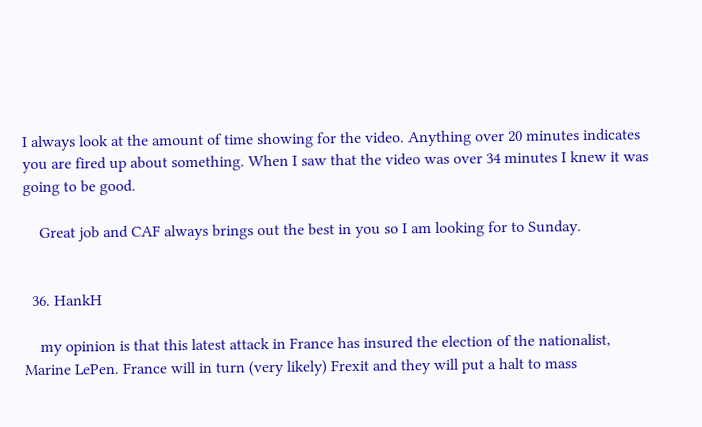I always look at the amount of time showing for the video. Anything over 20 minutes indicates you are fired up about something. When I saw that the video was over 34 minutes I knew it was going to be good.

    Great job and CAF always brings out the best in you so I am looking for to Sunday.


  36. HankH

    my opinion is that this latest attack in France has insured the election of the nationalist, Marine LePen. France will in turn (very likely) Frexit and they will put a halt to mass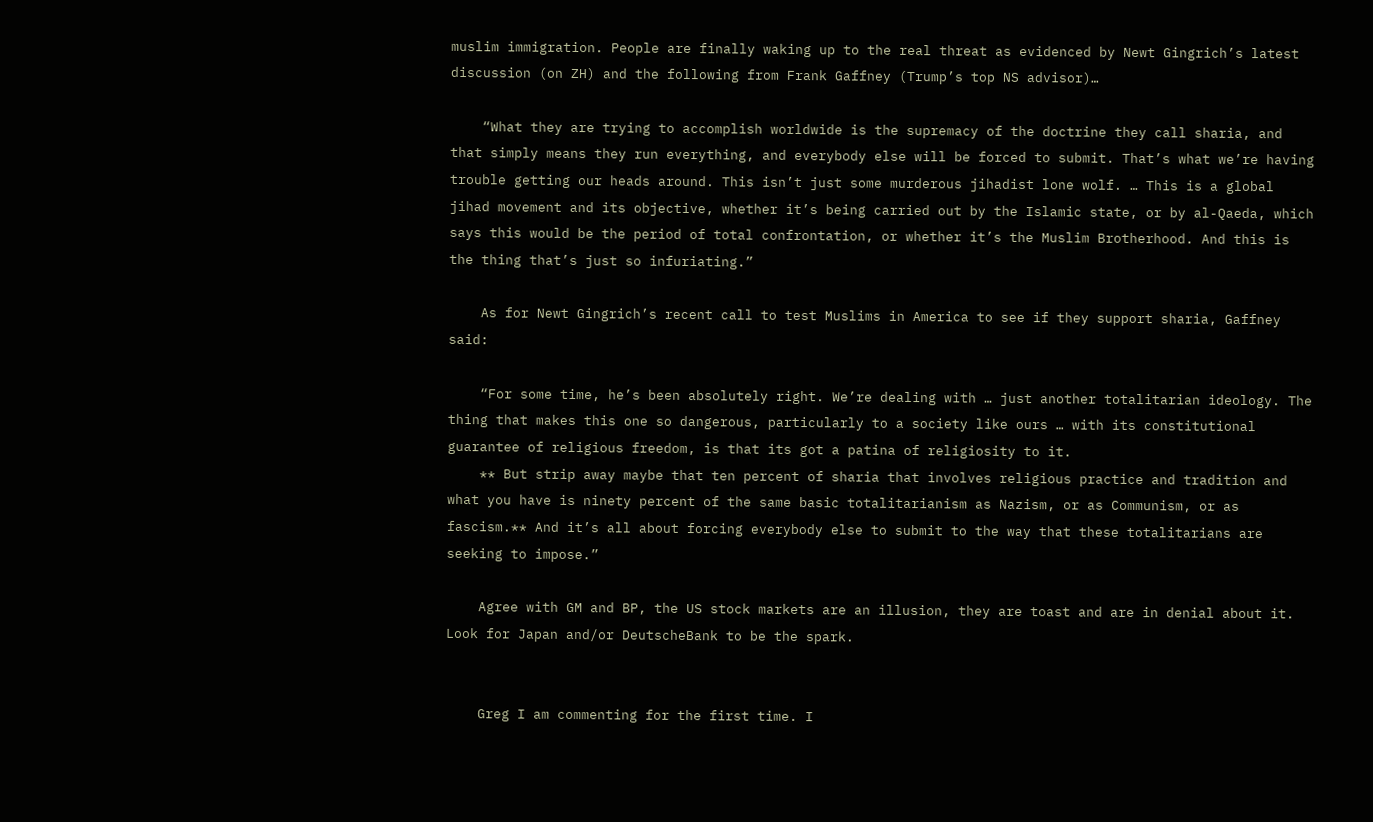muslim immigration. People are finally waking up to the real threat as evidenced by Newt Gingrich’s latest discussion (on ZH) and the following from Frank Gaffney (Trump’s top NS advisor)…

    “What they are trying to accomplish worldwide is the supremacy of the doctrine they call sharia, and that simply means they run everything, and everybody else will be forced to submit. That’s what we’re having trouble getting our heads around. This isn’t just some murderous jihadist lone wolf. … This is a global jihad movement and its objective, whether it’s being carried out by the Islamic state, or by al-Qaeda, which says this would be the period of total confrontation, or whether it’s the Muslim Brotherhood. And this is the thing that’s just so infuriating.”

    As for Newt Gingrich’s recent call to test Muslims in America to see if they support sharia, Gaffney said:

    “For some time, he’s been absolutely right. We’re dealing with … just another totalitarian ideology. The thing that makes this one so dangerous, particularly to a society like ours … with its constitutional guarantee of religious freedom, is that its got a patina of religiosity to it.
    ** But strip away maybe that ten percent of sharia that involves religious practice and tradition and what you have is ninety percent of the same basic totalitarianism as Nazism, or as Communism, or as fascism.** And it’s all about forcing everybody else to submit to the way that these totalitarians are seeking to impose.”

    Agree with GM and BP, the US stock markets are an illusion, they are toast and are in denial about it. Look for Japan and/or DeutscheBank to be the spark.


    Greg I am commenting for the first time. I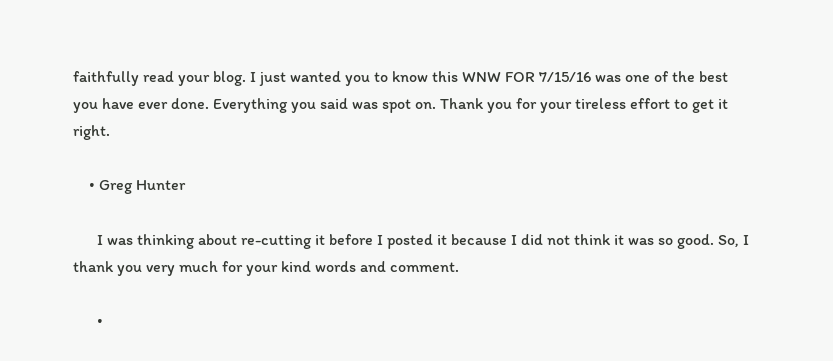faithfully read your blog. I just wanted you to know this WNW FOR 7/15/16 was one of the best you have ever done. Everything you said was spot on. Thank you for your tireless effort to get it right.

    • Greg Hunter

      I was thinking about re-cutting it before I posted it because I did not think it was so good. So, I thank you very much for your kind words and comment.

      •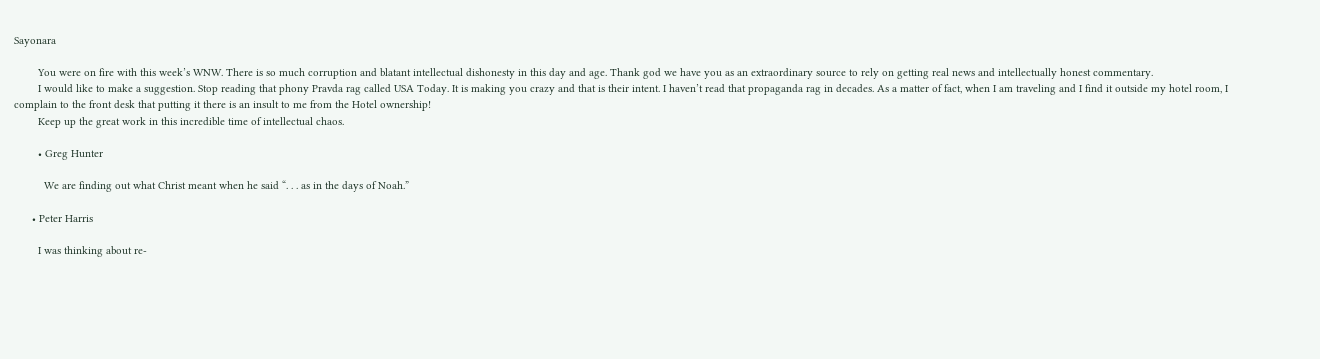Sayonara

        You were on fire with this week’s WNW. There is so much corruption and blatant intellectual dishonesty in this day and age. Thank god we have you as an extraordinary source to rely on getting real news and intellectually honest commentary.
        I would like to make a suggestion. Stop reading that phony Pravda rag called USA Today. It is making you crazy and that is their intent. I haven’t read that propaganda rag in decades. As a matter of fact, when I am traveling and I find it outside my hotel room, I complain to the front desk that putting it there is an insult to me from the Hotel ownership!
        Keep up the great work in this incredible time of intellectual chaos.

        • Greg Hunter

          We are finding out what Christ meant when he said “. . . as in the days of Noah.”

      • Peter Harris

        I was thinking about re-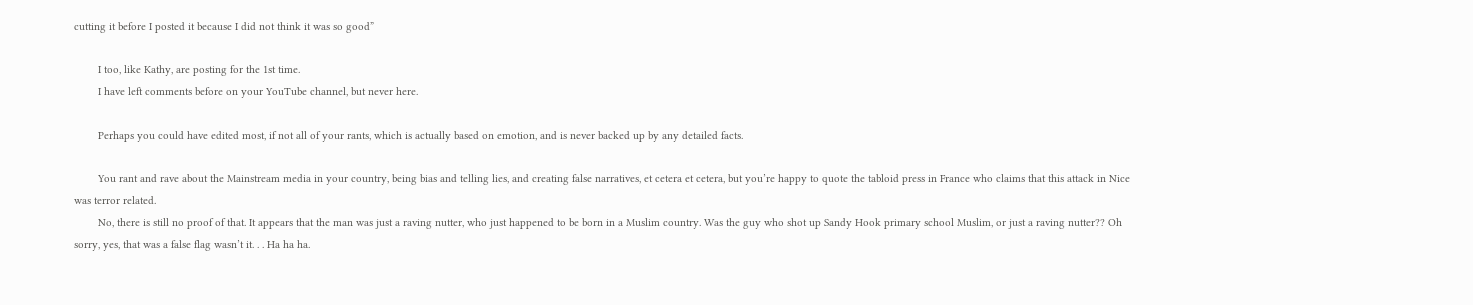cutting it before I posted it because I did not think it was so good”

        I too, like Kathy, are posting for the 1st time.
        I have left comments before on your YouTube channel, but never here.

        Perhaps you could have edited most, if not all of your rants, which is actually based on emotion, and is never backed up by any detailed facts.

        You rant and rave about the Mainstream media in your country, being bias and telling lies, and creating false narratives, et cetera et cetera, but you’re happy to quote the tabloid press in France who claims that this attack in Nice was terror related.
        No, there is still no proof of that. It appears that the man was just a raving nutter, who just happened to be born in a Muslim country. Was the guy who shot up Sandy Hook primary school Muslim, or just a raving nutter?? Oh sorry, yes, that was a false flag wasn’t it. . . Ha ha ha.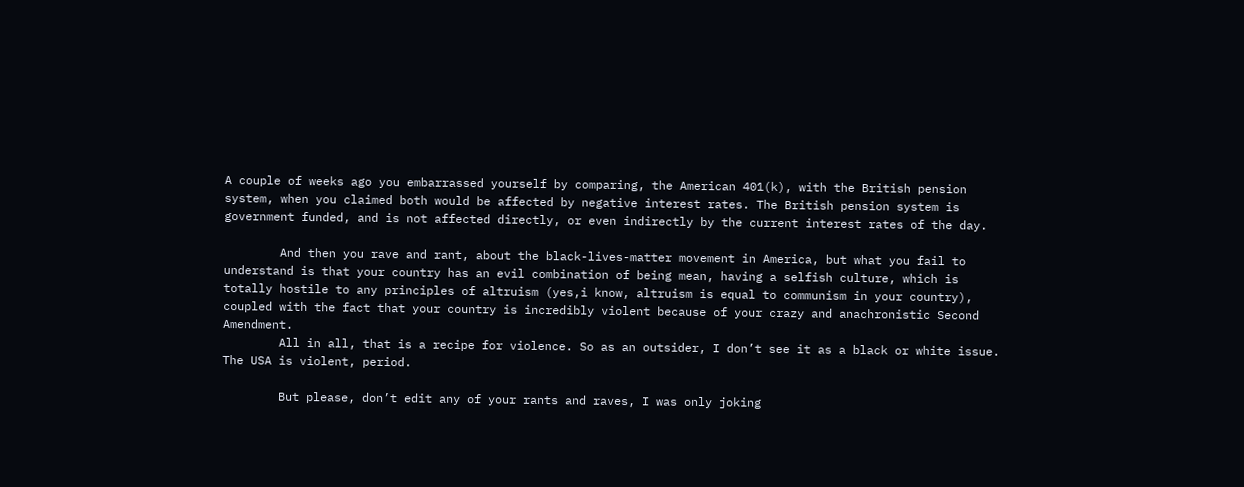A couple of weeks ago you embarrassed yourself by comparing, the American 401(k), with the British pension system, when you claimed both would be affected by negative interest rates. The British pension system is government funded, and is not affected directly, or even indirectly by the current interest rates of the day.

        And then you rave and rant, about the black-lives-matter movement in America, but what you fail to understand is that your country has an evil combination of being mean, having a selfish culture, which is totally hostile to any principles of altruism (yes,i know, altruism is equal to communism in your country), coupled with the fact that your country is incredibly violent because of your crazy and anachronistic Second Amendment.
        All in all, that is a recipe for violence. So as an outsider, I don’t see it as a black or white issue. The USA is violent, period.

        But please, don’t edit any of your rants and raves, I was only joking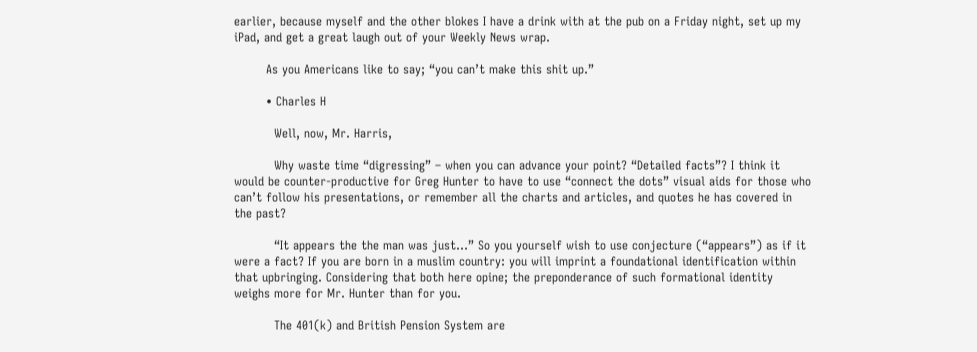earlier, because myself and the other blokes I have a drink with at the pub on a Friday night, set up my iPad, and get a great laugh out of your Weekly News wrap.

        As you Americans like to say; “you can’t make this shit up.”

        • Charles H

          Well, now, Mr. Harris,

          Why waste time “digressing” – when you can advance your point? “Detailed facts”? I think it would be counter-productive for Greg Hunter to have to use “connect the dots” visual aids for those who can’t follow his presentations, or remember all the charts and articles, and quotes he has covered in the past?

          “It appears the the man was just…” So you yourself wish to use conjecture (“appears”) as if it were a fact? If you are born in a muslim country: you will imprint a foundational identification within that upbringing. Considering that both here opine; the preponderance of such formational identity weighs more for Mr. Hunter than for you.

          The 401(k) and British Pension System are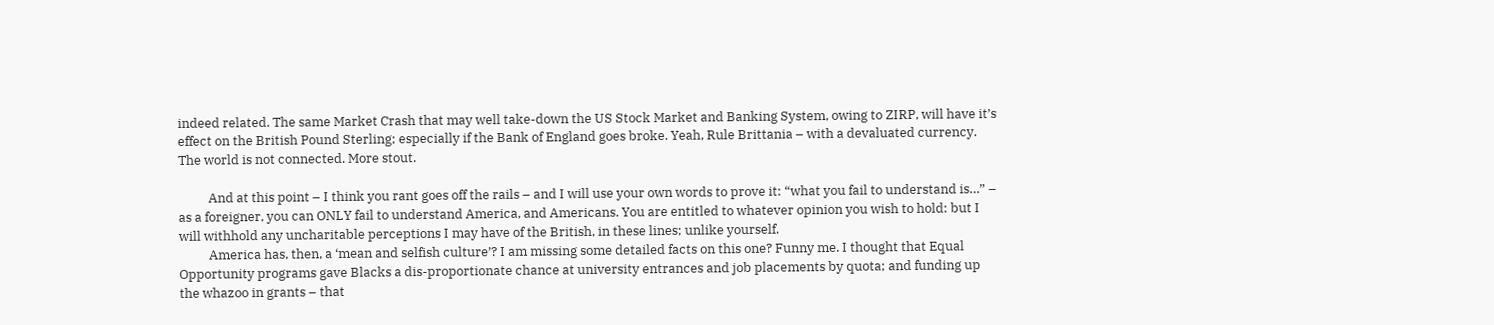indeed related. The same Market Crash that may well take-down the US Stock Market and Banking System, owing to ZIRP, will have it’s effect on the British Pound Sterling; especially if the Bank of England goes broke. Yeah, Rule Brittania – with a devaluated currency. The world is not connected. More stout.

          And at this point – I think you rant goes off the rails – and I will use your own words to prove it: “what you fail to understand is…” – as a foreigner, you can ONLY fail to understand America, and Americans. You are entitled to whatever opinion you wish to hold: but I will withhold any uncharitable perceptions I may have of the British, in these lines; unlike yourself.
          America has, then, a ‘mean and selfish culture’? I am missing some detailed facts on this one? Funny me. I thought that Equal Opportunity programs gave Blacks a dis-proportionate chance at university entrances and job placements by quota; and funding up the whazoo in grants – that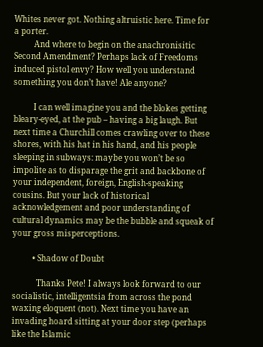Whites never got. Nothing altruistic here. Time for a porter.
          And where to begin on the anachronisitic Second Amendment? Perhaps lack of Freedoms induced pistol envy? How well you understand something you don’t have! Ale anyone?

          I can well imagine you and the blokes getting bleary-eyed, at the pub – having a big laugh. But next time a Churchill comes crawling over to these shores, with his hat in his hand, and his people sleeping in subways: maybe you won’t be so impolite as to disparage the grit and backbone of your independent, foreign, English-speaking cousins. But your lack of historical acknowledgement and poor understanding of cultural dynamics may be the bubble and squeak of your gross misperceptions.

          • Shadow of Doubt

            Thanks Pete! I always look forward to our socialistic, intelligentsia from across the pond waxing eloquent (not). Next time you have an invading hoard sitting at your door step (perhaps like the Islamic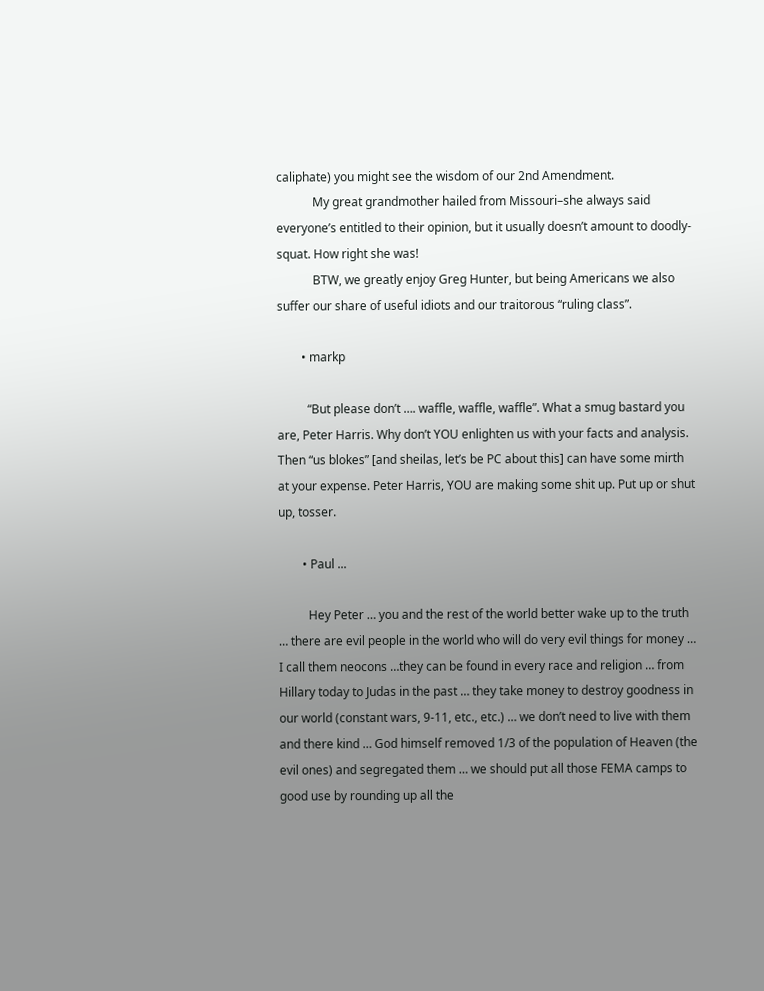caliphate) you might see the wisdom of our 2nd Amendment.
            My great grandmother hailed from Missouri–she always said everyone’s entitled to their opinion, but it usually doesn’t amount to doodly-squat. How right she was!
            BTW, we greatly enjoy Greg Hunter, but being Americans we also suffer our share of useful idiots and our traitorous “ruling class”.

        • markp

          “But please don’t …. waffle, waffle, waffle”. What a smug bastard you are, Peter Harris. Why don’t YOU enlighten us with your facts and analysis. Then “us blokes” [and sheilas, let’s be PC about this] can have some mirth at your expense. Peter Harris, YOU are making some shit up. Put up or shut up, tosser.

        • Paul ...

          Hey Peter … you and the rest of the world better wake up to the truth … there are evil people in the world who will do very evil things for money … I call them neocons …they can be found in every race and religion … from Hillary today to Judas in the past … they take money to destroy goodness in our world (constant wars, 9-11, etc., etc.) … we don’t need to live with them and there kind … God himself removed 1/3 of the population of Heaven (the evil ones) and segregated them … we should put all those FEMA camps to good use by rounding up all the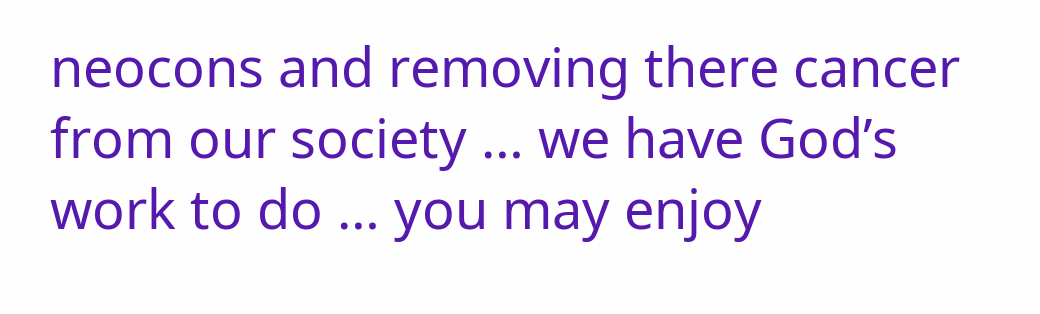neocons and removing there cancer from our society … we have God’s work to do … you may enjoy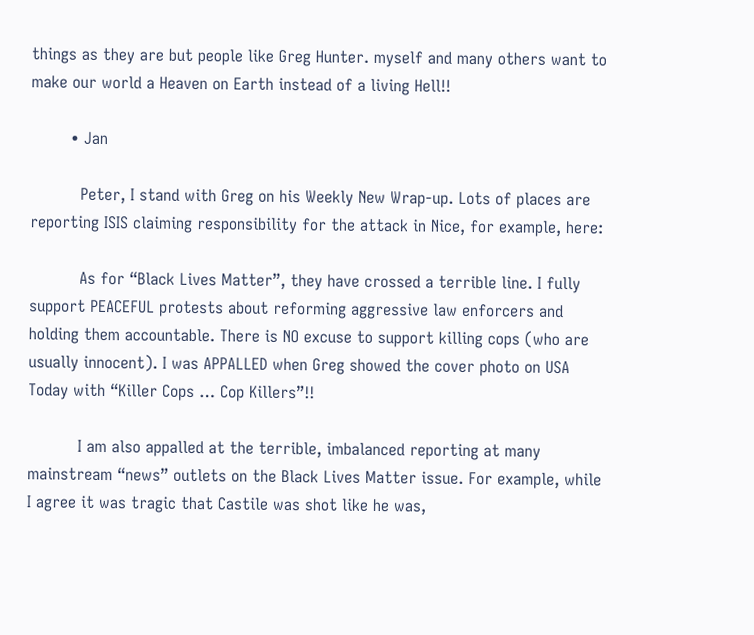things as they are but people like Greg Hunter. myself and many others want to make our world a Heaven on Earth instead of a living Hell!!

        • Jan

          Peter, I stand with Greg on his Weekly New Wrap-up. Lots of places are reporting ISIS claiming responsibility for the attack in Nice, for example, here:

          As for “Black Lives Matter”, they have crossed a terrible line. I fully support PEACEFUL protests about reforming aggressive law enforcers and holding them accountable. There is NO excuse to support killing cops (who are usually innocent). I was APPALLED when Greg showed the cover photo on USA Today with “Killer Cops … Cop Killers”!!

          I am also appalled at the terrible, imbalanced reporting at many mainstream “news” outlets on the Black Lives Matter issue. For example, while I agree it was tragic that Castile was shot like he was,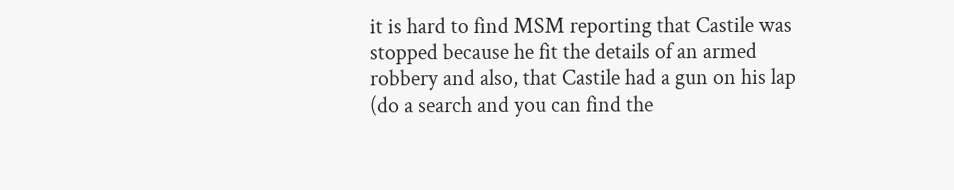it is hard to find MSM reporting that Castile was stopped because he fit the details of an armed robbery and also, that Castile had a gun on his lap (do a search and you can find the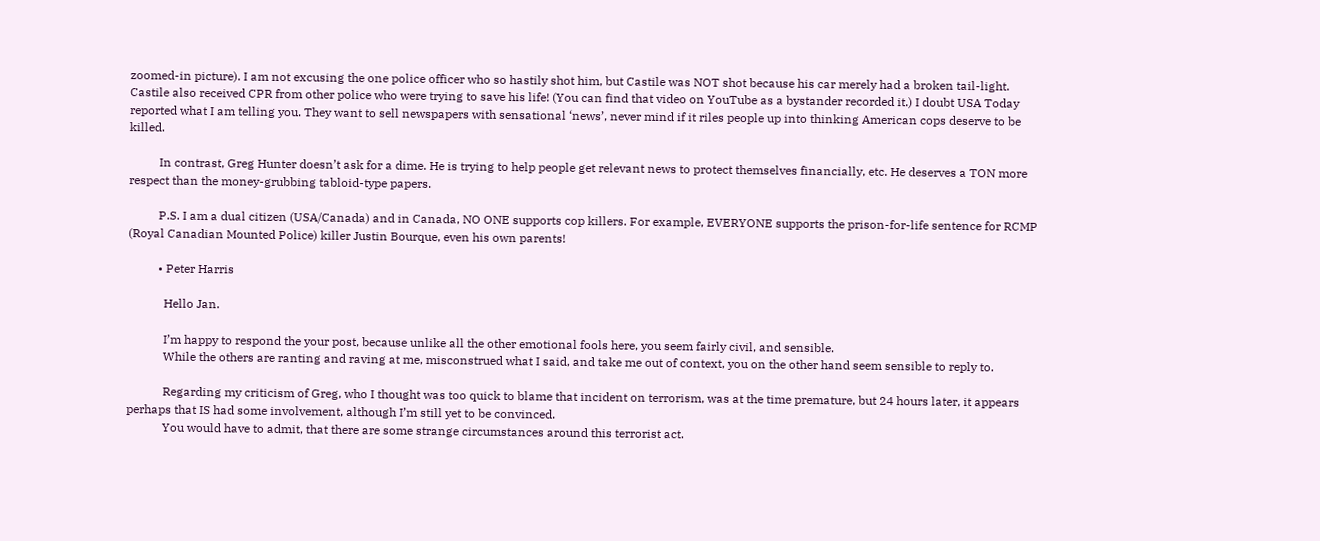zoomed-in picture). I am not excusing the one police officer who so hastily shot him, but Castile was NOT shot because his car merely had a broken tail-light. Castile also received CPR from other police who were trying to save his life! (You can find that video on YouTube as a bystander recorded it.) I doubt USA Today reported what I am telling you. They want to sell newspapers with sensational ‘news’, never mind if it riles people up into thinking American cops deserve to be killed.

          In contrast, Greg Hunter doesn’t ask for a dime. He is trying to help people get relevant news to protect themselves financially, etc. He deserves a TON more respect than the money-grubbing tabloid-type papers.

          P.S. I am a dual citizen (USA/Canada) and in Canada, NO ONE supports cop killers. For example, EVERYONE supports the prison-for-life sentence for RCMP (Royal Canadian Mounted Police) killer Justin Bourque, even his own parents!

          • Peter Harris

            Hello Jan.

            I’m happy to respond the your post, because unlike all the other emotional fools here, you seem fairly civil, and sensible.
            While the others are ranting and raving at me, misconstrued what I said, and take me out of context, you on the other hand seem sensible to reply to.

            Regarding my criticism of Greg, who I thought was too quick to blame that incident on terrorism, was at the time premature, but 24 hours later, it appears perhaps that IS had some involvement, although I’m still yet to be convinced.
            You would have to admit, that there are some strange circumstances around this terrorist act.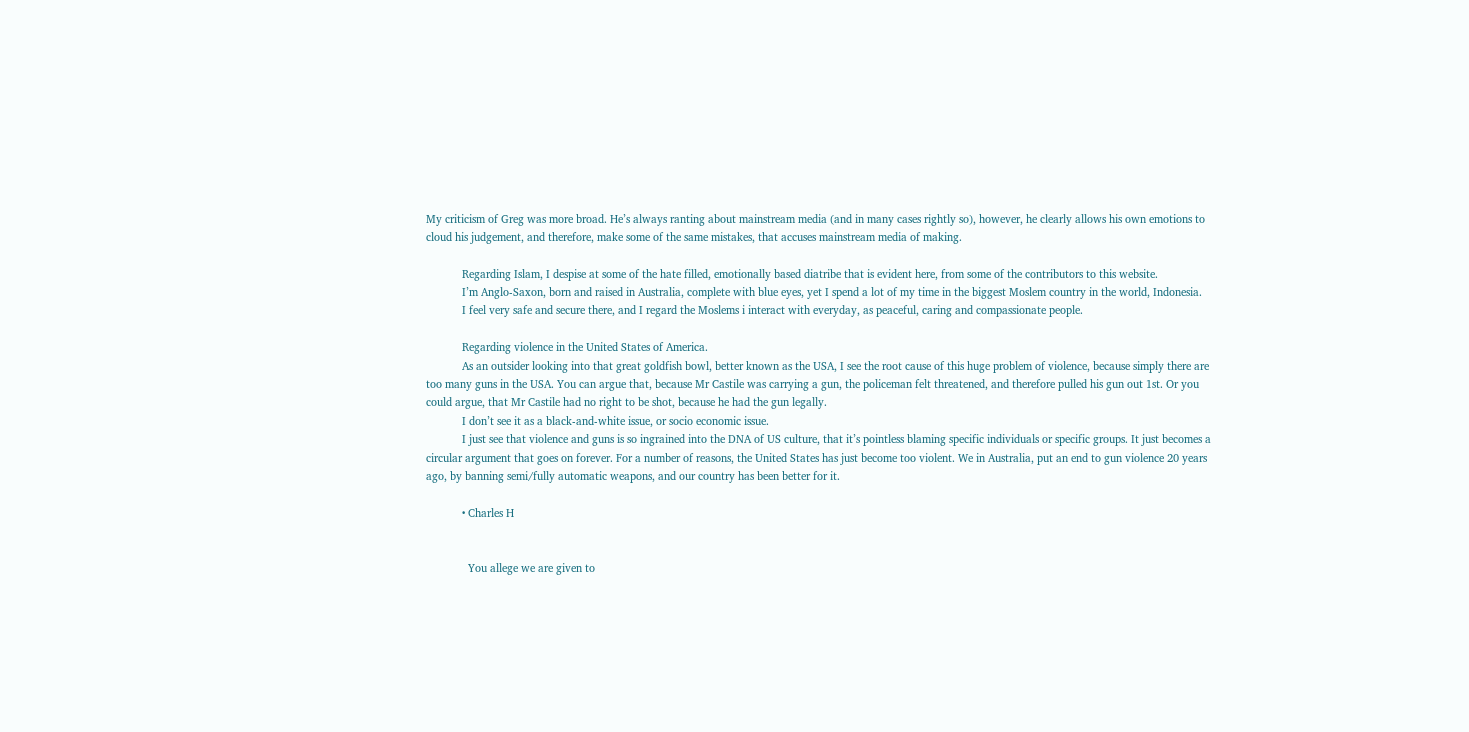My criticism of Greg was more broad. He’s always ranting about mainstream media (and in many cases rightly so), however, he clearly allows his own emotions to cloud his judgement, and therefore, make some of the same mistakes, that accuses mainstream media of making.

            Regarding Islam, I despise at some of the hate filled, emotionally based diatribe that is evident here, from some of the contributors to this website.
            I’m Anglo-Saxon, born and raised in Australia, complete with blue eyes, yet I spend a lot of my time in the biggest Moslem country in the world, Indonesia.
            I feel very safe and secure there, and I regard the Moslems i interact with everyday, as peaceful, caring and compassionate people.

            Regarding violence in the United States of America.
            As an outsider looking into that great goldfish bowl, better known as the USA, I see the root cause of this huge problem of violence, because simply there are too many guns in the USA. You can argue that, because Mr Castile was carrying a gun, the policeman felt threatened, and therefore pulled his gun out 1st. Or you could argue, that Mr Castile had no right to be shot, because he had the gun legally.
            I don’t see it as a black-and-white issue, or socio economic issue.
            I just see that violence and guns is so ingrained into the DNA of US culture, that it’s pointless blaming specific individuals or specific groups. It just becomes a circular argument that goes on forever. For a number of reasons, the United States has just become too violent. We in Australia, put an end to gun violence 20 years ago, by banning semi/fully automatic weapons, and our country has been better for it.

            • Charles H


              You allege we are given to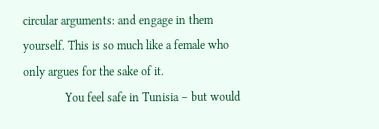circular arguments: and engage in them yourself. This is so much like a female who only argues for the sake of it.
              You feel safe in Tunisia – but would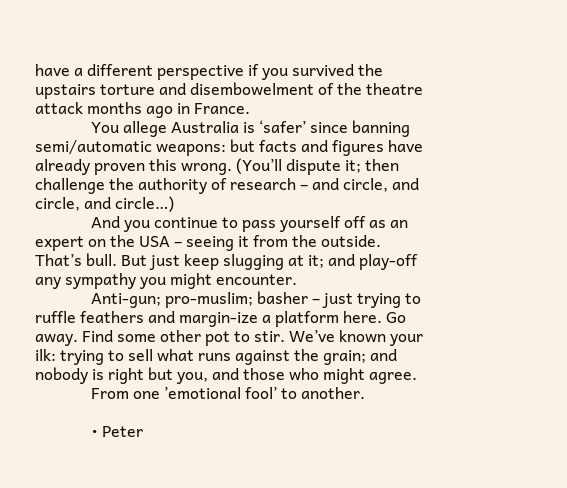have a different perspective if you survived the upstairs torture and disembowelment of the theatre attack months ago in France.
              You allege Australia is ‘safer’ since banning semi/automatic weapons: but facts and figures have already proven this wrong. (You’ll dispute it; then challenge the authority of research – and circle, and circle, and circle…)
              And you continue to pass yourself off as an expert on the USA – seeing it from the outside. That’s bull. But just keep slugging at it; and play-off any sympathy you might encounter.
              Anti-gun; pro-muslim; basher – just trying to ruffle feathers and margin-ize a platform here. Go away. Find some other pot to stir. We’ve known your ilk: trying to sell what runs against the grain; and nobody is right but you, and those who might agree.
              From one ’emotional fool’ to another.

              • Peter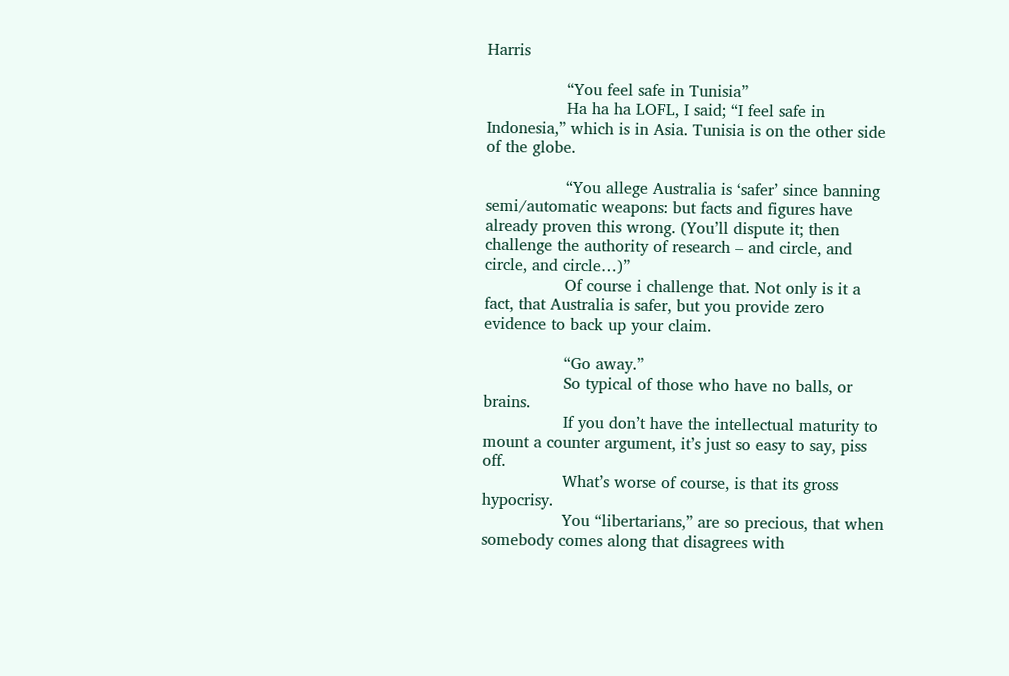Harris

                “You feel safe in Tunisia”
                Ha ha ha LOFL, I said; “I feel safe in Indonesia,” which is in Asia. Tunisia is on the other side of the globe.

                “You allege Australia is ‘safer’ since banning semi/automatic weapons: but facts and figures have already proven this wrong. (You’ll dispute it; then challenge the authority of research – and circle, and circle, and circle…)”
                Of course i challenge that. Not only is it a fact, that Australia is safer, but you provide zero evidence to back up your claim.

                “Go away.”
                So typical of those who have no balls, or brains.
                If you don’t have the intellectual maturity to mount a counter argument, it’s just so easy to say, piss off.
                What’s worse of course, is that its gross hypocrisy.
                You “libertarians,” are so precious, that when somebody comes along that disagrees with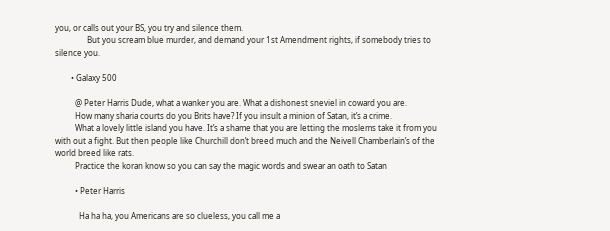you, or calls out your BS, you try and silence them.
                But you scream blue murder, and demand your 1st Amendment rights, if somebody tries to silence you.

        • Galaxy 500

          @ Peter Harris Dude, what a wanker you are. What a dishonest sneviel in coward you are.
          How many sharia courts do you Brits have? If you insult a minion of Satan, it’s a crime.
          What a lovely little island you have. It’s a shame that you are letting the moslems take it from you with out a fight. But then people like Churchill don’t breed much and the Neivell Chamberlain’s of the world breed like rats.
          Practice the koran know so you can say the magic words and swear an oath to Satan

          • Peter Harris

            Ha ha ha, you Americans are so clueless, you call me a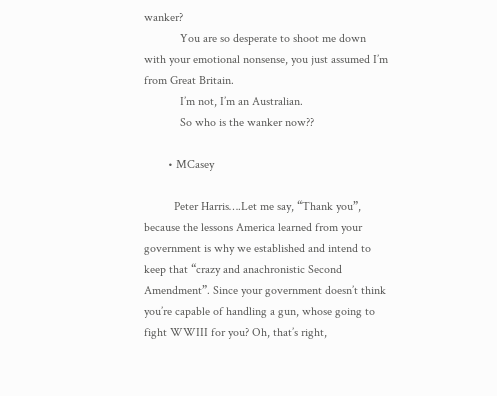wanker?
            You are so desperate to shoot me down with your emotional nonsense, you just assumed I’m from Great Britain.
            I’m not, I’m an Australian.
            So who is the wanker now??

        • MCasey

          Peter Harris….Let me say, “Thank you”, because the lessons America learned from your government is why we established and intend to keep that “crazy and anachronistic Second Amendment”. Since your government doesn’t think you’re capable of handling a gun, whose going to fight WWIII for you? Oh, that’s right,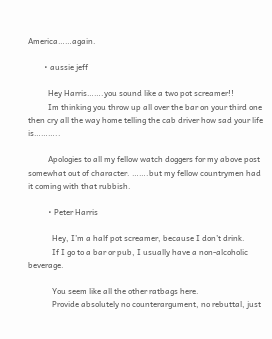America……again.

        • aussie jeff

          Hey Harris…….you sound like a two pot screamer!!
          Im thinking you throw up all over the bar on your third one then cry all the way home telling the cab driver how sad your life is………..

          Apologies to all my fellow watch doggers for my above post somewhat out of character. …….but my fellow countrymen had it coming with that rubbish.

          • Peter Harris

            Hey, I’m a half pot screamer, because I don’t drink.
            If I go to a bar or pub, I usually have a non-alcoholic beverage.

            You seem like all the other ratbags here.
            Provide absolutely no counterargument, no rebuttal, just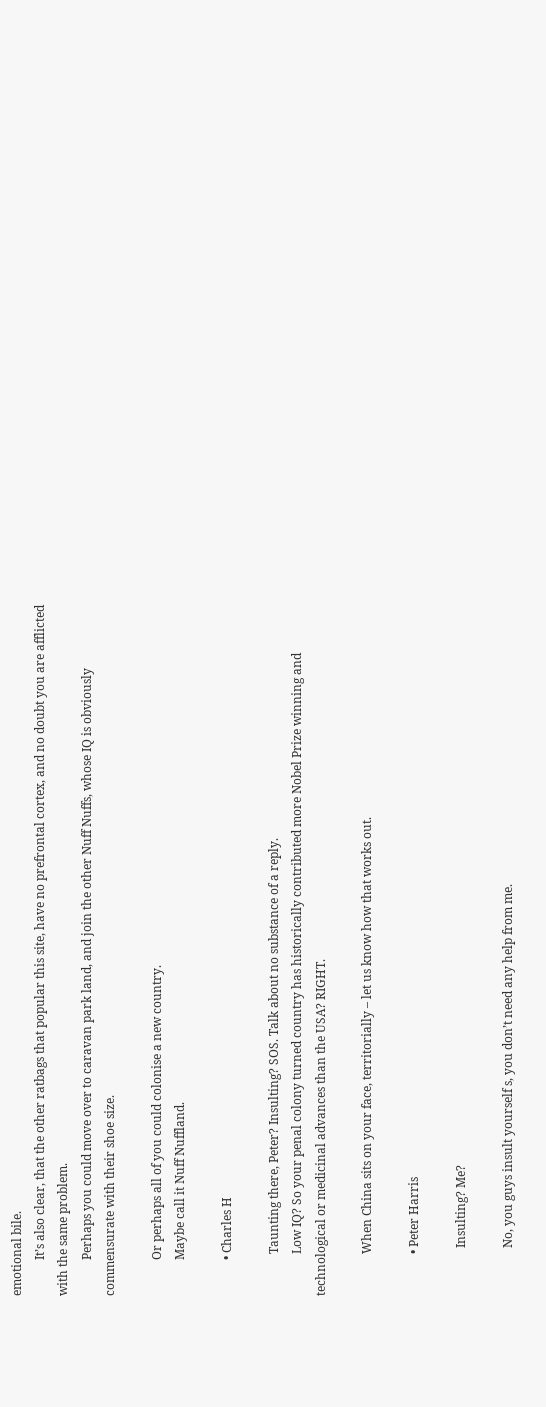emotional bile.
            It’s also clear, that the other ratbags that popular this site, have no prefrontal cortex, and no doubt you are afflicted with the same problem.
            Perhaps you could move over to caravan park land, and join the other Nuff Nuffs, whose IQ is obviously commensurate with their shoe size.

            Or perhaps all of you could colonise a new country.
            Maybe call it Nuff Nuffland.

            • Charles H

              Taunting there, Peter? Insulting? SOS. Talk about no substance of a reply.
              Low IQ? So your penal colony turned country has historically contributed more Nobel Prize winning and technological or medicinal advances than the USA? RIGHT.

              When China sits on your face, territorially – let us know how that works out.

              • Peter Harris

                Insulting? Me?

                No, you guys insult yourself s, you don’t need any help from me.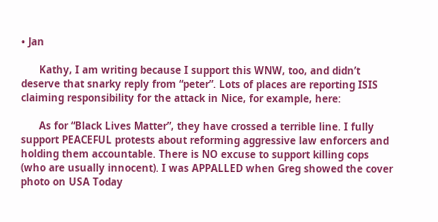• Jan

      Kathy, I am writing because I support this WNW, too, and didn’t deserve that snarky reply from “peter”. Lots of places are reporting ISIS claiming responsibility for the attack in Nice, for example, here:

      As for “Black Lives Matter”, they have crossed a terrible line. I fully support PEACEFUL protests about reforming aggressive law enforcers and holding them accountable. There is NO excuse to support killing cops (who are usually innocent). I was APPALLED when Greg showed the cover photo on USA Today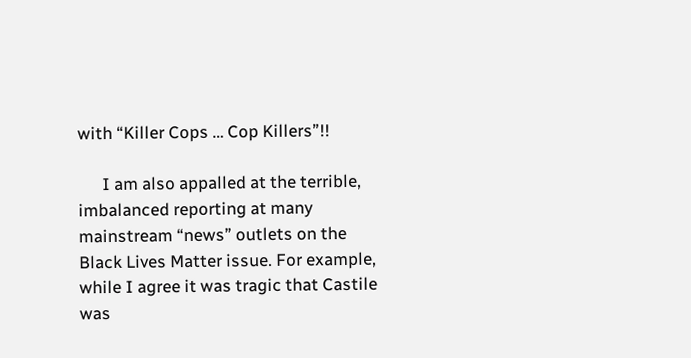with “Killer Cops … Cop Killers”!!

      I am also appalled at the terrible, imbalanced reporting at many mainstream “news” outlets on the Black Lives Matter issue. For example, while I agree it was tragic that Castile was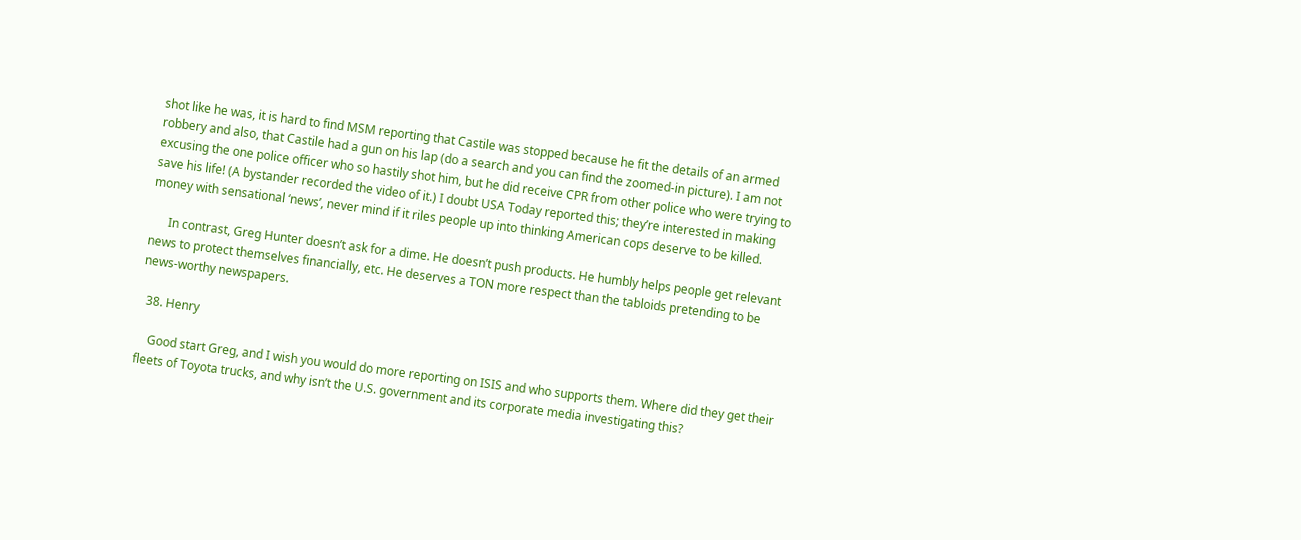shot like he was, it is hard to find MSM reporting that Castile was stopped because he fit the details of an armed robbery and also, that Castile had a gun on his lap (do a search and you can find the zoomed-in picture). I am not excusing the one police officer who so hastily shot him, but he did receive CPR from other police who were trying to save his life! (A bystander recorded the video of it.) I doubt USA Today reported this; they’re interested in making money with sensational ‘news’, never mind if it riles people up into thinking American cops deserve to be killed.

      In contrast, Greg Hunter doesn’t ask for a dime. He doesn’t push products. He humbly helps people get relevant news to protect themselves financially, etc. He deserves a TON more respect than the tabloids pretending to be news-worthy newspapers.

  38. Henry

    Good start Greg, and I wish you would do more reporting on ISIS and who supports them. Where did they get their fleets of Toyota trucks, and why isn’t the U.S. government and its corporate media investigating this?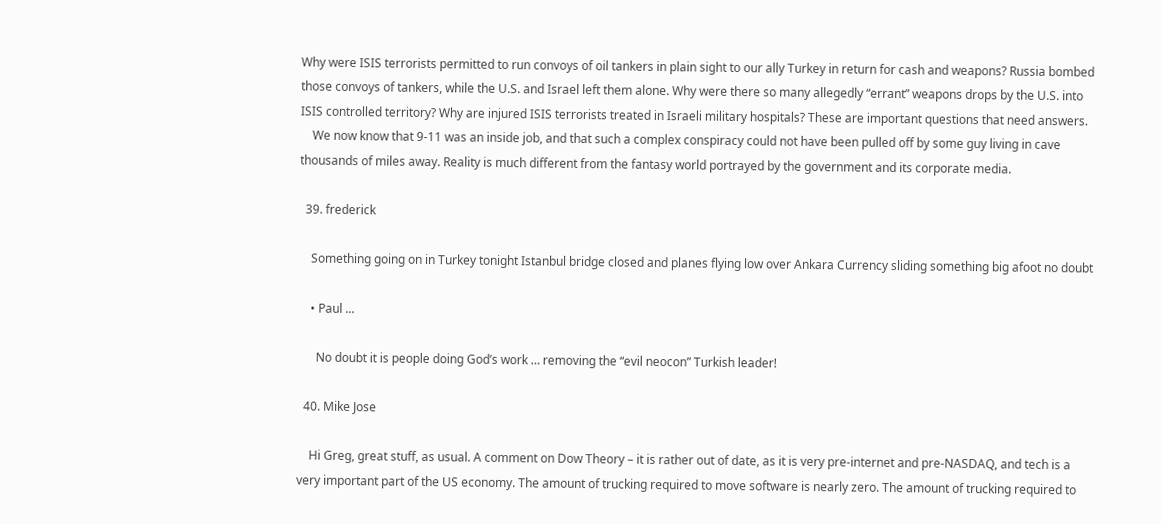Why were ISIS terrorists permitted to run convoys of oil tankers in plain sight to our ally Turkey in return for cash and weapons? Russia bombed those convoys of tankers, while the U.S. and Israel left them alone. Why were there so many allegedly “errant” weapons drops by the U.S. into ISIS controlled territory? Why are injured ISIS terrorists treated in Israeli military hospitals? These are important questions that need answers.
    We now know that 9-11 was an inside job, and that such a complex conspiracy could not have been pulled off by some guy living in cave thousands of miles away. Reality is much different from the fantasy world portrayed by the government and its corporate media.

  39. frederick

    Something going on in Turkey tonight Istanbul bridge closed and planes flying low over Ankara Currency sliding something big afoot no doubt

    • Paul ...

      No doubt it is people doing God’s work … removing the “evil neocon” Turkish leader!

  40. Mike Jose

    Hi Greg, great stuff, as usual. A comment on Dow Theory – it is rather out of date, as it is very pre-internet and pre-NASDAQ, and tech is a very important part of the US economy. The amount of trucking required to move software is nearly zero. The amount of trucking required to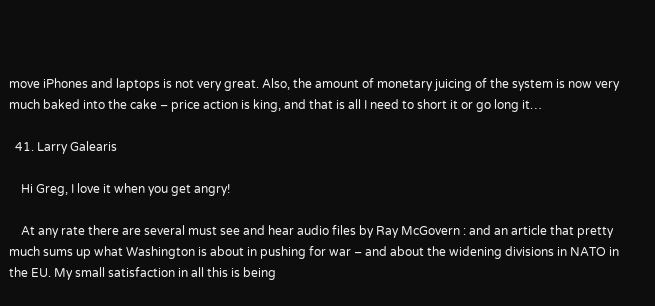move iPhones and laptops is not very great. Also, the amount of monetary juicing of the system is now very much baked into the cake – price action is king, and that is all I need to short it or go long it…

  41. Larry Galearis

    Hi Greg, I love it when you get angry!

    At any rate there are several must see and hear audio files by Ray McGovern : and an article that pretty much sums up what Washington is about in pushing for war – and about the widening divisions in NATO in the EU. My small satisfaction in all this is being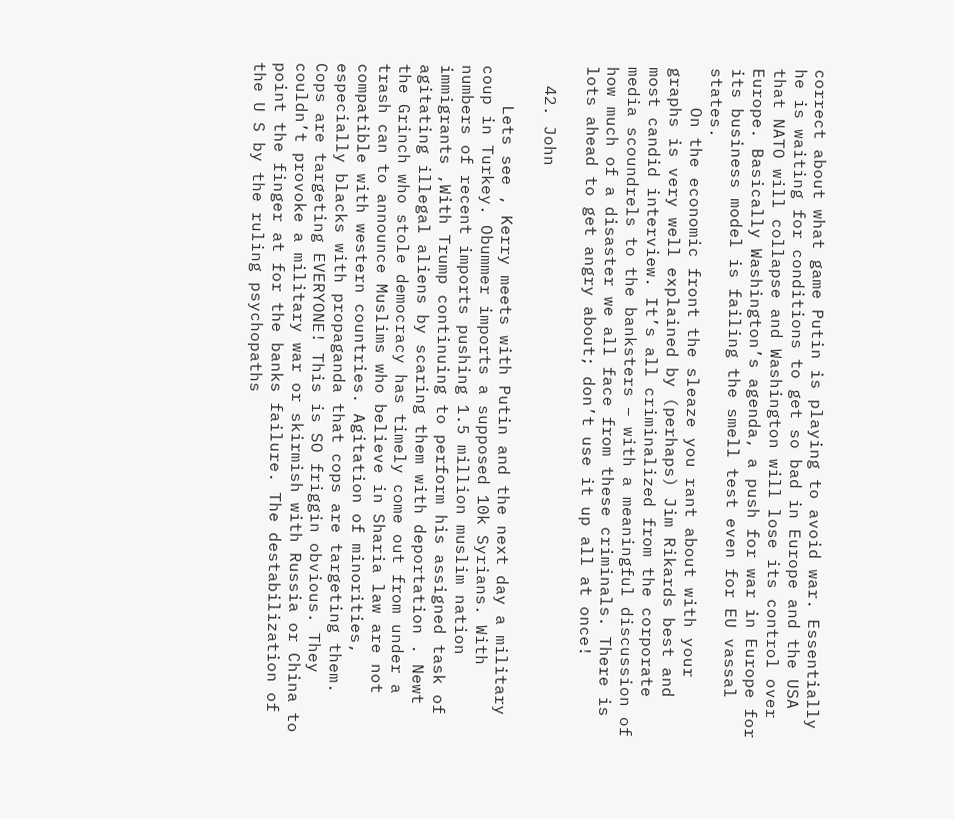correct about what game Putin is playing to avoid war. Essentially he is waiting for conditions to get so bad in Europe and the USA that NATO will collapse and Washington will lose its control over Europe. Basically Washington’s agenda, a push for war in Europe for its business model is failing the smell test even for EU vassal states.
    On the economic front the sleaze you rant about with your graphs is very well explained by (perhaps) Jim Rikards best and most candid interview. It’s all criminalized from the corporate media scoundrels to the banksters – with a meaningful discussion of how much of a disaster we all face from these criminals. There is lots ahead to get angry about; don’t use it up all at once!

  42. John

    Lets see , Kerry meets with Putin and the next day a military coup in Turkey. Obummer imports a supposed 10k Syrians. With numbers of recent imports pushing 1.5 million muslim nation immigrants ,With Trump continuing to perform his assigned task of agitating illegal aliens by scaring them with deportation . Newt the Grinch who stole democracy has timely come out from under a trash can to announce Muslims who believe in Sharia law are not compatible with western countries. Agitation of minorities, especially blacks with propaganda that cops are targeting them. Cops are targeting EVERYONE! This is SO friggin obvious. They couldn’t provoke a military war or skirmish with Russia or China to point the finger at for the banks failure. The destabilization of the U S by the ruling psychopaths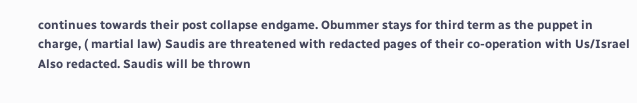continues towards their post collapse endgame. Obummer stays for third term as the puppet in charge, ( martial law) Saudis are threatened with redacted pages of their co-operation with Us/Israel Also redacted. Saudis will be thrown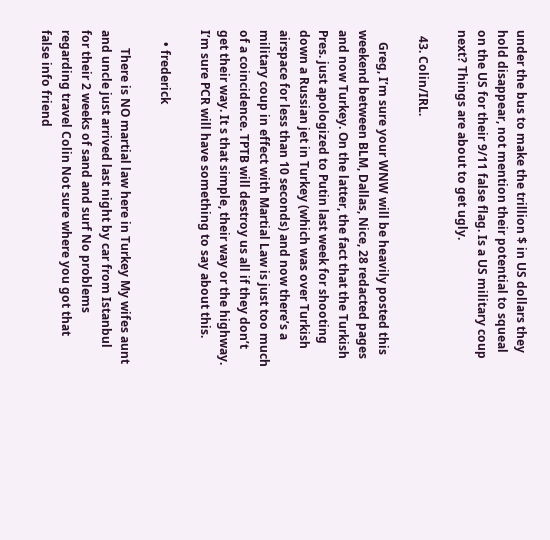under the bus to make the trillion $ in US dollars they hold disappear, not mention their potential to squeal on the US for their 9/11 false flag. Is a US military coup next? Things are about to get ugly.

  43. Colin/IRL.

    Greg, I’m sure your WNW will be heavily posted this weekend between BLM, Dallas, Nice, 28 redacted pages and now Turkey. On the latter, the fact that the Turkish Pres. just apologized to Putin last week for shooting down a Russian jet in Turkey (which was over Turkish airspace for less than 10 seconds) and now there’s a military coup in effect with Martial Law is just too much of a coincidence. TPTB will destroy us all if they don’t get their way. It s that simple, their way or the highway. I’m sure PCR will have something to say about this.

    • frederick

      There is NO martial law here in Turkey My wifes aunt and uncle just arrived last night by car from Istanbul for their 2 weeks of sand and surf No problems regarding travel Colin Not sure where you got that false info friend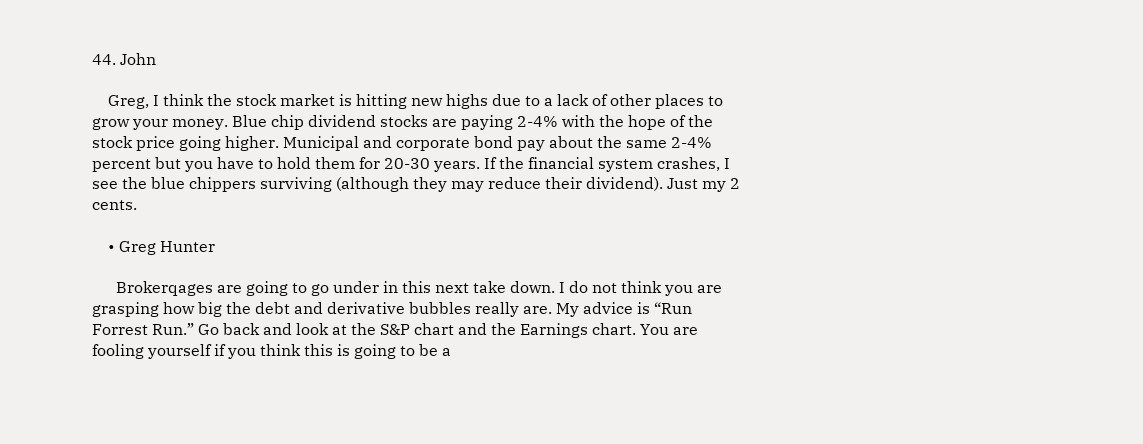44. John

    Greg, I think the stock market is hitting new highs due to a lack of other places to grow your money. Blue chip dividend stocks are paying 2-4% with the hope of the stock price going higher. Municipal and corporate bond pay about the same 2-4% percent but you have to hold them for 20-30 years. If the financial system crashes, I see the blue chippers surviving (although they may reduce their dividend). Just my 2 cents.

    • Greg Hunter

      Brokerqages are going to go under in this next take down. I do not think you are grasping how big the debt and derivative bubbles really are. My advice is “Run Forrest Run.” Go back and look at the S&P chart and the Earnings chart. You are fooling yourself if you think this is going to be a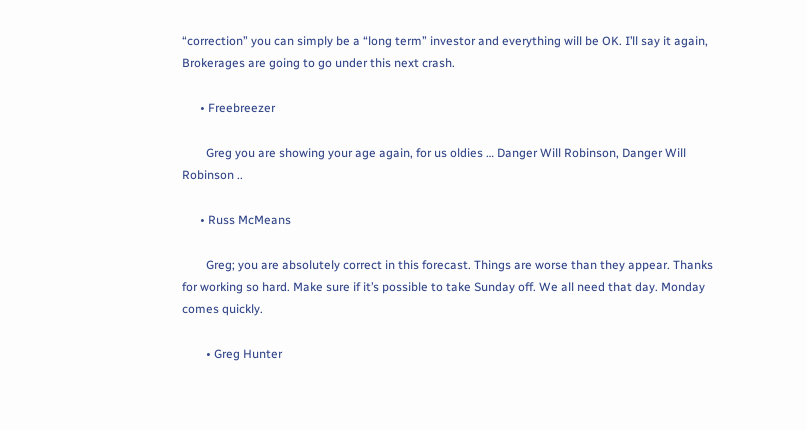“correction” you can simply be a “long term” investor and everything will be OK. I’ll say it again, Brokerages are going to go under this next crash.

      • Freebreezer

        Greg you are showing your age again, for us oldies … Danger Will Robinson, Danger Will Robinson ..

      • Russ McMeans

        Greg; you are absolutely correct in this forecast. Things are worse than they appear. Thanks for working so hard. Make sure if it’s possible to take Sunday off. We all need that day. Monday comes quickly.

        • Greg Hunter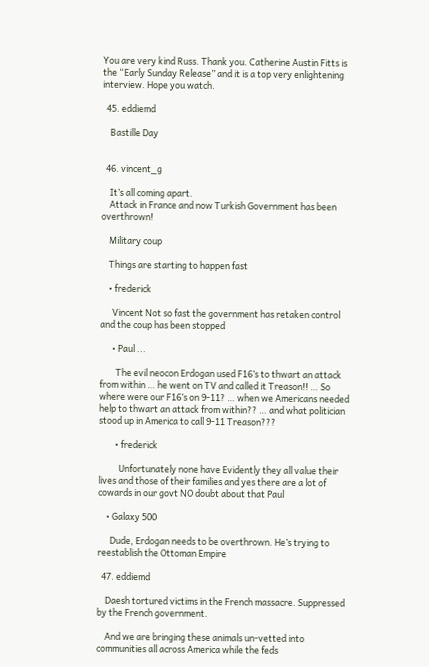You are very kind Russ. Thank you. Catherine Austin Fitts is the “Early Sunday Release” and it is a top very enlightening interview. Hope you watch.

  45. eddiemd

    Bastille Day


  46. vincent_g

    It’s all coming apart.
    Attack in France and now Turkish Government has been overthrown!

    Military coup

    Things are starting to happen fast

    • frederick

      Vincent Not so fast the government has retaken control and the coup has been stopped

      • Paul ...

        The evil neocon Erdogan used F16’s to thwart an attack from within … he went on TV and called it Treason!! … So where were our F16’s on 9-11? … when we Americans needed help to thwart an attack from within?? … and what politician stood up in America to call 9-11 Treason???

        • frederick

          Unfortunately none have Evidently they all value their lives and those of their families and yes there are a lot of cowards in our govt NO doubt about that Paul

    • Galaxy 500

      Dude, Erdogan needs to be overthrown. He’s trying to reestablish the Ottoman Empire

  47. eddiemd

    Daesh tortured victims in the French massacre. Suppressed by the French government.

    And we are bringing these animals un-vetted into communities all across America while the feds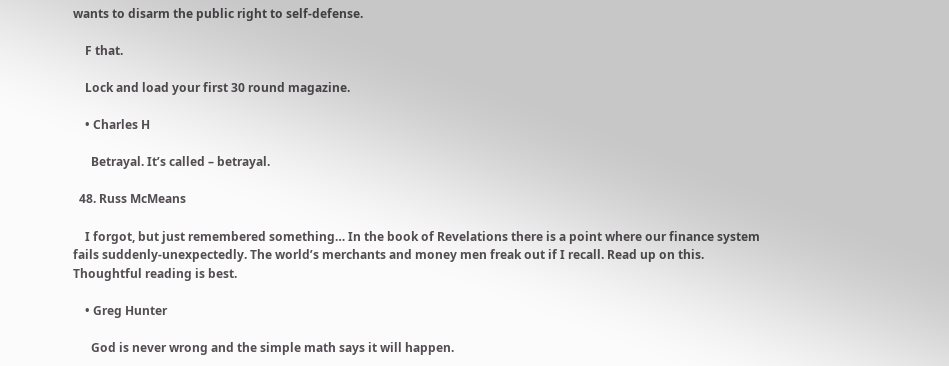wants to disarm the public right to self-defense.

    F that.

    Lock and load your first 30 round magazine.

    • Charles H

      Betrayal. It’s called – betrayal.

  48. Russ McMeans

    I forgot, but just remembered something… In the book of Revelations there is a point where our finance system fails suddenly-unexpectedly. The world’s merchants and money men freak out if I recall. Read up on this. Thoughtful reading is best.

    • Greg Hunter

      God is never wrong and the simple math says it will happen.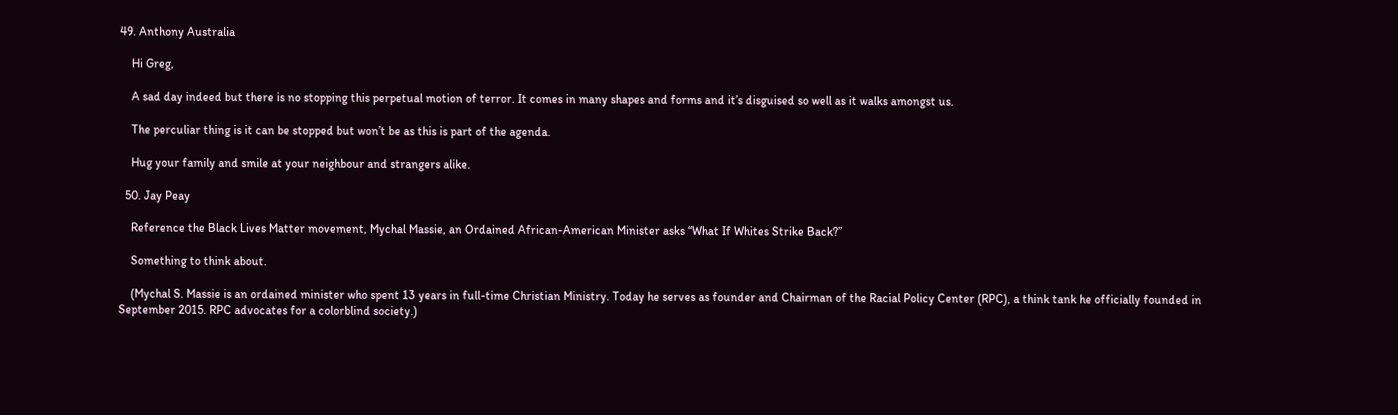49. Anthony Australia

    Hi Greg,

    A sad day indeed but there is no stopping this perpetual motion of terror. It comes in many shapes and forms and it’s disguised so well as it walks amongst us.

    The perculiar thing is it can be stopped but won’t be as this is part of the agenda.

    Hug your family and smile at your neighbour and strangers alike.

  50. Jay Peay

    Reference the Black Lives Matter movement, Mychal Massie, an Ordained African-American Minister asks “What If Whites Strike Back?”

    Something to think about.

    (Mychal S. Massie is an ordained minister who spent 13 years in full-time Christian Ministry. Today he serves as founder and Chairman of the Racial Policy Center (RPC), a think tank he officially founded in September 2015. RPC advocates for a colorblind society.)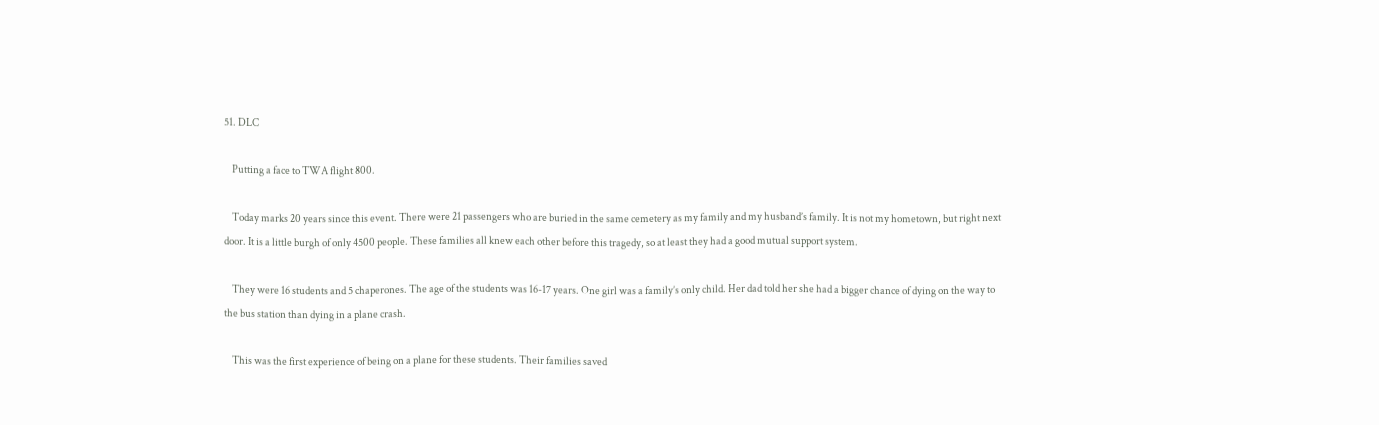51. DLC

    Putting a face to TWA flight 800.

    Today marks 20 years since this event. There were 21 passengers who are buried in the same cemetery as my family and my husband’s family. It is not my hometown, but right next door. It is a little burgh of only 4500 people. These families all knew each other before this tragedy, so at least they had a good mutual support system.

    They were 16 students and 5 chaperones. The age of the students was 16-17 years. One girl was a family’s only child. Her dad told her she had a bigger chance of dying on the way to the bus station than dying in a plane crash.

    This was the first experience of being on a plane for these students. Their families saved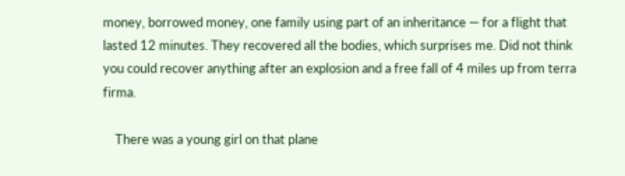money, borrowed money, one family using part of an inheritance — for a flight that lasted 12 minutes. They recovered all the bodies, which surprises me. Did not think you could recover anything after an explosion and a free fall of 4 miles up from terra firma.

    There was a young girl on that plane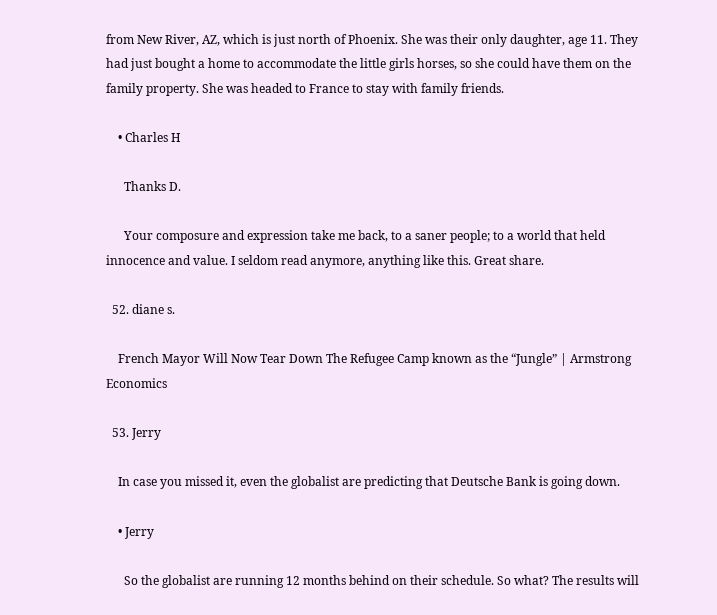from New River, AZ, which is just north of Phoenix. She was their only daughter, age 11. They had just bought a home to accommodate the little girls horses, so she could have them on the family property. She was headed to France to stay with family friends.

    • Charles H

      Thanks D.

      Your composure and expression take me back, to a saner people; to a world that held innocence and value. I seldom read anymore, anything like this. Great share.

  52. diane s.

    French Mayor Will Now Tear Down The Refugee Camp known as the “Jungle” | Armstrong Economics

  53. Jerry

    In case you missed it, even the globalist are predicting that Deutsche Bank is going down.

    • Jerry

      So the globalist are running 12 months behind on their schedule. So what? The results will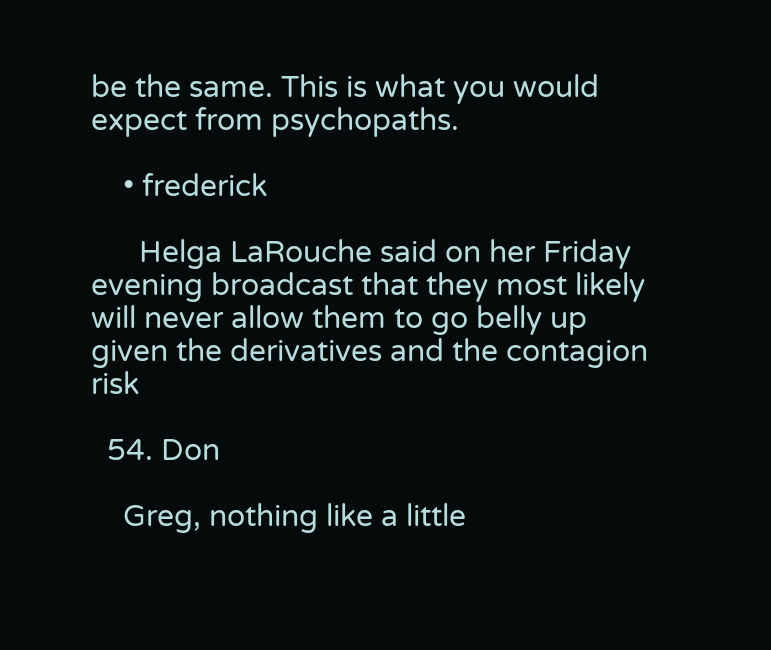be the same. This is what you would expect from psychopaths.

    • frederick

      Helga LaRouche said on her Friday evening broadcast that they most likely will never allow them to go belly up given the derivatives and the contagion risk

  54. Don

    Greg, nothing like a little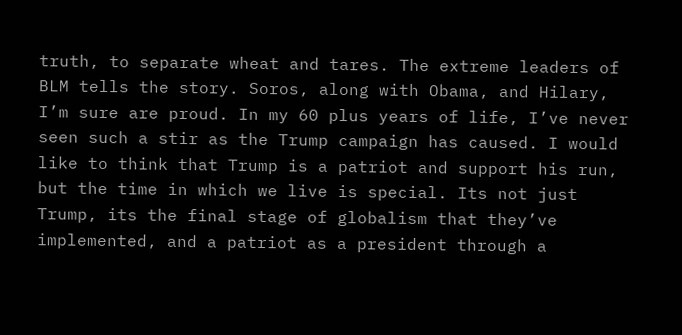truth, to separate wheat and tares. The extreme leaders of BLM tells the story. Soros, along with Obama, and Hilary, I’m sure are proud. In my 60 plus years of life, I’ve never seen such a stir as the Trump campaign has caused. I would like to think that Trump is a patriot and support his run, but the time in which we live is special. Its not just Trump, its the final stage of globalism that they’ve implemented, and a patriot as a president through a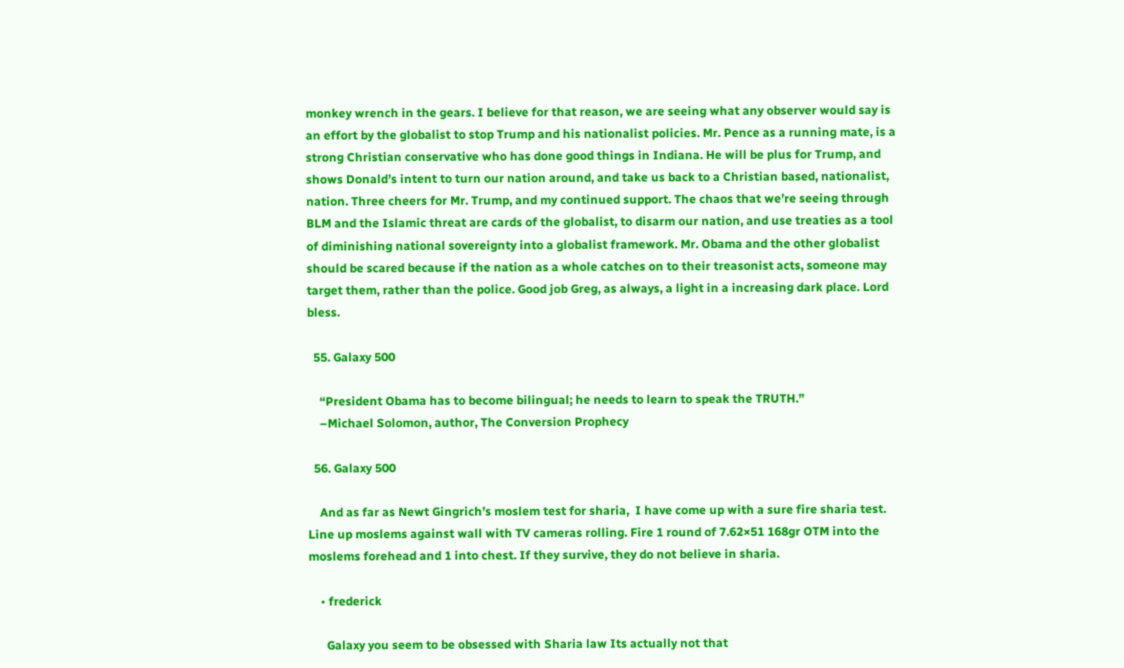monkey wrench in the gears. I believe for that reason, we are seeing what any observer would say is an effort by the globalist to stop Trump and his nationalist policies. Mr. Pence as a running mate, is a strong Christian conservative who has done good things in Indiana. He will be plus for Trump, and shows Donald’s intent to turn our nation around, and take us back to a Christian based, nationalist, nation. Three cheers for Mr. Trump, and my continued support. The chaos that we’re seeing through BLM and the Islamic threat are cards of the globalist, to disarm our nation, and use treaties as a tool of diminishing national sovereignty into a globalist framework. Mr. Obama and the other globalist should be scared because if the nation as a whole catches on to their treasonist acts, someone may target them, rather than the police. Good job Greg, as always, a light in a increasing dark place. Lord bless.

  55. Galaxy 500

    “President Obama has to become bilingual; he needs to learn to speak the TRUTH.”
    –Michael Solomon, author, The Conversion Prophecy

  56. Galaxy 500

    And as far as Newt Gingrich’s moslem test for sharia,  I have come up with a sure fire sharia test. Line up moslems against wall with TV cameras rolling. Fire 1 round of 7.62×51 168gr OTM into the moslems forehead and 1 into chest. If they survive, they do not believe in sharia.

    • frederick

      Galaxy you seem to be obsessed with Sharia law Its actually not that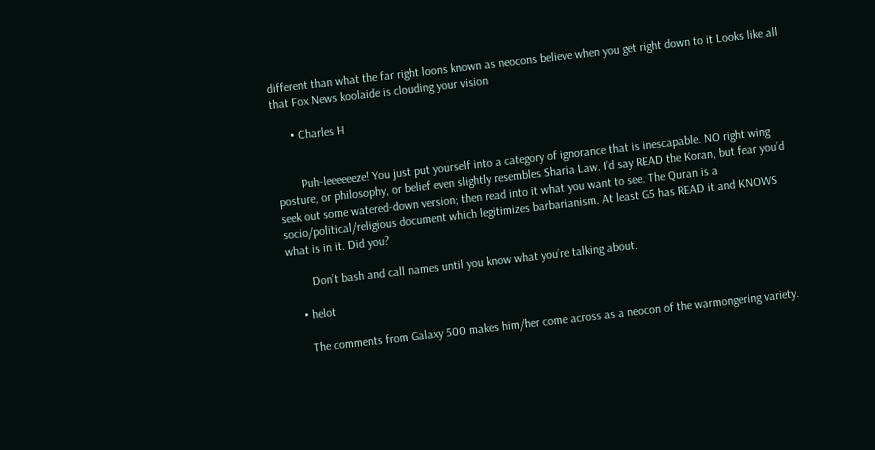different than what the far right loons known as neocons believe when you get right down to it Looks like all that Fox News koolaide is clouding your vision

      • Charles H


        Puh-leeeeeeze! You just put yourself into a category of ignorance that is inescapable. NO right wing posture, or philosophy, or belief even slightly resembles Sharia Law. I’d say READ the Koran, but fear you’d seek out some watered-down version; then read into it what you want to see. The Quran is a socio/political/religious document which legitimizes barbarianism. At least G5 has READ it and KNOWS what is in it. Did you?

        Don’t bash and call names until you know what you’re talking about.

    • helot

      The comments from Galaxy 500 makes him/her come across as a neocon of the warmongering variety.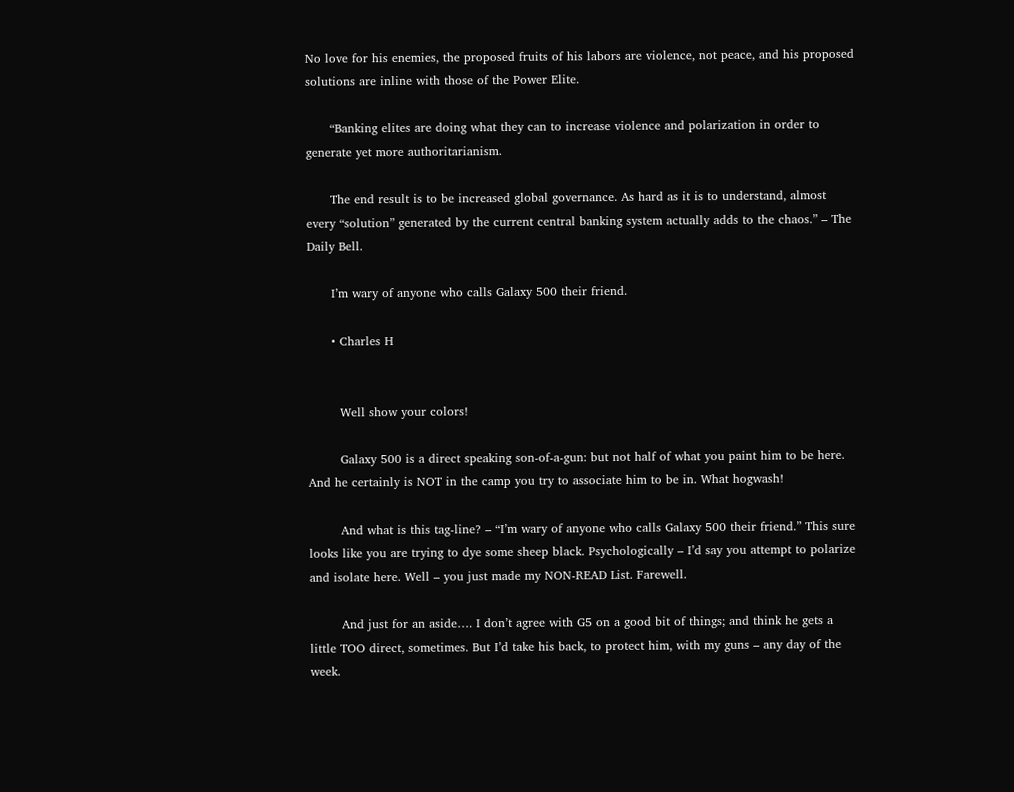No love for his enemies, the proposed fruits of his labors are violence, not peace, and his proposed solutions are inline with those of the Power Elite.

      “Banking elites are doing what they can to increase violence and polarization in order to generate yet more authoritarianism.

      The end result is to be increased global governance. As hard as it is to understand, almost every “solution” generated by the current central banking system actually adds to the chaos.” – The Daily Bell.

      I’m wary of anyone who calls Galaxy 500 their friend.

      • Charles H


        Well show your colors!

        Galaxy 500 is a direct speaking son-of-a-gun: but not half of what you paint him to be here. And he certainly is NOT in the camp you try to associate him to be in. What hogwash!

        And what is this tag-line? – “I’m wary of anyone who calls Galaxy 500 their friend.” This sure looks like you are trying to dye some sheep black. Psychologically – I’d say you attempt to polarize and isolate here. Well – you just made my NON-READ List. Farewell.

        And just for an aside…. I don’t agree with G5 on a good bit of things; and think he gets a little TOO direct, sometimes. But I’d take his back, to protect him, with my guns – any day of the week.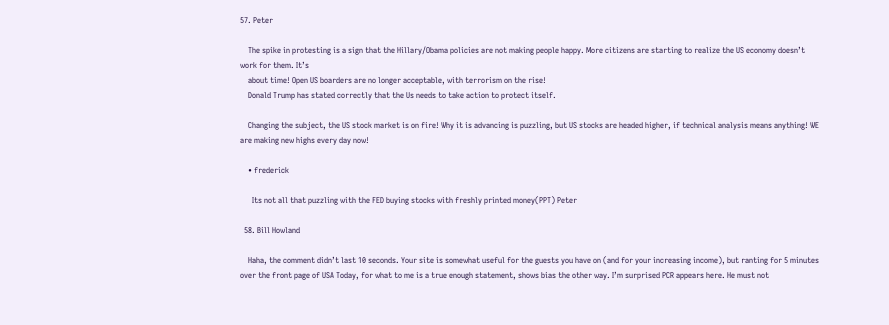57. Peter

    The spike in protesting is a sign that the Hillary/Obama policies are not making people happy. More citizens are starting to realize the US economy doesn’t work for them. It’s
    about time! Open US boarders are no longer acceptable, with terrorism on the rise!
    Donald Trump has stated correctly that the Us needs to take action to protect itself.

    Changing the subject, the US stock market is on fire! Why it is advancing is puzzling, but US stocks are headed higher, if technical analysis means anything! WE are making new highs every day now!

    • frederick

      Its not all that puzzling with the FED buying stocks with freshly printed money(PPT) Peter

  58. Bill Howland

    Haha, the comment didn’t last 10 seconds. Your site is somewhat useful for the guests you have on (and for your increasing income), but ranting for 5 minutes over the front page of USA Today, for what to me is a true enough statement, shows bias the other way. I’m surprised PCR appears here. He must not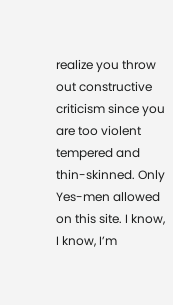realize you throw out constructive criticism since you are too violent tempered and thin-skinned. Only Yes-men allowed on this site. I know, I know, I’m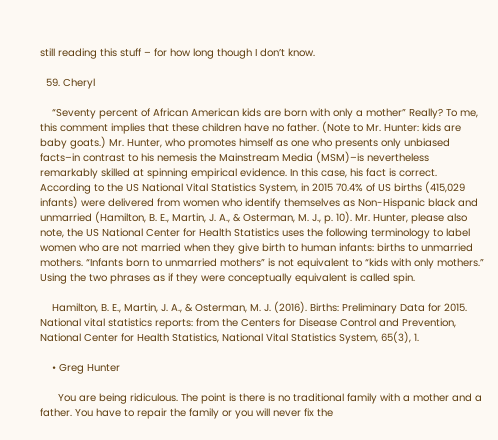still reading this stuff – for how long though I don’t know.

  59. Cheryl

    “Seventy percent of African American kids are born with only a mother” Really? To me, this comment implies that these children have no father. (Note to Mr. Hunter: kids are baby goats.) Mr. Hunter, who promotes himself as one who presents only unbiased facts–in contrast to his nemesis the Mainstream Media (MSM)–is nevertheless remarkably skilled at spinning empirical evidence. In this case, his fact is correct. According to the US National Vital Statistics System, in 2015 70.4% of US births (415,029 infants) were delivered from women who identify themselves as Non-Hispanic black and unmarried (Hamilton, B. E., Martin, J. A., & Osterman, M. J., p. 10). Mr. Hunter, please also note, the US National Center for Health Statistics uses the following terminology to label women who are not married when they give birth to human infants: births to unmarried mothers. “Infants born to unmarried mothers” is not equivalent to “kids with only mothers.” Using the two phrases as if they were conceptually equivalent is called spin.

    Hamilton, B. E., Martin, J. A., & Osterman, M. J. (2016). Births: Preliminary Data for 2015. National vital statistics reports: from the Centers for Disease Control and Prevention, National Center for Health Statistics, National Vital Statistics System, 65(3), 1.

    • Greg Hunter

      You are being ridiculous. The point is there is no traditional family with a mother and a father. You have to repair the family or you will never fix the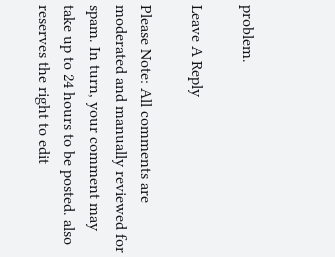problem.

Leave A Reply

Please Note: All comments are moderated and manually reviewed for spam. In turn, your comment may take up to 24 hours to be posted. also reserves the right to edit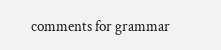comments for grammar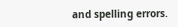and spelling errors.